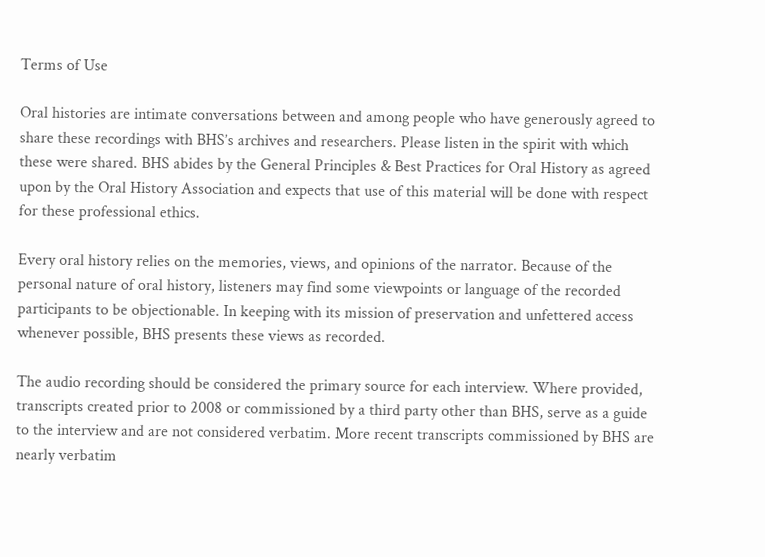Terms of Use

Oral histories are intimate conversations between and among people who have generously agreed to share these recordings with BHS’s archives and researchers. Please listen in the spirit with which these were shared. BHS abides by the General Principles & Best Practices for Oral History as agreed upon by the Oral History Association and expects that use of this material will be done with respect for these professional ethics.

Every oral history relies on the memories, views, and opinions of the narrator. Because of the personal nature of oral history, listeners may find some viewpoints or language of the recorded participants to be objectionable. In keeping with its mission of preservation and unfettered access whenever possible, BHS presents these views as recorded.

The audio recording should be considered the primary source for each interview. Where provided, transcripts created prior to 2008 or commissioned by a third party other than BHS, serve as a guide to the interview and are not considered verbatim. More recent transcripts commissioned by BHS are nearly verbatim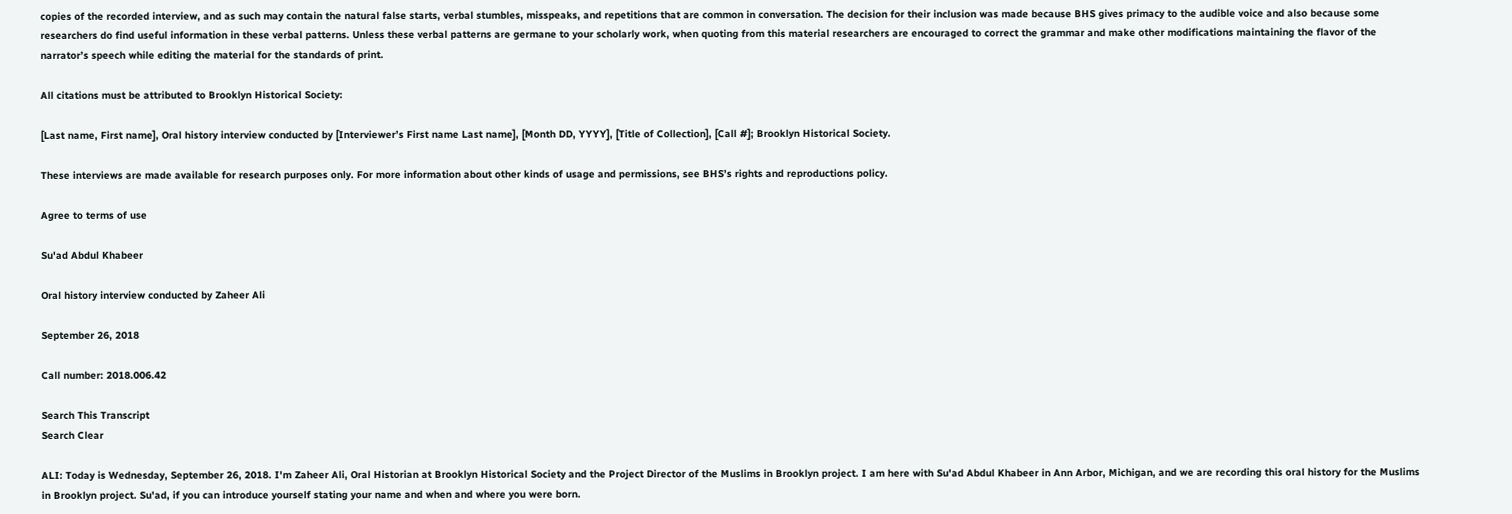copies of the recorded interview, and as such may contain the natural false starts, verbal stumbles, misspeaks, and repetitions that are common in conversation. The decision for their inclusion was made because BHS gives primacy to the audible voice and also because some researchers do find useful information in these verbal patterns. Unless these verbal patterns are germane to your scholarly work, when quoting from this material researchers are encouraged to correct the grammar and make other modifications maintaining the flavor of the narrator’s speech while editing the material for the standards of print.

All citations must be attributed to Brooklyn Historical Society:

[Last name, First name], Oral history interview conducted by [Interviewer’s First name Last name], [Month DD, YYYY], [Title of Collection], [Call #]; Brooklyn Historical Society.

These interviews are made available for research purposes only. For more information about other kinds of usage and permissions, see BHS’s rights and reproductions policy.

Agree to terms of use

Su'ad Abdul Khabeer

Oral history interview conducted by Zaheer Ali

September 26, 2018

Call number: 2018.006.42

Search This Transcript
Search Clear

ALI: Today is Wednesday, September 26, 2018. I'm Zaheer Ali, Oral Historian at Brooklyn Historical Society and the Project Director of the Muslims in Brooklyn project. I am here with Su'ad Abdul Khabeer in Ann Arbor, Michigan, and we are recording this oral history for the Muslims in Brooklyn project. Su'ad, if you can introduce yourself stating your name and when and where you were born.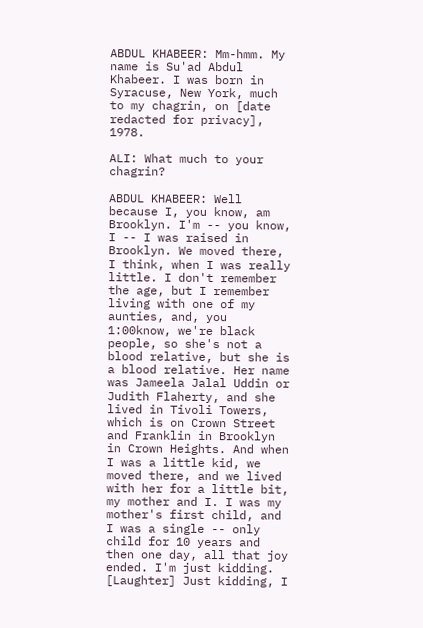ABDUL KHABEER: Mm-hmm. My name is Su'ad Abdul Khabeer. I was born in Syracuse, New York, much to my chagrin, on [date redacted for privacy], 1978.

ALI: What much to your chagrin?

ABDUL KHABEER: Well because I, you know, am Brooklyn. I'm -- you know, I -- I was raised in Brooklyn. We moved there, I think, when I was really little. I don't remember the age, but I remember living with one of my aunties, and, you 1:00know, we're black people, so she's not a blood relative, but she is a blood relative. Her name was Jameela Jalal Uddin or Judith Flaherty, and she lived in Tivoli Towers, which is on Crown Street and Franklin in Brooklyn in Crown Heights. And when I was a little kid, we moved there, and we lived with her for a little bit, my mother and I. I was my mother's first child, and I was a single -- only child for 10 years and then one day, all that joy ended. I'm just kidding. [Laughter] Just kidding, I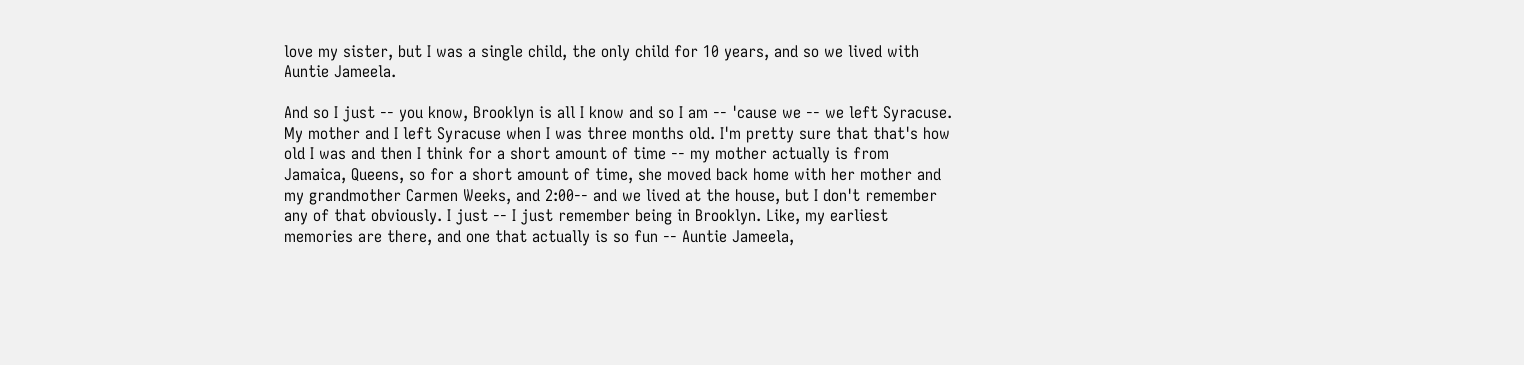love my sister, but I was a single child, the only child for 10 years, and so we lived with Auntie Jameela.

And so I just -- you know, Brooklyn is all I know and so I am -- 'cause we -- we left Syracuse. My mother and I left Syracuse when I was three months old. I'm pretty sure that that's how old I was and then I think for a short amount of time -- my mother actually is from Jamaica, Queens, so for a short amount of time, she moved back home with her mother and my grandmother Carmen Weeks, and 2:00-- and we lived at the house, but I don't remember any of that obviously. I just -- I just remember being in Brooklyn. Like, my earliest memories are there, and one that actually is so fun -- Auntie Jameela,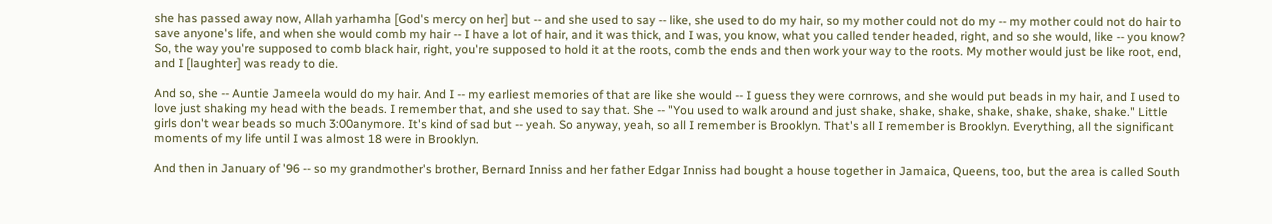she has passed away now, Allah yarhamha [God's mercy on her] but -- and she used to say -- like, she used to do my hair, so my mother could not do my -- my mother could not do hair to save anyone's life, and when she would comb my hair -- I have a lot of hair, and it was thick, and I was, you know, what you called tender headed, right, and so she would, like -- you know? So, the way you're supposed to comb black hair, right, you're supposed to hold it at the roots, comb the ends and then work your way to the roots. My mother would just be like root, end, and I [laughter] was ready to die.

And so, she -- Auntie Jameela would do my hair. And I -- my earliest memories of that are like she would -- I guess they were cornrows, and she would put beads in my hair, and I used to love just shaking my head with the beads. I remember that, and she used to say that. She -- "You used to walk around and just shake, shake, shake, shake, shake, shake, shake." Little girls don't wear beads so much 3:00anymore. It's kind of sad but -- yeah. So anyway, yeah, so all I remember is Brooklyn. That's all I remember is Brooklyn. Everything, all the significant moments of my life until I was almost 18 were in Brooklyn.

And then in January of '96 -- so my grandmother's brother, Bernard Inniss and her father Edgar Inniss had bought a house together in Jamaica, Queens, too, but the area is called South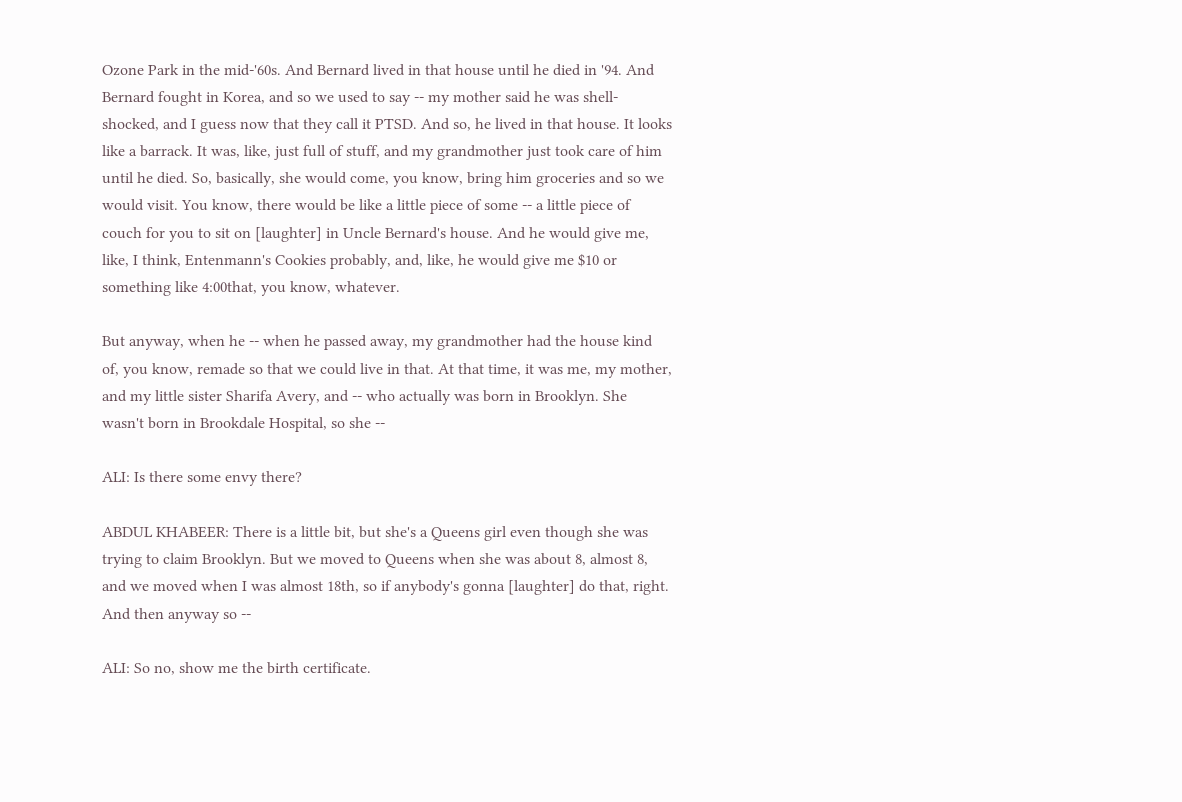Ozone Park in the mid-'60s. And Bernard lived in that house until he died in '94. And Bernard fought in Korea, and so we used to say -- my mother said he was shell-shocked, and I guess now that they call it PTSD. And so, he lived in that house. It looks like a barrack. It was, like, just full of stuff, and my grandmother just took care of him until he died. So, basically, she would come, you know, bring him groceries and so we would visit. You know, there would be like a little piece of some -- a little piece of couch for you to sit on [laughter] in Uncle Bernard's house. And he would give me, like, I think, Entenmann's Cookies probably, and, like, he would give me $10 or something like 4:00that, you know, whatever.

But anyway, when he -- when he passed away, my grandmother had the house kind of, you know, remade so that we could live in that. At that time, it was me, my mother, and my little sister Sharifa Avery, and -- who actually was born in Brooklyn. She wasn't born in Brookdale Hospital, so she --

ALI: Is there some envy there?

ABDUL KHABEER: There is a little bit, but she's a Queens girl even though she was trying to claim Brooklyn. But we moved to Queens when she was about 8, almost 8, and we moved when I was almost 18th, so if anybody's gonna [laughter] do that, right. And then anyway so --

ALI: So no, show me the birth certificate.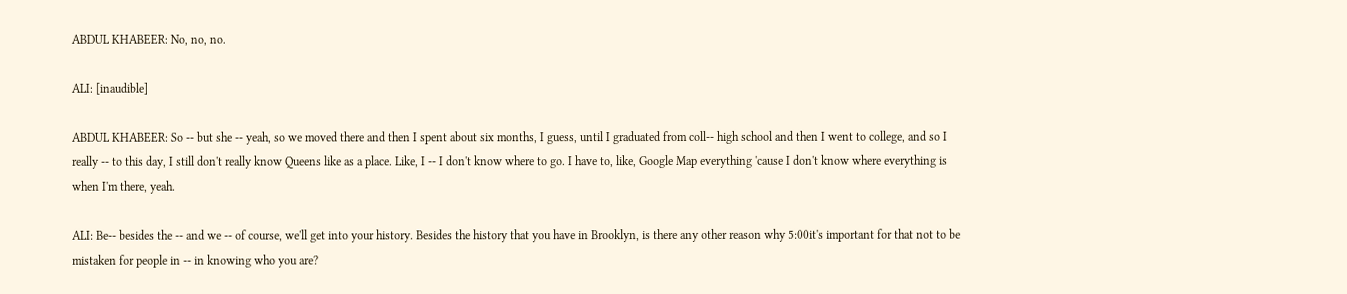ABDUL KHABEER: No, no, no.

ALI: [inaudible]

ABDUL KHABEER: So -- but she -- yeah, so we moved there and then I spent about six months, I guess, until I graduated from coll-- high school and then I went to college, and so I really -- to this day, I still don't really know Queens like as a place. Like, I -- I don't know where to go. I have to, like, Google Map everything 'cause I don't know where everything is when I'm there, yeah.

ALI: Be-- besides the -- and we -- of course, we'll get into your history. Besides the history that you have in Brooklyn, is there any other reason why 5:00it's important for that not to be mistaken for people in -- in knowing who you are?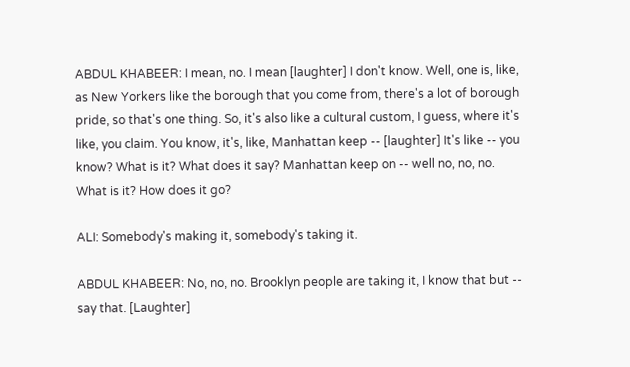ABDUL KHABEER: I mean, no. I mean [laughter] I don't know. Well, one is, like, as New Yorkers like the borough that you come from, there's a lot of borough pride, so that's one thing. So, it's also like a cultural custom, I guess, where it's like, you claim. You know, it's, like, Manhattan keep -- [laughter] It's like -- you know? What is it? What does it say? Manhattan keep on -- well no, no, no. What is it? How does it go?

ALI: Somebody's making it, somebody's taking it.

ABDUL KHABEER: No, no, no. Brooklyn people are taking it, I know that but -- say that. [Laughter]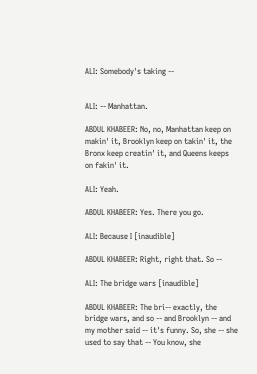ALI: Somebody's taking --


ALI: -- Manhattan.

ABDUL KHABEER: No, no, Manhattan keep on makin' it, Brooklyn keep on takin' it, the Bronx keep creatin' it, and Queens keeps on fakin' it.

ALI: Yeah.

ABDUL KHABEER: Yes. There you go.

ALI: Because I [inaudible]

ABDUL KHABEER: Right, right that. So --

ALI: The bridge wars [inaudible]

ABDUL KHABEER: The bri-- exactly, the bridge wars, and so -- and Brooklyn -- and my mother said -- it's funny. So, she -- she used to say that -- You know, she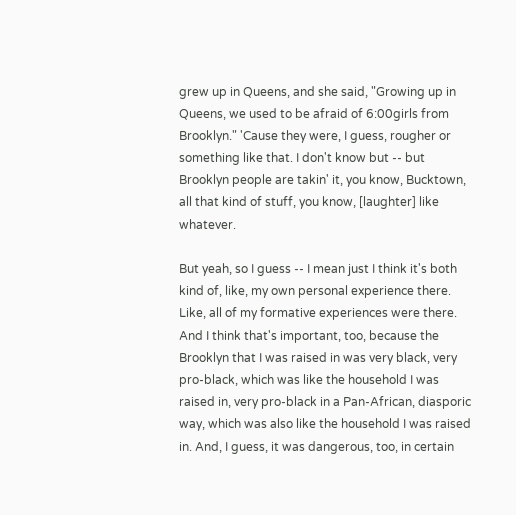grew up in Queens, and she said, "Growing up in Queens, we used to be afraid of 6:00girls from Brooklyn." 'Cause they were, I guess, rougher or something like that. I don't know but -- but Brooklyn people are takin' it, you know, Bucktown, all that kind of stuff, you know, [laughter] like whatever.

But yeah, so I guess -- I mean just I think it's both kind of, like, my own personal experience there. Like, all of my formative experiences were there. And I think that's important, too, because the Brooklyn that I was raised in was very black, very pro-black, which was like the household I was raised in, very pro-black in a Pan-African, diasporic way, which was also like the household I was raised in. And, I guess, it was dangerous, too, in certain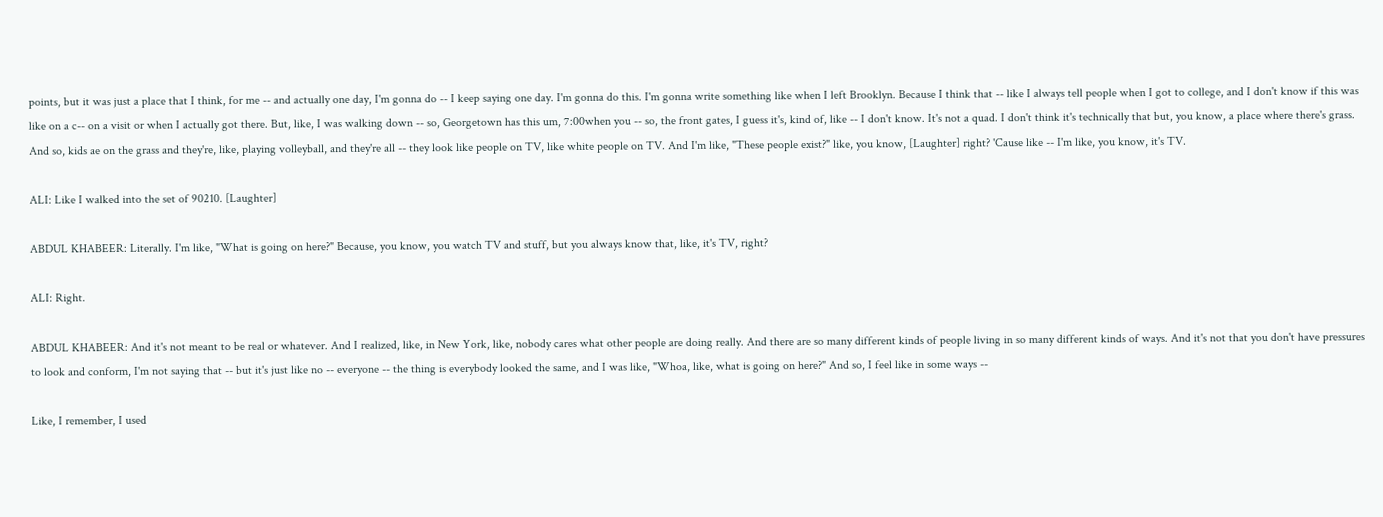points, but it was just a place that I think, for me -- and actually one day, I'm gonna do -- I keep saying one day. I'm gonna do this. I'm gonna write something like when I left Brooklyn. Because I think that -- like I always tell people when I got to college, and I don't know if this was like on a c-- on a visit or when I actually got there. But, like, I was walking down -- so, Georgetown has this um, 7:00when you -- so, the front gates, I guess it's, kind of, like -- I don't know. It's not a quad. I don't think it's technically that but, you know, a place where there's grass. And so, kids ae on the grass and they're, like, playing volleyball, and they're all -- they look like people on TV, like white people on TV. And I'm like, "These people exist?" like, you know, [Laughter] right? 'Cause like -- I'm like, you know, it's TV.

ALI: Like I walked into the set of 90210. [Laughter]

ABDUL KHABEER: Literally. I'm like, "What is going on here?" Because, you know, you watch TV and stuff, but you always know that, like, it's TV, right?

ALI: Right.

ABDUL KHABEER: And it's not meant to be real or whatever. And I realized, like, in New York, like, nobody cares what other people are doing really. And there are so many different kinds of people living in so many different kinds of ways. And it's not that you don't have pressures to look and conform, I'm not saying that -- but it's just like no -- everyone -- the thing is everybody looked the same, and I was like, "Whoa, like, what is going on here?" And so, I feel like in some ways --

Like, I remember, I used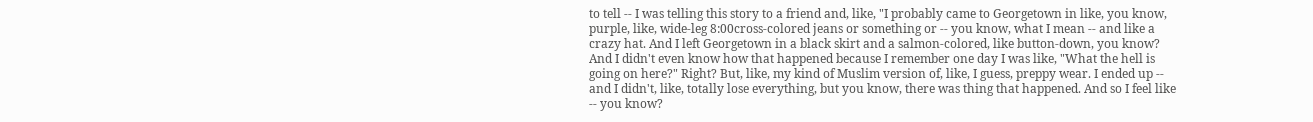to tell -- I was telling this story to a friend and, like, "I probably came to Georgetown in like, you know, purple, like, wide-leg 8:00cross-colored jeans or something or -- you know, what I mean -- and like a crazy hat. And I left Georgetown in a black skirt and a salmon-colored, like button-down, you know? And I didn't even know how that happened because I remember one day I was like, "What the hell is going on here?" Right? But, like, my kind of Muslim version of, like, I guess, preppy wear. I ended up -- and I didn't, like, totally lose everything, but you know, there was thing that happened. And so I feel like -- you know?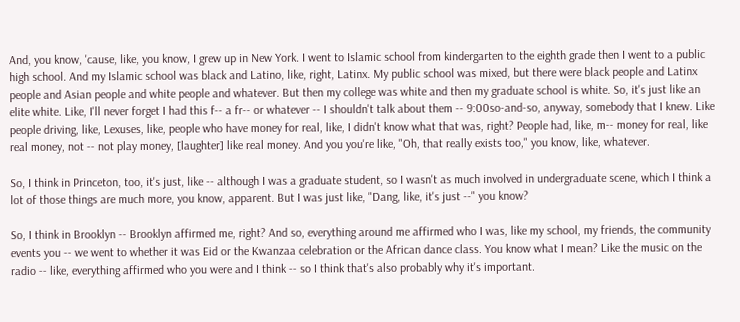And, you know, 'cause, like, you know, I grew up in New York. I went to Islamic school from kindergarten to the eighth grade then I went to a public high school. And my Islamic school was black and Latino, like, right, Latinx. My public school was mixed, but there were black people and Latinx people and Asian people and white people and whatever. But then my college was white and then my graduate school is white. So, it's just like an elite white. Like, I'll never forget I had this f-- a fr-- or whatever -- I shouldn't talk about them -- 9:00so-and-so, anyway, somebody that I knew. Like people driving, like, Lexuses, like, people who have money for real, like, I didn't know what that was, right? People had, like, m-- money for real, like real money, not -- not play money, [laughter] like real money. And you you're like, "Oh, that really exists too," you know, like, whatever.

So, I think in Princeton, too, it's just, like -- although I was a graduate student, so I wasn't as much involved in undergraduate scene, which I think a lot of those things are much more, you know, apparent. But I was just like, "Dang, like, it's just --" you know?

So, I think in Brooklyn -- Brooklyn affirmed me, right? And so, everything around me affirmed who I was, like my school, my friends, the community events you -- we went to whether it was Eid or the Kwanzaa celebration or the African dance class. You know what I mean? Like the music on the radio -- like, everything affirmed who you were and I think -- so I think that's also probably why it's important.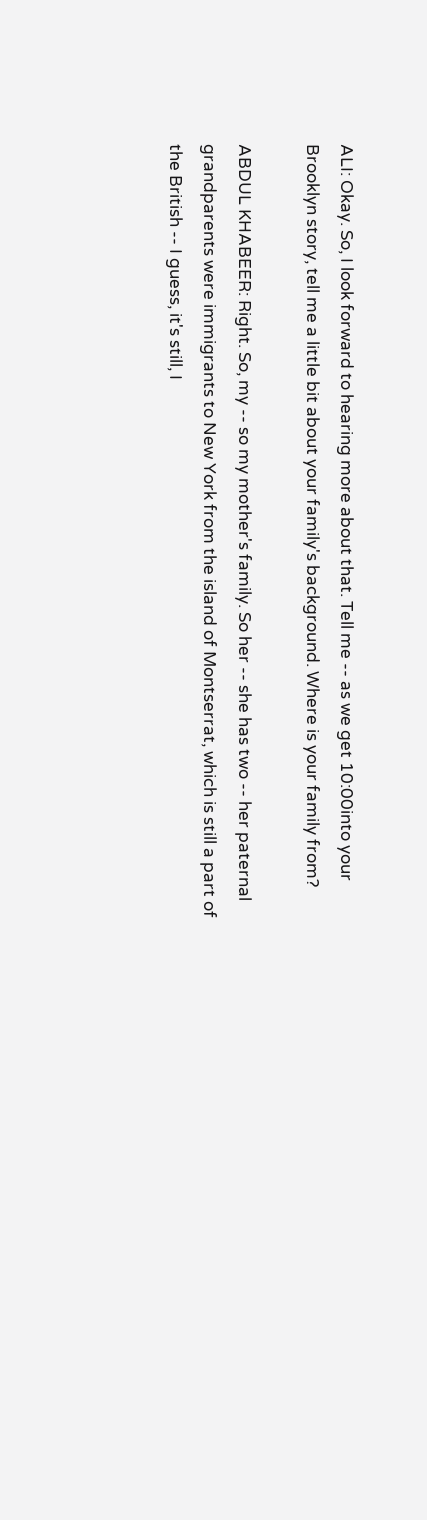ALI: Okay. So, I look forward to hearing more about that. Tell me -- as we get 10:00into your Brooklyn story, tell me a little bit about your family's background. Where is your family from?

ABDUL KHABEER: Right. So, my -- so my mother's family. So her -- she has two -- her paternal grandparents were immigrants to New York from the island of Montserrat, which is still a part of the British -- I guess, it's still, I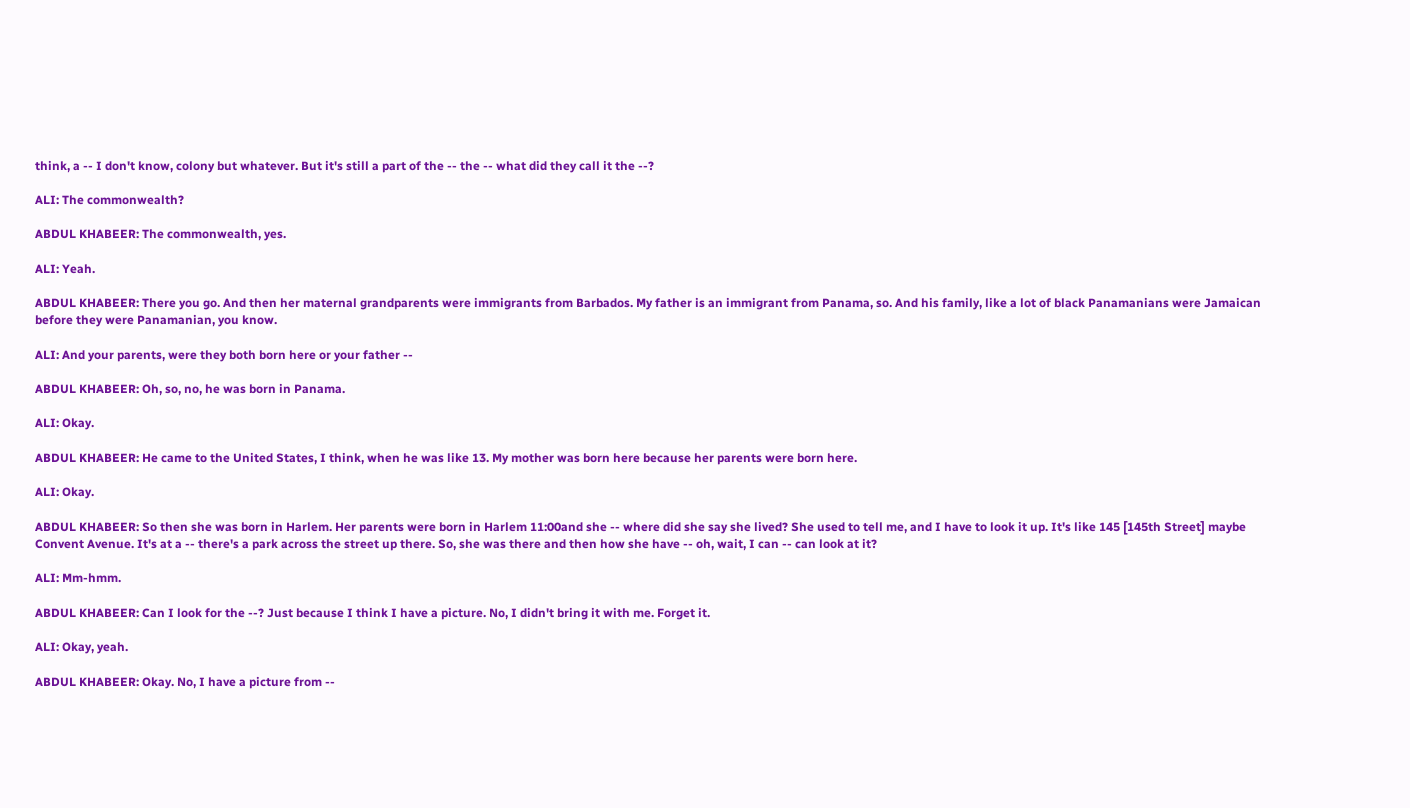think, a -- I don't know, colony but whatever. But it's still a part of the -- the -- what did they call it the --?

ALI: The commonwealth?

ABDUL KHABEER: The commonwealth, yes.

ALI: Yeah.

ABDUL KHABEER: There you go. And then her maternal grandparents were immigrants from Barbados. My father is an immigrant from Panama, so. And his family, like a lot of black Panamanians were Jamaican before they were Panamanian, you know.

ALI: And your parents, were they both born here or your father --

ABDUL KHABEER: Oh, so, no, he was born in Panama.

ALI: Okay.

ABDUL KHABEER: He came to the United States, I think, when he was like 13. My mother was born here because her parents were born here.

ALI: Okay.

ABDUL KHABEER: So then she was born in Harlem. Her parents were born in Harlem 11:00and she -- where did she say she lived? She used to tell me, and I have to look it up. It's like 145 [145th Street] maybe Convent Avenue. It's at a -- there's a park across the street up there. So, she was there and then how she have -- oh, wait, I can -- can look at it?

ALI: Mm-hmm.

ABDUL KHABEER: Can I look for the --? Just because I think I have a picture. No, I didn't bring it with me. Forget it.

ALI: Okay, yeah.

ABDUL KHABEER: Okay. No, I have a picture from --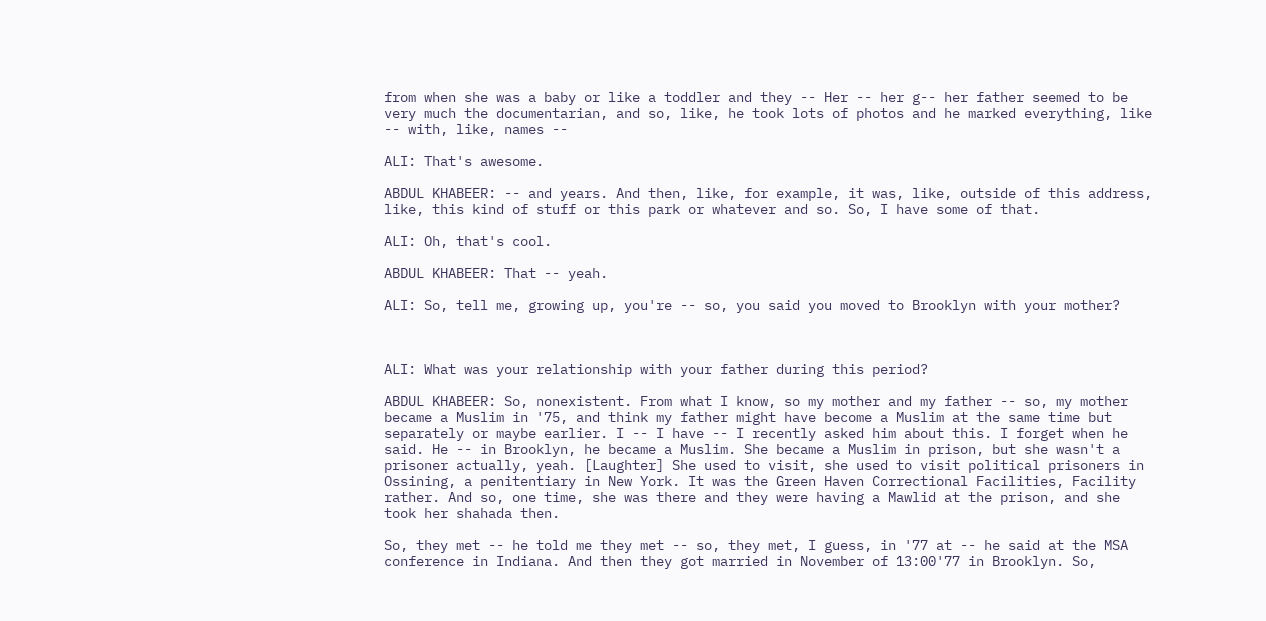from when she was a baby or like a toddler and they -- Her -- her g-- her father seemed to be very much the documentarian, and so, like, he took lots of photos and he marked everything, like -- with, like, names --

ALI: That's awesome.

ABDUL KHABEER: -- and years. And then, like, for example, it was, like, outside of this address, like, this kind of stuff or this park or whatever and so. So, I have some of that.

ALI: Oh, that's cool.

ABDUL KHABEER: That -- yeah.

ALI: So, tell me, growing up, you're -- so, you said you moved to Brooklyn with your mother?



ALI: What was your relationship with your father during this period?

ABDUL KHABEER: So, nonexistent. From what I know, so my mother and my father -- so, my mother became a Muslim in '75, and think my father might have become a Muslim at the same time but separately or maybe earlier. I -- I have -- I recently asked him about this. I forget when he said. He -- in Brooklyn, he became a Muslim. She became a Muslim in prison, but she wasn't a prisoner actually, yeah. [Laughter] She used to visit, she used to visit political prisoners in Ossining, a penitentiary in New York. It was the Green Haven Correctional Facilities, Facility rather. And so, one time, she was there and they were having a Mawlid at the prison, and she took her shahada then.

So, they met -- he told me they met -- so, they met, I guess, in '77 at -- he said at the MSA conference in Indiana. And then they got married in November of 13:00'77 in Brooklyn. So,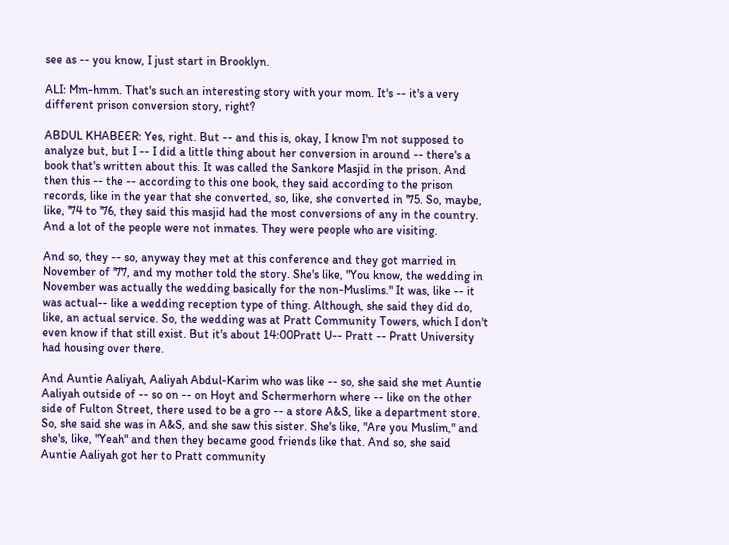see as -- you know, I just start in Brooklyn.

ALI: Mm-hmm. That's such an interesting story with your mom. It's -- it's a very different prison conversion story, right?

ABDUL KHABEER: Yes, right. But -- and this is, okay, I know I'm not supposed to analyze but, but I -- I did a little thing about her conversion in around -- there's a book that's written about this. It was called the Sankore Masjid in the prison. And then this -- the -- according to this one book, they said according to the prison records, like in the year that she converted, so, like, she converted in '75. So, maybe, like, '74 to '76, they said this masjid had the most conversions of any in the country. And a lot of the people were not inmates. They were people who are visiting.

And so, they -- so, anyway they met at this conference and they got married in November of '77, and my mother told the story. She's like, "You know, the wedding in November was actually the wedding basically for the non-Muslims." It was, like -- it was actual-- like a wedding reception type of thing. Although, she said they did do, like, an actual service. So, the wedding was at Pratt Community Towers, which I don't even know if that still exist. But it's about 14:00Pratt U-- Pratt -- Pratt University had housing over there.

And Auntie Aaliyah, Aaliyah Abdul-Karim who was like -- so, she said she met Auntie Aaliyah outside of -- so on -- on Hoyt and Schermerhorn where -- like on the other side of Fulton Street, there used to be a gro -- a store A&S, like a department store. So, she said she was in A&S, and she saw this sister. She's like, "Are you Muslim," and she's, like, "Yeah" and then they became good friends like that. And so, she said Auntie Aaliyah got her to Pratt community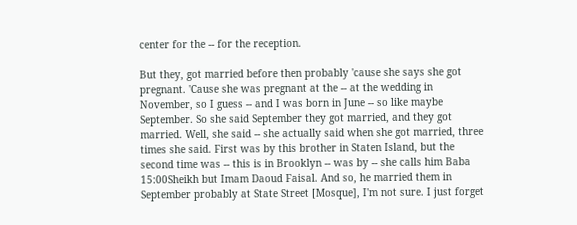center for the -- for the reception.

But they, got married before then probably 'cause she says she got pregnant. 'Cause she was pregnant at the -- at the wedding in November, so I guess -- and I was born in June -- so like maybe September. So she said September they got married, and they got married. Well, she said -- she actually said when she got married, three times she said. First was by this brother in Staten Island, but the second time was -- this is in Brooklyn -- was by -- she calls him Baba 15:00Sheikh but Imam Daoud Faisal. And so, he married them in September probably at State Street [Mosque], I'm not sure. I just forget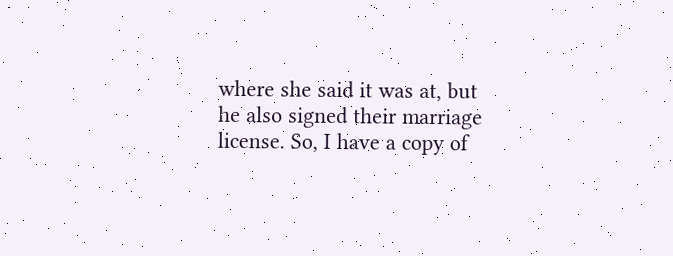where she said it was at, but he also signed their marriage license. So, I have a copy of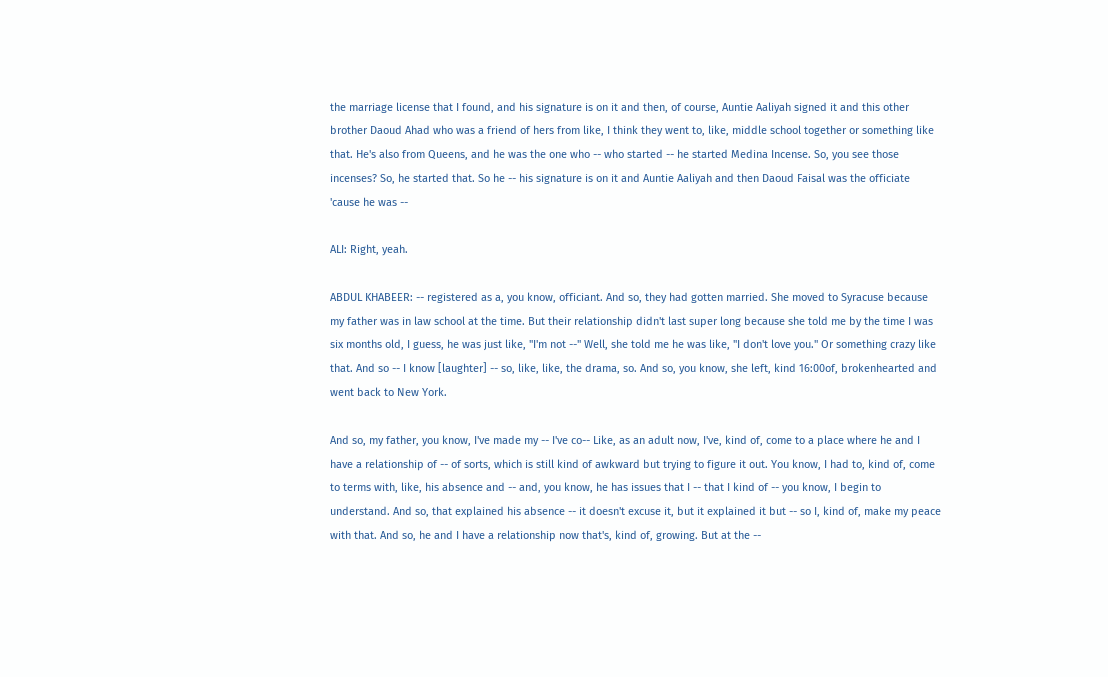the marriage license that I found, and his signature is on it and then, of course, Auntie Aaliyah signed it and this other brother Daoud Ahad who was a friend of hers from like, I think they went to, like, middle school together or something like that. He's also from Queens, and he was the one who -- who started -- he started Medina Incense. So, you see those incenses? So, he started that. So he -- his signature is on it and Auntie Aaliyah and then Daoud Faisal was the officiate 'cause he was --

ALI: Right, yeah.

ABDUL KHABEER: -- registered as a, you know, officiant. And so, they had gotten married. She moved to Syracuse because my father was in law school at the time. But their relationship didn't last super long because she told me by the time I was six months old, I guess, he was just like, "I'm not --" Well, she told me he was like, "I don't love you." Or something crazy like that. And so -- I know [laughter] -- so, like, like, the drama, so. And so, you know, she left, kind 16:00of, brokenhearted and went back to New York.

And so, my father, you know, I've made my -- I've co-- Like, as an adult now, I've, kind of, come to a place where he and I have a relationship of -- of sorts, which is still kind of awkward but trying to figure it out. You know, I had to, kind of, come to terms with, like, his absence and -- and, you know, he has issues that I -- that I kind of -- you know, I begin to understand. And so, that explained his absence -- it doesn't excuse it, but it explained it but -- so I, kind of, make my peace with that. And so, he and I have a relationship now that's, kind of, growing. But at the --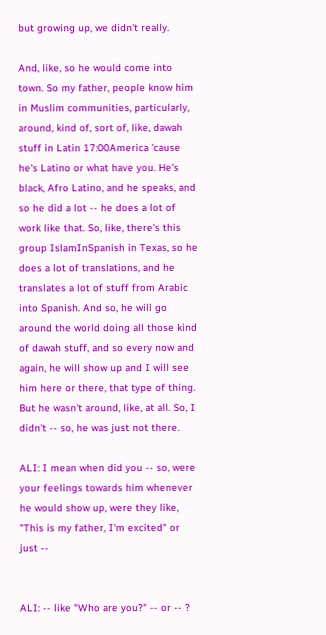but growing up, we didn't really.

And, like, so he would come into town. So my father, people know him in Muslim communities, particularly, around, kind of, sort of, like, dawah stuff in Latin 17:00America 'cause he's Latino or what have you. He's black, Afro Latino, and he speaks, and so he did a lot -- he does a lot of work like that. So, like, there's this group IslamInSpanish in Texas, so he does a lot of translations, and he translates a lot of stuff from Arabic into Spanish. And so, he will go around the world doing all those kind of dawah stuff, and so every now and again, he will show up and I will see him here or there, that type of thing. But he wasn't around, like, at all. So, I didn't -- so, he was just not there.

ALI: I mean when did you -- so, were your feelings towards him whenever he would show up, were they like, "This is my father, I'm excited" or just --


ALI: -- like "Who are you?" -- or -- ?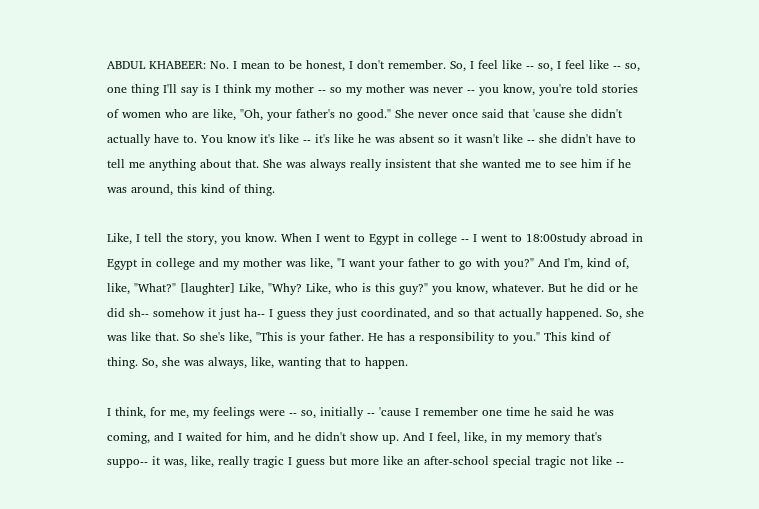ABDUL KHABEER: No. I mean to be honest, I don't remember. So, I feel like -- so, I feel like -- so, one thing I'll say is I think my mother -- so my mother was never -- you know, you're told stories of women who are like, "Oh, your father's no good." She never once said that 'cause she didn't actually have to. You know it's like -- it's like he was absent so it wasn't like -- she didn't have to tell me anything about that. She was always really insistent that she wanted me to see him if he was around, this kind of thing.

Like, I tell the story, you know. When I went to Egypt in college -- I went to 18:00study abroad in Egypt in college and my mother was like, "I want your father to go with you?" And I'm, kind of, like, "What?" [laughter] Like, "Why? Like, who is this guy?" you know, whatever. But he did or he did sh-- somehow it just ha-- I guess they just coordinated, and so that actually happened. So, she was like that. So she's like, "This is your father. He has a responsibility to you." This kind of thing. So, she was always, like, wanting that to happen.

I think, for me, my feelings were -- so, initially -- 'cause I remember one time he said he was coming, and I waited for him, and he didn't show up. And I feel, like, in my memory that's suppo-- it was, like, really tragic I guess but more like an after-school special tragic not like --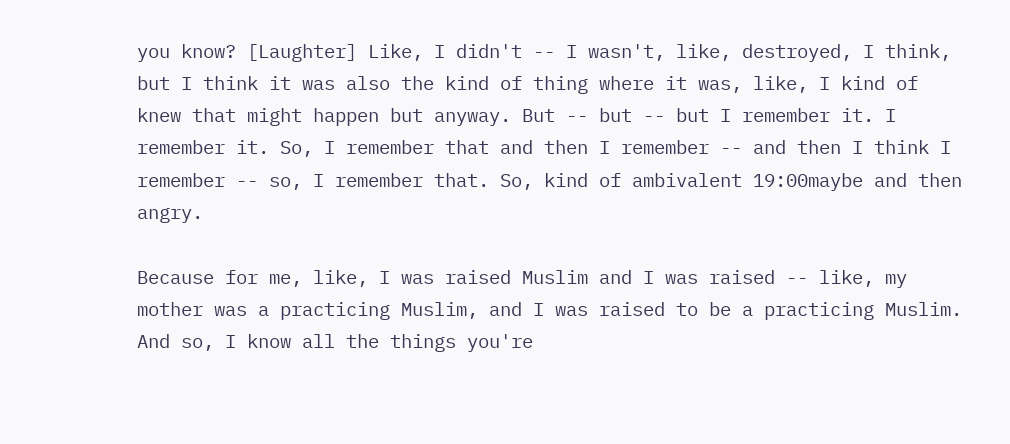you know? [Laughter] Like, I didn't -- I wasn't, like, destroyed, I think, but I think it was also the kind of thing where it was, like, I kind of knew that might happen but anyway. But -- but -- but I remember it. I remember it. So, I remember that and then I remember -- and then I think I remember -- so, I remember that. So, kind of ambivalent 19:00maybe and then angry.

Because for me, like, I was raised Muslim and I was raised -- like, my mother was a practicing Muslim, and I was raised to be a practicing Muslim. And so, I know all the things you're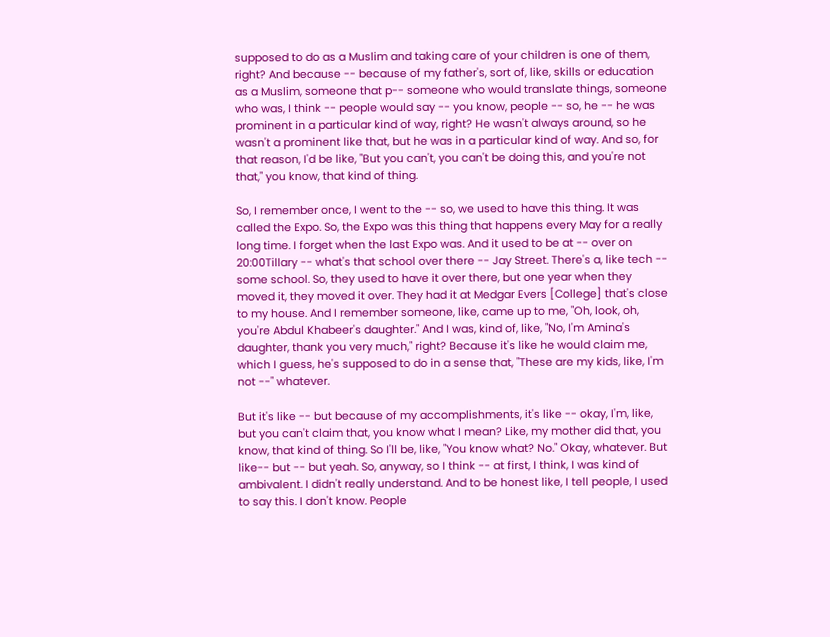supposed to do as a Muslim and taking care of your children is one of them, right? And because -- because of my father's, sort of, like, skills or education as a Muslim, someone that p-- someone who would translate things, someone who was, I think -- people would say -- you know, people -- so, he -- he was prominent in a particular kind of way, right? He wasn't always around, so he wasn't a prominent like that, but he was in a particular kind of way. And so, for that reason, I'd be like, "But you can't, you can't be doing this, and you're not that," you know, that kind of thing.

So, I remember once, I went to the -- so, we used to have this thing. It was called the Expo. So, the Expo was this thing that happens every May for a really long time. I forget when the last Expo was. And it used to be at -- over on 20:00Tillary -- what's that school over there -- Jay Street. There's a, like tech -- some school. So, they used to have it over there, but one year when they moved it, they moved it over. They had it at Medgar Evers [College] that's close to my house. And I remember someone, like, came up to me, "Oh, look, oh, you're Abdul Khabeer's daughter." And I was, kind of, like, "No, I'm Amina's daughter, thank you very much," right? Because it's like he would claim me, which I guess, he's supposed to do in a sense that, "These are my kids, like, I'm not --" whatever.

But it's like -- but because of my accomplishments, it's like -- okay, I'm, like, but you can't claim that, you know what I mean? Like, my mother did that, you know, that kind of thing. So I'll be, like, "You know what? No." Okay, whatever. But like-- but -- but yeah. So, anyway, so I think -- at first, I think, I was kind of ambivalent. I didn't really understand. And to be honest like, I tell people, I used to say this. I don't know. People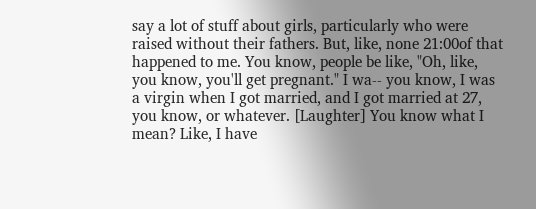say a lot of stuff about girls, particularly who were raised without their fathers. But, like, none 21:00of that happened to me. You know, people be like, "Oh, like, you know, you'll get pregnant." I wa-- you know, I was a virgin when I got married, and I got married at 27, you know, or whatever. [Laughter] You know what I mean? Like, I have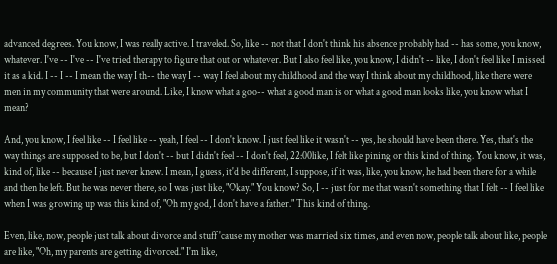advanced degrees. You know, I was really active. I traveled. So, like -- not that I don't think his absence probably had -- has some, you know, whatever. I've -- I've -- I've tried therapy to figure that out or whatever. But I also feel like, you know, I didn't -- like, I don't feel like I missed it as a kid. I -- I -- I mean the way I th-- the way I -- way I feel about my childhood and the way I think about my childhood, like there were men in my community that were around. Like, I know what a goo-- what a good man is or what a good man looks like, you know what I mean?

And, you know, I feel like -- I feel like -- yeah, I feel -- I don't know. I just feel like it wasn't -- yes, he should have been there. Yes, that's the way things are supposed to be, but I don't -- but I didn't feel -- I don't feel, 22:00like, I felt like pining or this kind of thing. You know, it was, kind of, like -- because I just never knew. I mean, I guess, it'd be different, I suppose, if it was, like, you know, he had been there for a while and then he left. But he was never there, so I was just like, "Okay." You know? So, I -- just for me that wasn't something that I felt -- I feel like when I was growing up was this kind of, "Oh my god, I don't have a father." This kind of thing.

Even, like, now, people just talk about divorce and stuff 'cause my mother was married six times, and even now, people talk about like, people are like, "Oh, my parents are getting divorced." I'm like,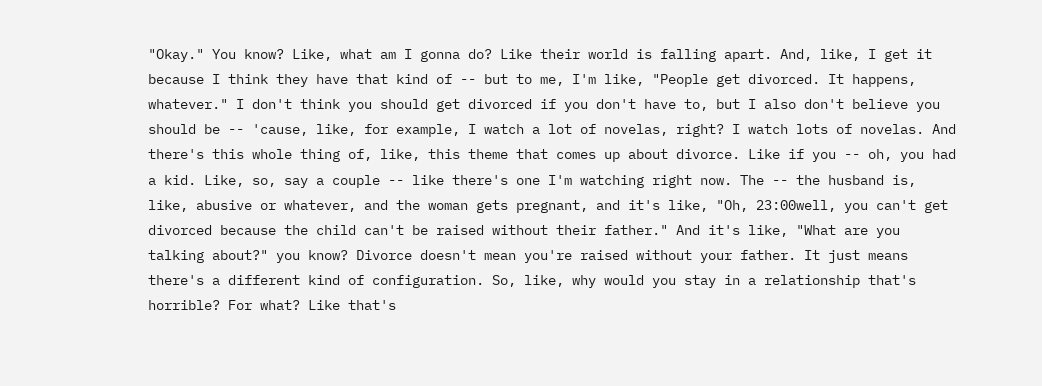"Okay." You know? Like, what am I gonna do? Like their world is falling apart. And, like, I get it because I think they have that kind of -- but to me, I'm like, "People get divorced. It happens, whatever." I don't think you should get divorced if you don't have to, but I also don't believe you should be -- 'cause, like, for example, I watch a lot of novelas, right? I watch lots of novelas. And there's this whole thing of, like, this theme that comes up about divorce. Like if you -- oh, you had a kid. Like, so, say a couple -- like there's one I'm watching right now. The -- the husband is, like, abusive or whatever, and the woman gets pregnant, and it's like, "Oh, 23:00well, you can't get divorced because the child can't be raised without their father." And it's like, "What are you talking about?" you know? Divorce doesn't mean you're raised without your father. It just means there's a different kind of configuration. So, like, why would you stay in a relationship that's horrible? For what? Like that's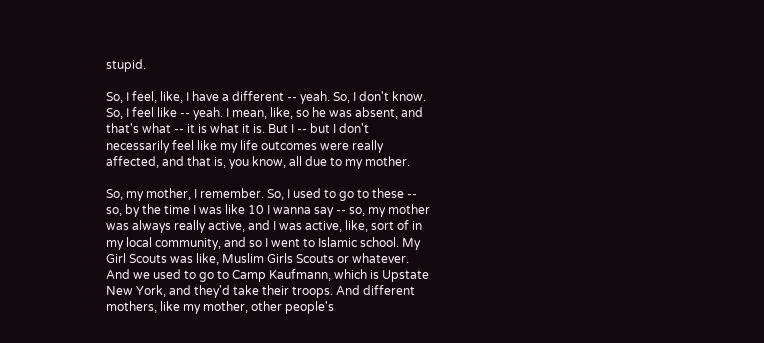stupid.

So, I feel, like, I have a different -- yeah. So, I don't know. So, I feel like -- yeah. I mean, like, so he was absent, and that's what -- it is what it is. But I -- but I don't necessarily feel like my life outcomes were really affected, and that is, you know, all due to my mother.

So, my mother, I remember. So, I used to go to these -- so, by the time I was like 10 I wanna say -- so, my mother was always really active, and I was active, like, sort of in my local community, and so I went to Islamic school. My Girl Scouts was like, Muslim Girls Scouts or whatever. And we used to go to Camp Kaufmann, which is Upstate New York, and they'd take their troops. And different mothers, like my mother, other people's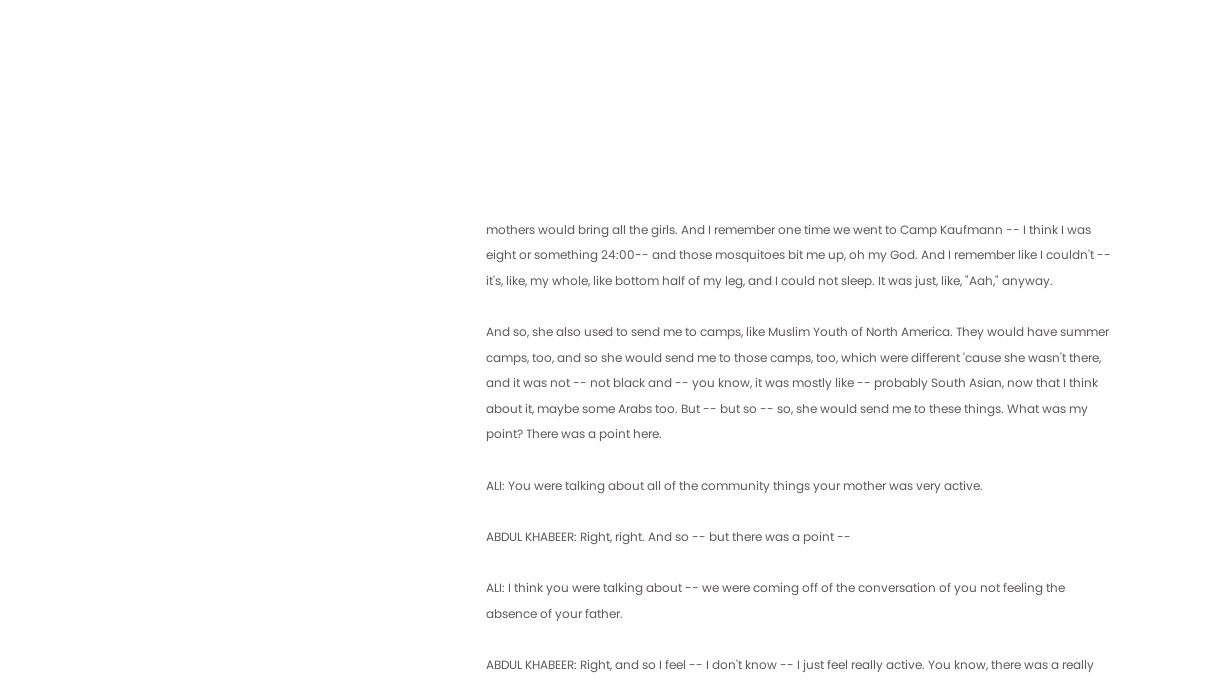mothers would bring all the girls. And I remember one time we went to Camp Kaufmann -- I think I was eight or something 24:00-- and those mosquitoes bit me up, oh my God. And I remember like I couldn't -- it's, like, my whole, like bottom half of my leg, and I could not sleep. It was just, like, "Aah," anyway.

And so, she also used to send me to camps, like Muslim Youth of North America. They would have summer camps, too, and so she would send me to those camps, too, which were different 'cause she wasn't there, and it was not -- not black and -- you know, it was mostly like -- probably South Asian, now that I think about it, maybe some Arabs too. But -- but so -- so, she would send me to these things. What was my point? There was a point here.

ALI: You were talking about all of the community things your mother was very active.

ABDUL KHABEER: Right, right. And so -- but there was a point --

ALI: I think you were talking about -- we were coming off of the conversation of you not feeling the absence of your father.

ABDUL KHABEER: Right, and so I feel -- I don't know -- I just feel really active. You know, there was a really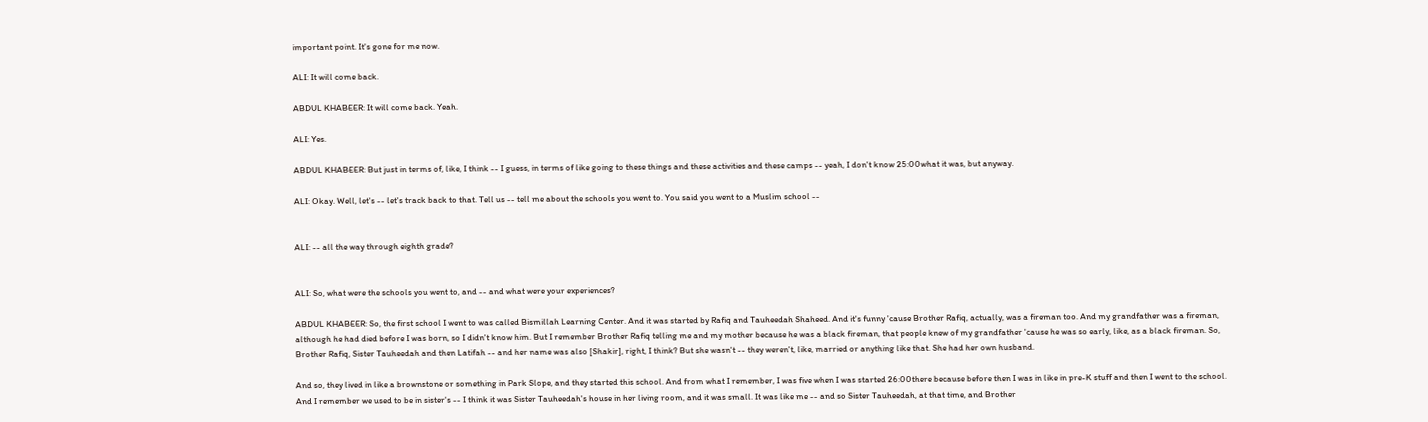important point. It's gone for me now.

ALI: It will come back.

ABDUL KHABEER: It will come back. Yeah.

ALI: Yes.

ABDUL KHABEER: But just in terms of, like, I think -- I guess, in terms of like going to these things and these activities and these camps -- yeah, I don't know 25:00what it was, but anyway.

ALI: Okay. Well, let's -- let's track back to that. Tell us -- tell me about the schools you went to. You said you went to a Muslim school --


ALI: -- all the way through eighth grade?


ALI: So, what were the schools you went to, and -- and what were your experiences?

ABDUL KHABEER: So, the first school I went to was called Bismillah Learning Center. And it was started by Rafiq and Tauheedah Shaheed. And it's funny 'cause Brother Rafiq, actually, was a fireman too. And my grandfather was a fireman, although he had died before I was born, so I didn't know him. But I remember Brother Rafiq telling me and my mother because he was a black fireman, that people knew of my grandfather 'cause he was so early, like, as a black fireman. So, Brother Rafiq, Sister Tauheedah and then Latifah -- and her name was also [Shakir], right, I think? But she wasn't -- they weren't, like, married or anything like that. She had her own husband.

And so, they lived in like a brownstone or something in Park Slope, and they started this school. And from what I remember, I was five when I was started 26:00there because before then I was in like in pre-K stuff and then I went to the school. And I remember we used to be in sister's -- I think it was Sister Tauheedah's house in her living room, and it was small. It was like me -- and so Sister Tauheedah, at that time, and Brother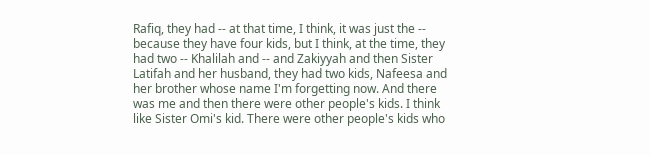Rafiq, they had -- at that time, I think, it was just the -- because they have four kids, but I think, at the time, they had two -- Khalilah and -- and Zakiyyah and then Sister Latifah and her husband, they had two kids, Nafeesa and her brother whose name I'm forgetting now. And there was me and then there were other people's kids. I think like Sister Omi's kid. There were other people's kids who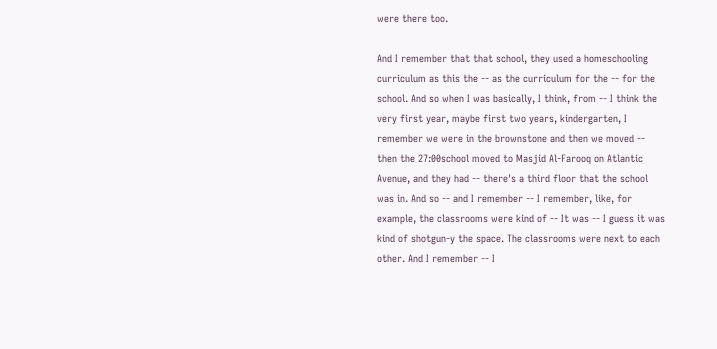were there too.

And I remember that that school, they used a homeschooling curriculum as this the -- as the curriculum for the -- for the school. And so when I was basically, I think, from -- I think the very first year, maybe first two years, kindergarten, I remember we were in the brownstone and then we moved -- then the 27:00school moved to Masjid Al-Farooq on Atlantic Avenue, and they had -- there's a third floor that the school was in. And so -- and I remember -- I remember, like, for example, the classrooms were kind of -- It was -- I guess it was kind of shotgun-y the space. The classrooms were next to each other. And I remember -- I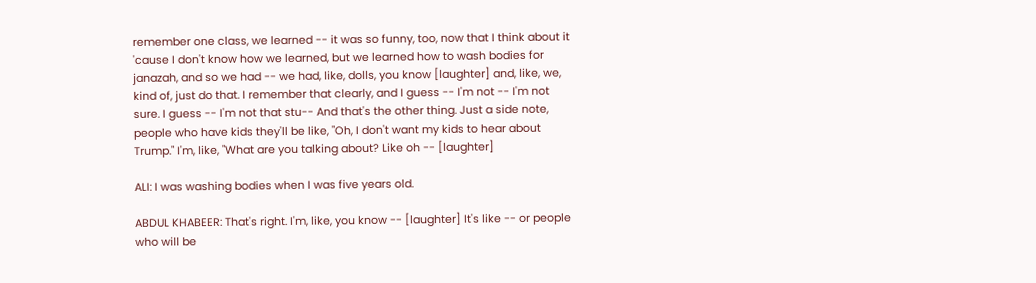remember one class, we learned -- it was so funny, too, now that I think about it 'cause I don't know how we learned, but we learned how to wash bodies for janazah, and so we had -- we had, like, dolls, you know [laughter] and, like, we, kind of, just do that. I remember that clearly, and I guess -- I'm not -- I'm not sure. I guess -- I'm not that stu-- And that's the other thing. Just a side note, people who have kids they'll be like, "Oh, I don't want my kids to hear about Trump." I'm, like, "What are you talking about? Like oh -- [laughter]

ALI: I was washing bodies when I was five years old.

ABDUL KHABEER: That's right. I'm, like, you know -- [laughter] It's like -- or people who will be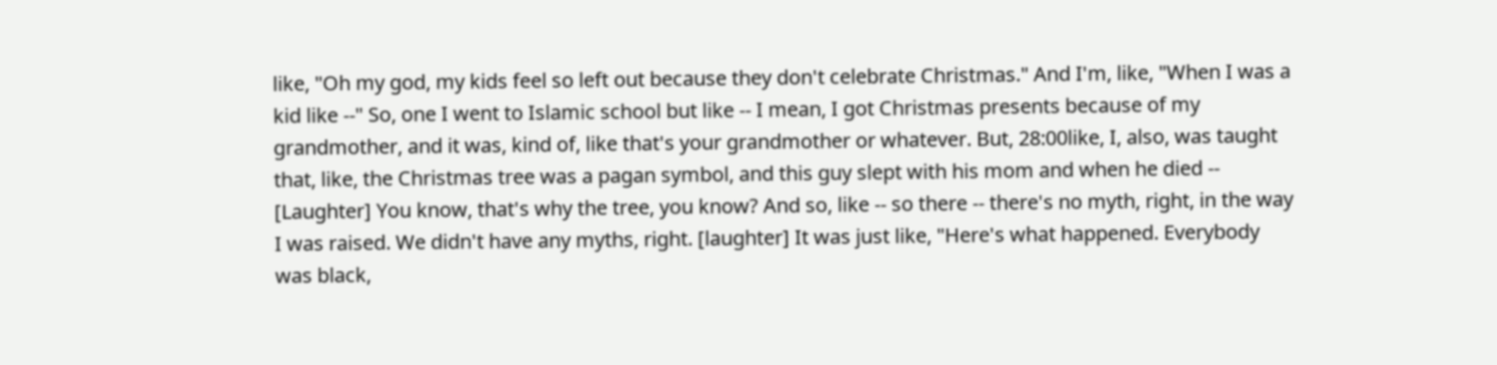like, "Oh my god, my kids feel so left out because they don't celebrate Christmas." And I'm, like, "When I was a kid like --" So, one I went to Islamic school but like -- I mean, I got Christmas presents because of my grandmother, and it was, kind of, like that's your grandmother or whatever. But, 28:00like, I, also, was taught that, like, the Christmas tree was a pagan symbol, and this guy slept with his mom and when he died -- [Laughter] You know, that's why the tree, you know? And so, like -- so there -- there's no myth, right, in the way I was raised. We didn't have any myths, right. [laughter] It was just like, "Here's what happened. Everybody was black,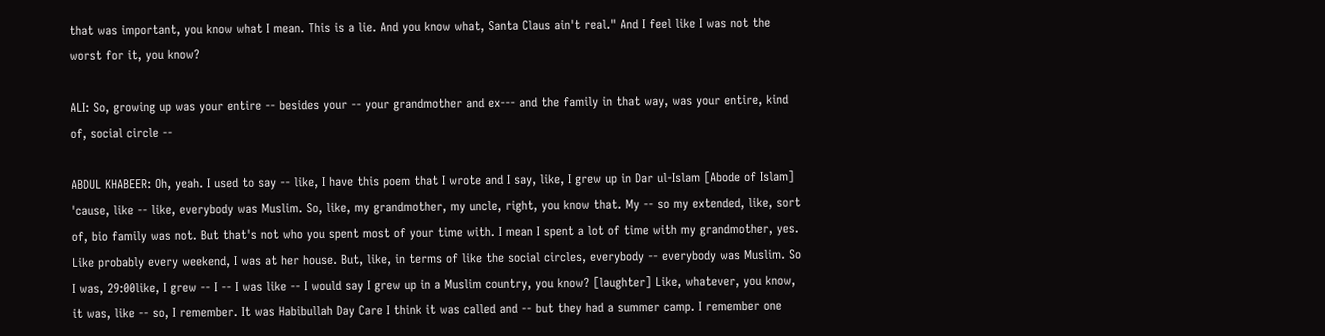that was important, you know what I mean. This is a lie. And you know what, Santa Claus ain't real." And I feel like I was not the worst for it, you know?

ALI: So, growing up was your entire -- besides your -- your grandmother and ex--- and the family in that way, was your entire, kind of, social circle --

ABDUL KHABEER: Oh, yeah. I used to say -- like, I have this poem that I wrote and I say, like, I grew up in Dar ul-Islam [Abode of Islam] 'cause, like -- like, everybody was Muslim. So, like, my grandmother, my uncle, right, you know that. My -- so my extended, like, sort of, bio family was not. But that's not who you spent most of your time with. I mean I spent a lot of time with my grandmother, yes. Like probably every weekend, I was at her house. But, like, in terms of like the social circles, everybody -- everybody was Muslim. So I was, 29:00like, I grew -- I -- I was like -- I would say I grew up in a Muslim country, you know? [laughter] Like, whatever, you know, it was, like -- so, I remember. It was Habibullah Day Care I think it was called and -- but they had a summer camp. I remember one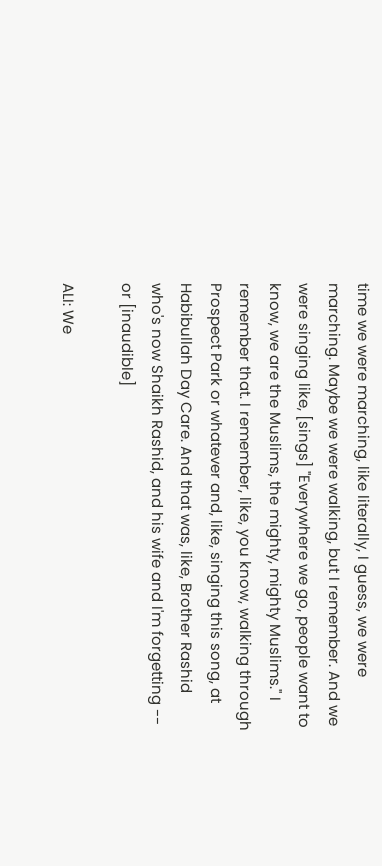time we were marching, like literally, I guess, we were marching. Maybe we were walking, but I remember. And we were singing like, [sings] "Everywhere we go, people want to know, we are the Muslims, the mighty, mighty Muslims." I remember that. I remember, like, you know, walking through Prospect Park or whatever and, like, singing this song, at Habibullah Day Care. And that was, like, Brother Rashid who's now Shaikh Rashid, and his wife and I'm forgetting -- or [inaudible]

ALI: We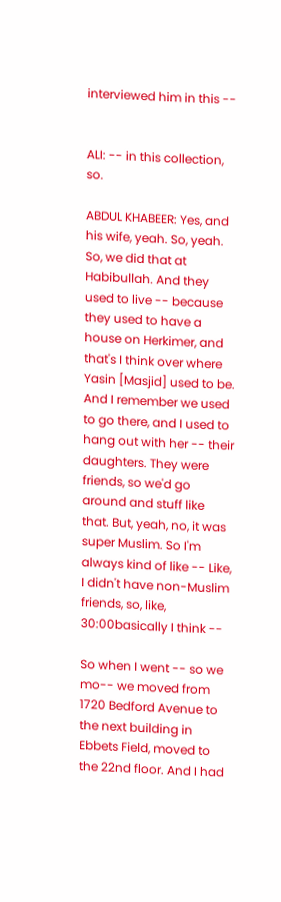interviewed him in this --


ALI: -- in this collection, so.

ABDUL KHABEER: Yes, and his wife, yeah. So, yeah. So, we did that at Habibullah. And they used to live -- because they used to have a house on Herkimer, and that's I think over where Yasin [Masjid] used to be. And I remember we used to go there, and I used to hang out with her -- their daughters. They were friends, so we'd go around and stuff like that. But, yeah, no, it was super Muslim. So I'm always kind of like -- Like, I didn't have non-Muslim friends, so, like, 30:00basically I think --

So when I went -- so we mo-- we moved from 1720 Bedford Avenue to the next building in Ebbets Field, moved to the 22nd floor. And I had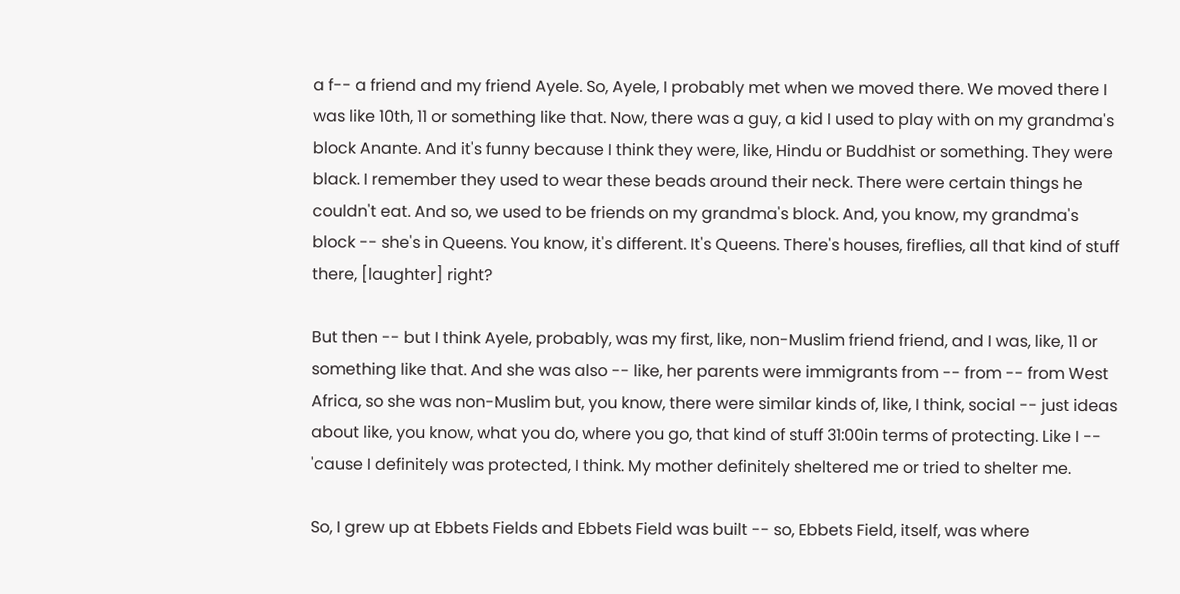a f-- a friend and my friend Ayele. So, Ayele, I probably met when we moved there. We moved there I was like 10th, 11 or something like that. Now, there was a guy, a kid I used to play with on my grandma's block Anante. And it's funny because I think they were, like, Hindu or Buddhist or something. They were black. I remember they used to wear these beads around their neck. There were certain things he couldn't eat. And so, we used to be friends on my grandma's block. And, you know, my grandma's block -- she's in Queens. You know, it's different. It's Queens. There's houses, fireflies, all that kind of stuff there, [laughter] right?

But then -- but I think Ayele, probably, was my first, like, non-Muslim friend friend, and I was, like, 11 or something like that. And she was also -- like, her parents were immigrants from -- from -- from West Africa, so she was non-Muslim but, you know, there were similar kinds of, like, I think, social -- just ideas about like, you know, what you do, where you go, that kind of stuff 31:00in terms of protecting. Like I -- 'cause I definitely was protected, I think. My mother definitely sheltered me or tried to shelter me.

So, I grew up at Ebbets Fields and Ebbets Field was built -- so, Ebbets Field, itself, was where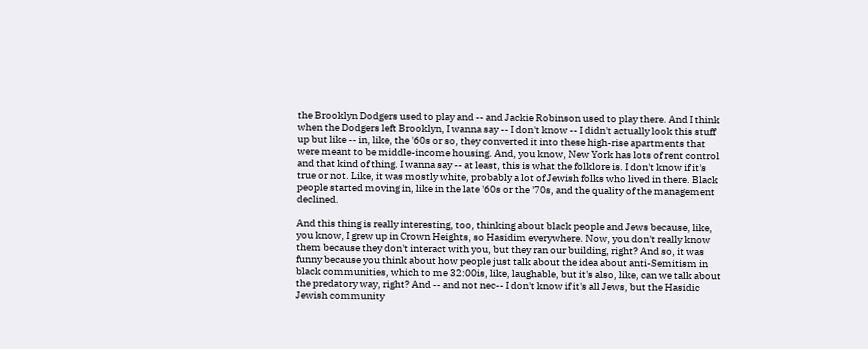the Brooklyn Dodgers used to play and -- and Jackie Robinson used to play there. And I think when the Dodgers left Brooklyn, I wanna say -- I don't know -- I didn't actually look this stuff up but like -- in, like, the '60s or so, they converted it into these high-rise apartments that were meant to be middle-income housing. And, you know, New York has lots of rent control and that kind of thing. I wanna say -- at least, this is what the folklore is. I don't know if it's true or not. Like, it was mostly white, probably a lot of Jewish folks who lived in there. Black people started moving in, like in the late '60s or the '70s, and the quality of the management declined.

And this thing is really interesting, too, thinking about black people and Jews because, like, you know, I grew up in Crown Heights, so Hasidim everywhere. Now, you don't really know them because they don't interact with you, but they ran our building, right? And so, it was funny because you think about how people just talk about the idea about anti-Semitism in black communities, which to me 32:00is, like, laughable, but it's also, like, can we talk about the predatory way, right? And -- and not nec-- I don't know if it's all Jews, but the Hasidic Jewish community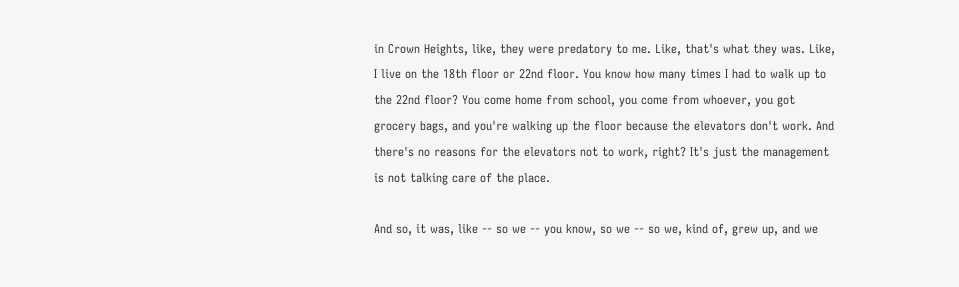in Crown Heights, like, they were predatory to me. Like, that's what they was. Like, I live on the 18th floor or 22nd floor. You know how many times I had to walk up to the 22nd floor? You come home from school, you come from whoever, you got grocery bags, and you're walking up the floor because the elevators don't work. And there's no reasons for the elevators not to work, right? It's just the management is not talking care of the place.

And so, it was, like -- so we -- you know, so we -- so we, kind of, grew up, and we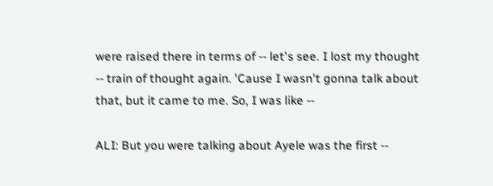were raised there in terms of -- let's see. I lost my thought -- train of thought again. 'Cause I wasn't gonna talk about that, but it came to me. So, I was like --

ALI: But you were talking about Ayele was the first --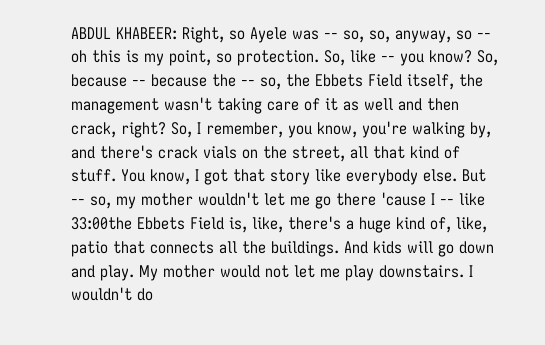ABDUL KHABEER: Right, so Ayele was -- so, so, anyway, so -- oh this is my point, so protection. So, like -- you know? So, because -- because the -- so, the Ebbets Field itself, the management wasn't taking care of it as well and then crack, right? So, I remember, you know, you're walking by, and there's crack vials on the street, all that kind of stuff. You know, I got that story like everybody else. But -- so, my mother wouldn't let me go there 'cause I -- like 33:00the Ebbets Field is, like, there's a huge kind of, like, patio that connects all the buildings. And kids will go down and play. My mother would not let me play downstairs. I wouldn't do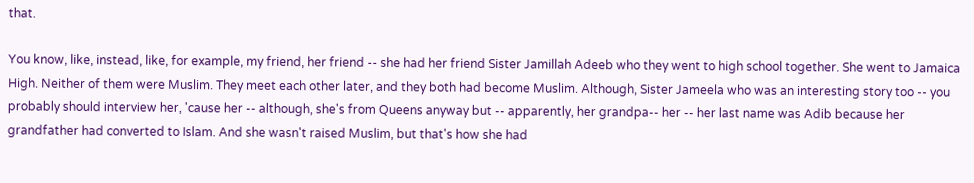that.

You know, like, instead, like, for example, my friend, her friend -- she had her friend Sister Jamillah Adeeb who they went to high school together. She went to Jamaica High. Neither of them were Muslim. They meet each other later, and they both had become Muslim. Although, Sister Jameela who was an interesting story too -- you probably should interview her, 'cause her -- although, she's from Queens anyway but -- apparently, her grandpa-- her -- her last name was Adib because her grandfather had converted to Islam. And she wasn't raised Muslim, but that's how she had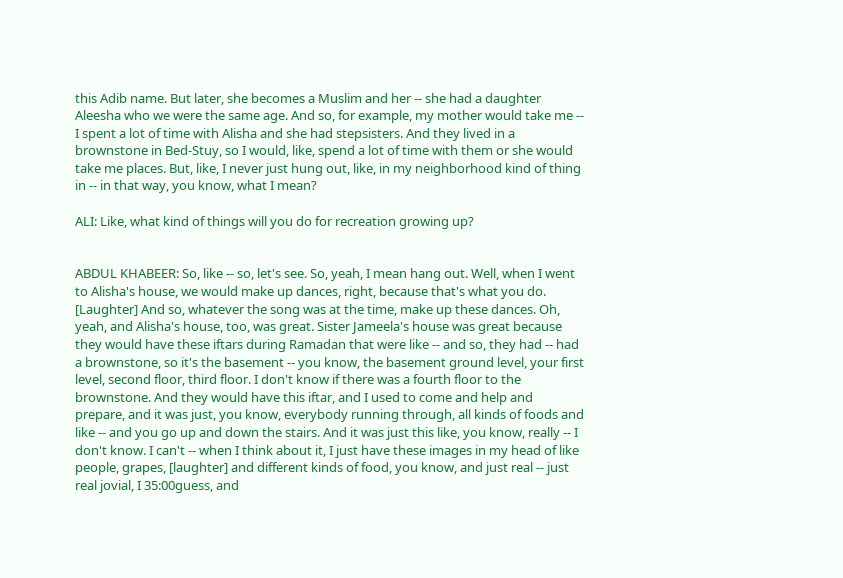this Adib name. But later, she becomes a Muslim and her -- she had a daughter Aleesha who we were the same age. And so, for example, my mother would take me -- I spent a lot of time with Alisha and she had stepsisters. And they lived in a brownstone in Bed-Stuy, so I would, like, spend a lot of time with them or she would take me places. But, like, I never just hung out, like, in my neighborhood kind of thing in -- in that way, you know, what I mean?

ALI: Like, what kind of things will you do for recreation growing up?


ABDUL KHABEER: So, like -- so, let's see. So, yeah, I mean hang out. Well, when I went to Alisha's house, we would make up dances, right, because that's what you do. [Laughter] And so, whatever the song was at the time, make up these dances. Oh, yeah, and Alisha's house, too, was great. Sister Jameela's house was great because they would have these iftars during Ramadan that were like -- and so, they had -- had a brownstone, so it's the basement -- you know, the basement ground level, your first level, second floor, third floor. I don't know if there was a fourth floor to the brownstone. And they would have this iftar, and I used to come and help and prepare, and it was just, you know, everybody running through, all kinds of foods and like -- and you go up and down the stairs. And it was just this like, you know, really -- I don't know. I can't -- when I think about it, I just have these images in my head of like people, grapes, [laughter] and different kinds of food, you know, and just real -- just real jovial, I 35:00guess, and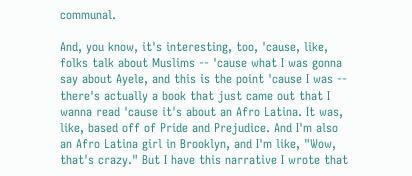communal.

And, you know, it's interesting, too, 'cause, like, folks talk about Muslims -- 'cause what I was gonna say about Ayele, and this is the point 'cause I was -- there's actually a book that just came out that I wanna read 'cause it's about an Afro Latina. It was, like, based off of Pride and Prejudice. And I'm also an Afro Latina girl in Brooklyn, and I'm like, "Wow, that's crazy." But I have this narrative I wrote that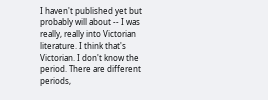I haven't published yet but probably will about -- I was really, really into Victorian literature. I think that's Victorian. I don't know the period. There are different periods,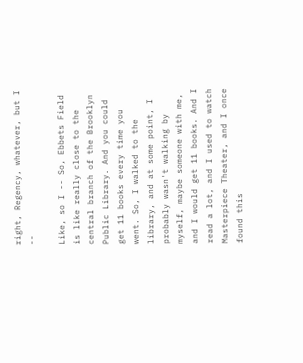right, Regency, whatever, but I --

Like, so I -- So, Ebbets Field is like really close to the central branch of the Brooklyn Public Library. And you could get 11 books every time you went. So, I walked to the library, and at some point, I probably wasn't walking by myself, maybe someone with me, and I would get 11 books. And I read a lot, and I used to watch Masterpiece Theater, and I once found this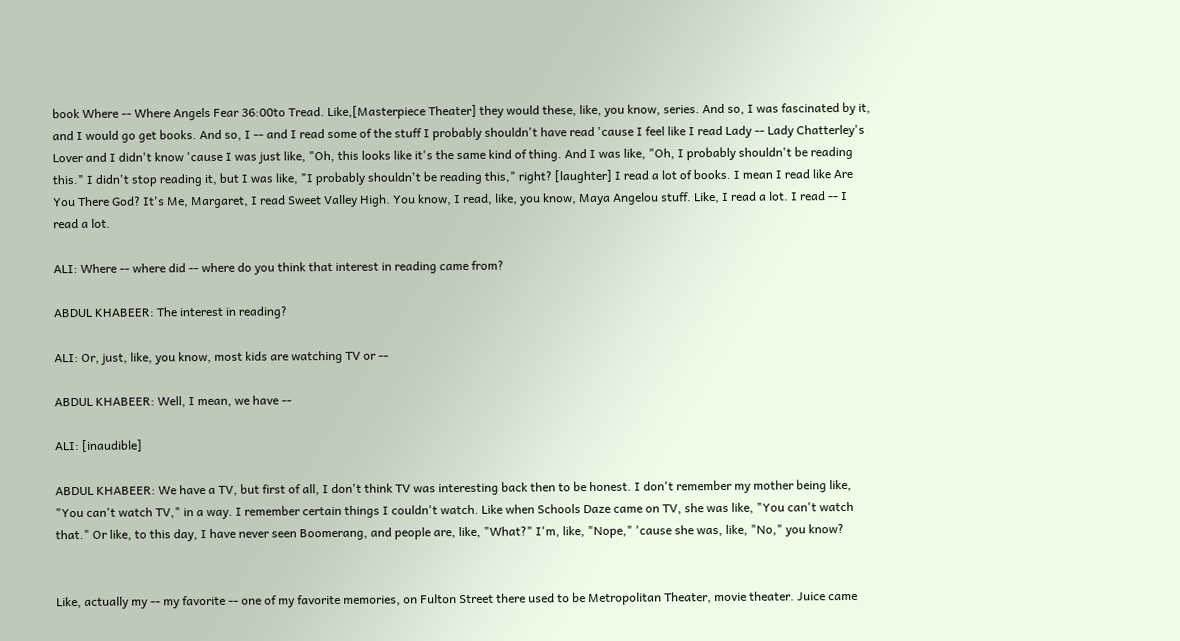book Where -- Where Angels Fear 36:00to Tread. Like,[Masterpiece Theater] they would these, like, you know, series. And so, I was fascinated by it, and I would go get books. And so, I -- and I read some of the stuff I probably shouldn't have read 'cause I feel like I read Lady -- Lady Chatterley's Lover and I didn't know 'cause I was just like, "Oh, this looks like it's the same kind of thing. And I was like, "Oh, I probably shouldn't be reading this." I didn't stop reading it, but I was like, "I probably shouldn't be reading this," right? [laughter] I read a lot of books. I mean I read like Are You There God? It's Me, Margaret, I read Sweet Valley High. You know, I read, like, you know, Maya Angelou stuff. Like, I read a lot. I read -- I read a lot.

ALI: Where -- where did -- where do you think that interest in reading came from?

ABDUL KHABEER: The interest in reading?

ALI: Or, just, like, you know, most kids are watching TV or --

ABDUL KHABEER: Well, I mean, we have --

ALI: [inaudible]

ABDUL KHABEER: We have a TV, but first of all, I don't think TV was interesting back then to be honest. I don't remember my mother being like, "You can't watch TV," in a way. I remember certain things I couldn't watch. Like when Schools Daze came on TV, she was like, "You can't watch that." Or like, to this day, I have never seen Boomerang, and people are, like, "What?" I'm, like, "Nope," 'cause she was, like, "No," you know?


Like, actually my -- my favorite -- one of my favorite memories, on Fulton Street there used to be Metropolitan Theater, movie theater. Juice came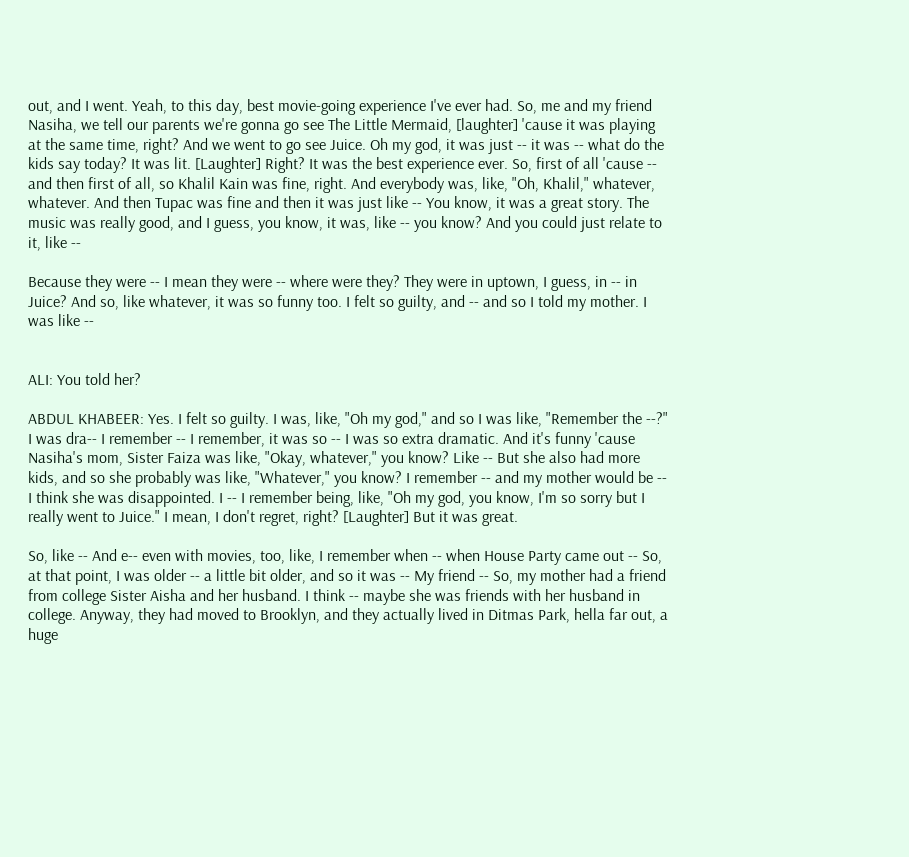out, and I went. Yeah, to this day, best movie-going experience I've ever had. So, me and my friend Nasiha, we tell our parents we're gonna go see The Little Mermaid, [laughter] 'cause it was playing at the same time, right? And we went to go see Juice. Oh my god, it was just -- it was -- what do the kids say today? It was lit. [Laughter] Right? It was the best experience ever. So, first of all 'cause -- and then first of all, so Khalil Kain was fine, right. And everybody was, like, "Oh, Khalil," whatever, whatever. And then Tupac was fine and then it was just like -- You know, it was a great story. The music was really good, and I guess, you know, it was, like -- you know? And you could just relate to it, like --

Because they were -- I mean they were -- where were they? They were in uptown, I guess, in -- in Juice? And so, like whatever, it was so funny too. I felt so guilty, and -- and so I told my mother. I was like --


ALI: You told her?

ABDUL KHABEER: Yes. I felt so guilty. I was, like, "Oh my god," and so I was like, "Remember the --?" I was dra-- I remember -- I remember, it was so -- I was so extra dramatic. And it's funny 'cause Nasiha's mom, Sister Faiza was like, "Okay, whatever," you know? Like -- But she also had more kids, and so she probably was like, "Whatever," you know? I remember -- and my mother would be -- I think she was disappointed. I -- I remember being, like, "Oh my god, you know, I'm so sorry but I really went to Juice." I mean, I don't regret, right? [Laughter] But it was great.

So, like -- And e-- even with movies, too, like, I remember when -- when House Party came out -- So, at that point, I was older -- a little bit older, and so it was -- My friend -- So, my mother had a friend from college Sister Aisha and her husband. I think -- maybe she was friends with her husband in college. Anyway, they had moved to Brooklyn, and they actually lived in Ditmas Park, hella far out, a huge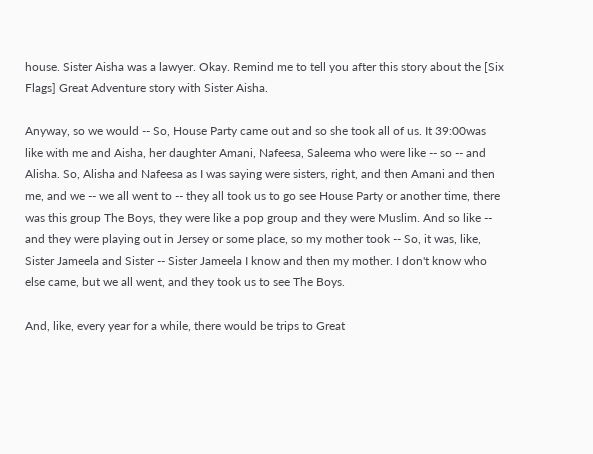house. Sister Aisha was a lawyer. Okay. Remind me to tell you after this story about the [Six Flags] Great Adventure story with Sister Aisha.

Anyway, so we would -- So, House Party came out and so she took all of us. It 39:00was like with me and Aisha, her daughter Amani, Nafeesa, Saleema who were like -- so -- and Alisha. So, Alisha and Nafeesa as I was saying were sisters, right, and then Amani and then me, and we -- we all went to -- they all took us to go see House Party or another time, there was this group The Boys, they were like a pop group and they were Muslim. And so like -- and they were playing out in Jersey or some place, so my mother took -- So, it was, like, Sister Jameela and Sister -- Sister Jameela I know and then my mother. I don't know who else came, but we all went, and they took us to see The Boys.

And, like, every year for a while, there would be trips to Great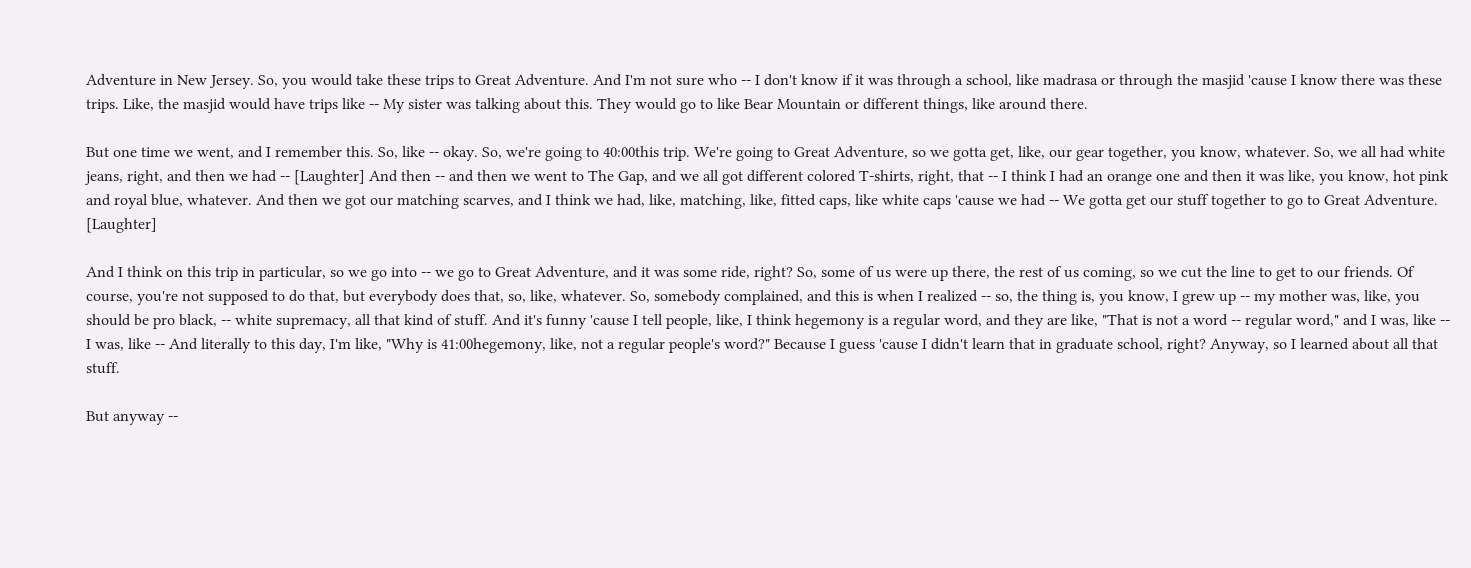Adventure in New Jersey. So, you would take these trips to Great Adventure. And I'm not sure who -- I don't know if it was through a school, like madrasa or through the masjid 'cause I know there was these trips. Like, the masjid would have trips like -- My sister was talking about this. They would go to like Bear Mountain or different things, like around there.

But one time we went, and I remember this. So, like -- okay. So, we're going to 40:00this trip. We're going to Great Adventure, so we gotta get, like, our gear together, you know, whatever. So, we all had white jeans, right, and then we had -- [Laughter] And then -- and then we went to The Gap, and we all got different colored T-shirts, right, that -- I think I had an orange one and then it was like, you know, hot pink and royal blue, whatever. And then we got our matching scarves, and I think we had, like, matching, like, fitted caps, like white caps 'cause we had -- We gotta get our stuff together to go to Great Adventure. [Laughter]

And I think on this trip in particular, so we go into -- we go to Great Adventure, and it was some ride, right? So, some of us were up there, the rest of us coming, so we cut the line to get to our friends. Of course, you're not supposed to do that, but everybody does that, so, like, whatever. So, somebody complained, and this is when I realized -- so, the thing is, you know, I grew up -- my mother was, like, you should be pro black, -- white supremacy, all that kind of stuff. And it's funny 'cause I tell people, like, I think hegemony is a regular word, and they are like, "That is not a word -- regular word," and I was, like -- I was, like -- And literally to this day, I'm like, "Why is 41:00hegemony, like, not a regular people's word?" Because I guess 'cause I didn't learn that in graduate school, right? Anyway, so I learned about all that stuff.

But anyway --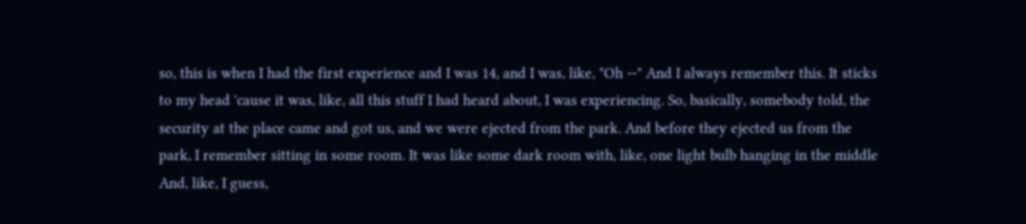so, this is when I had the first experience and I was 14, and I was, like, "Oh --" And I always remember this. It sticks to my head 'cause it was, like, all this stuff I had heard about, I was experiencing. So, basically, somebody told, the security at the place came and got us, and we were ejected from the park. And before they ejected us from the park, I remember sitting in some room. It was like some dark room with, like, one light bulb hanging in the middle And, like, I guess,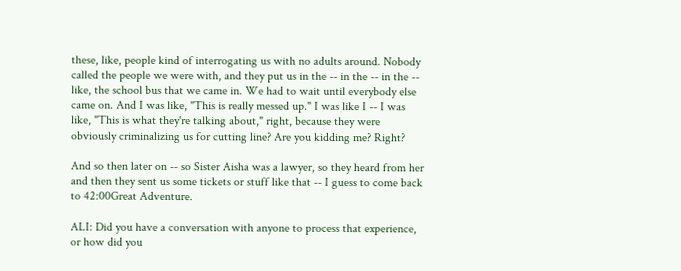these, like, people kind of interrogating us with no adults around. Nobody called the people we were with, and they put us in the -- in the -- in the -- like, the school bus that we came in. We had to wait until everybody else came on. And I was like, "This is really messed up." I was like I -- I was like, "This is what they're talking about," right, because they were obviously criminalizing us for cutting line? Are you kidding me? Right?

And so then later on -- so Sister Aisha was a lawyer, so they heard from her and then they sent us some tickets or stuff like that -- I guess to come back to 42:00Great Adventure.

ALI: Did you have a conversation with anyone to process that experience, or how did you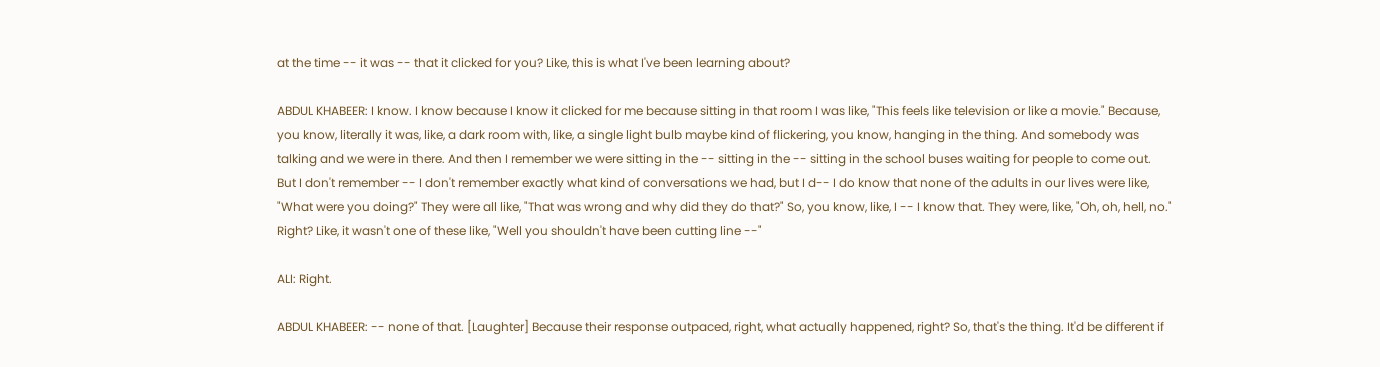at the time -- it was -- that it clicked for you? Like, this is what I've been learning about?

ABDUL KHABEER: I know. I know because I know it clicked for me because sitting in that room I was like, "This feels like television or like a movie." Because, you know, literally it was, like, a dark room with, like, a single light bulb maybe kind of flickering, you know, hanging in the thing. And somebody was talking and we were in there. And then I remember we were sitting in the -- sitting in the -- sitting in the school buses waiting for people to come out. But I don't remember -- I don't remember exactly what kind of conversations we had, but I d-- I do know that none of the adults in our lives were like, "What were you doing?" They were all like, "That was wrong and why did they do that?" So, you know, like, I -- I know that. They were, like, "Oh, oh, hell, no." Right? Like, it wasn't one of these like, "Well you shouldn't have been cutting line --"

ALI: Right.

ABDUL KHABEER: -- none of that. [Laughter] Because their response outpaced, right, what actually happened, right? So, that's the thing. It'd be different if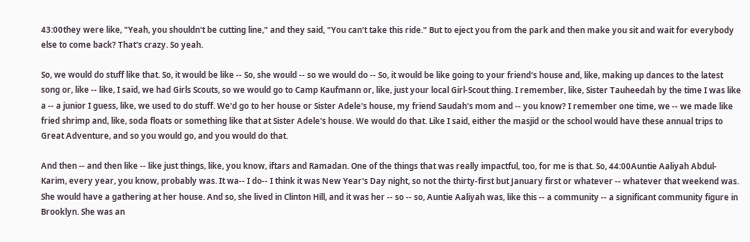43:00they were like, "Yeah, you shouldn't be cutting line," and they said, "You can't take this ride." But to eject you from the park and then make you sit and wait for everybody else to come back? That's crazy. So yeah.

So, we would do stuff like that. So, it would be like -- So, she would -- so we would do -- So, it would be like going to your friend's house and, like, making up dances to the latest song or, like -- like, I said, we had Girls Scouts, so we would go to Camp Kaufmann or, like, just your local Girl-Scout thing. I remember, like, Sister Tauheedah by the time I was like a -- a junior I guess, like, we used to do stuff. We'd go to her house or Sister Adele's house, my friend Saudah's mom and -- you know? I remember one time, we -- we made like fried shrimp and, like, soda floats or something like that at Sister Adele's house. We would do that. Like I said, either the masjid or the school would have these annual trips to Great Adventure, and so you would go, and you would do that.

And then -- and then like -- like just things, like, you know, iftars and Ramadan. One of the things that was really impactful, too, for me is that. So, 44:00Auntie Aaliyah Abdul-Karim, every year, you know, probably was. It wa-- I do-- I think it was New Year's Day night, so not the thirty-first but January first or whatever -- whatever that weekend was. She would have a gathering at her house. And so, she lived in Clinton Hill, and it was her -- so -- so, Auntie Aaliyah was, like this -- a community -- a significant community figure in Brooklyn. She was an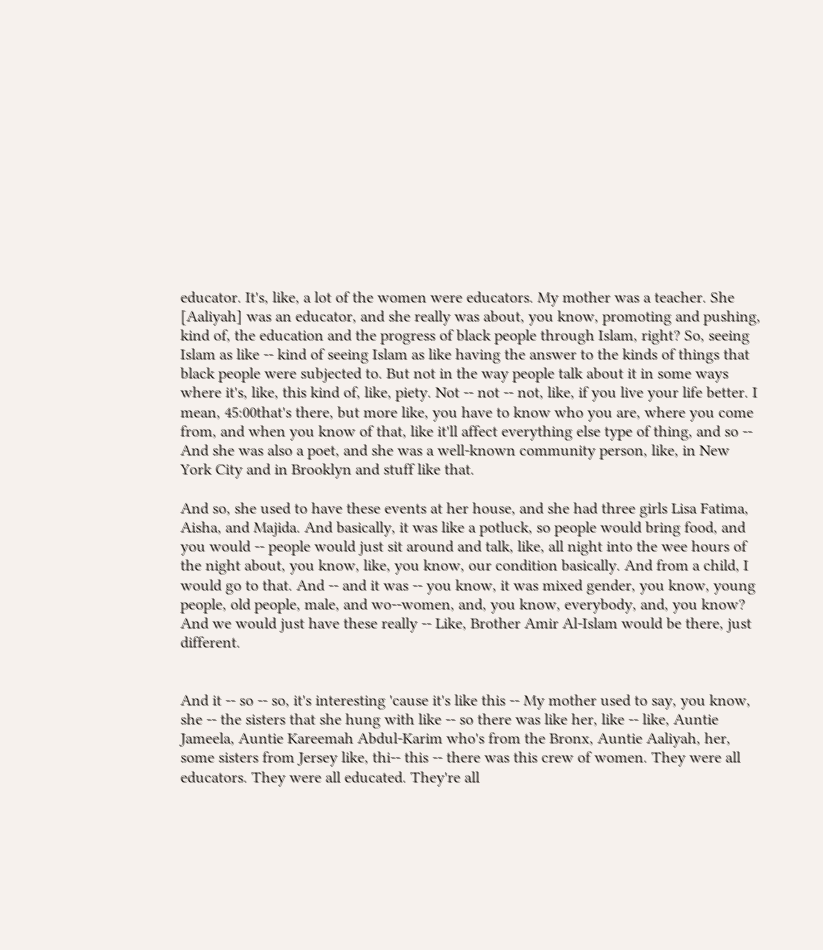educator. It's, like, a lot of the women were educators. My mother was a teacher. She [Aaliyah] was an educator, and she really was about, you know, promoting and pushing, kind of, the education and the progress of black people through Islam, right? So, seeing Islam as like -- kind of seeing Islam as like having the answer to the kinds of things that black people were subjected to. But not in the way people talk about it in some ways where it's, like, this kind of, like, piety. Not -- not -- not, like, if you live your life better. I mean, 45:00that's there, but more like, you have to know who you are, where you come from, and when you know of that, like it'll affect everything else type of thing, and so -- And she was also a poet, and she was a well-known community person, like, in New York City and in Brooklyn and stuff like that.

And so, she used to have these events at her house, and she had three girls Lisa Fatima, Aisha, and Majida. And basically, it was like a potluck, so people would bring food, and you would -- people would just sit around and talk, like, all night into the wee hours of the night about, you know, like, you know, our condition basically. And from a child, I would go to that. And -- and it was -- you know, it was mixed gender, you know, young people, old people, male, and wo--women, and, you know, everybody, and, you know? And we would just have these really -- Like, Brother Amir Al-Islam would be there, just different.


And it -- so -- so, it's interesting 'cause it's like this -- My mother used to say, you know, she -- the sisters that she hung with like -- so there was like her, like -- like, Auntie Jameela, Auntie Kareemah Abdul-Karim who's from the Bronx, Auntie Aaliyah, her, some sisters from Jersey like, thi-- this -- there was this crew of women. They were all educators. They were all educated. They're all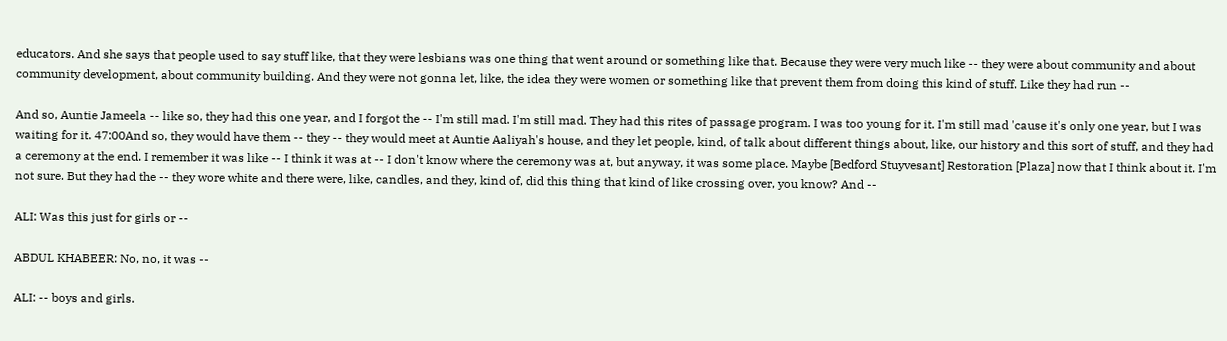educators. And she says that people used to say stuff like, that they were lesbians was one thing that went around or something like that. Because they were very much like -- they were about community and about community development, about community building. And they were not gonna let, like, the idea they were women or something like that prevent them from doing this kind of stuff. Like they had run --

And so, Auntie Jameela -- like so, they had this one year, and I forgot the -- I'm still mad. I'm still mad. They had this rites of passage program. I was too young for it. I'm still mad 'cause it's only one year, but I was waiting for it. 47:00And so, they would have them -- they -- they would meet at Auntie Aaliyah's house, and they let people, kind, of talk about different things about, like, our history and this sort of stuff, and they had a ceremony at the end. I remember it was like -- I think it was at -- I don't know where the ceremony was at, but anyway, it was some place. Maybe [Bedford Stuyvesant] Restoration [Plaza] now that I think about it. I'm not sure. But they had the -- they wore white and there were, like, candles, and they, kind of, did this thing that kind of like crossing over, you know? And --

ALI: Was this just for girls or --

ABDUL KHABEER: No, no, it was --

ALI: -- boys and girls.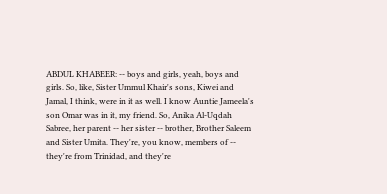ABDUL KHABEER: -- boys and girls, yeah, boys and girls. So, like, Sister Ummul Khair's sons, Kiwei and Jamal, I think, were in it as well. I know Auntie Jameela's son Omar was in it, my friend. So, Anika Al-Uqdah Sabree, her parent -- her sister -- brother, Brother Saleem and Sister Umita. They're, you know, members of -- they're from Trinidad, and they're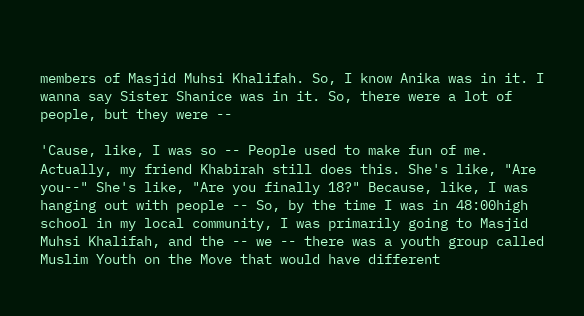members of Masjid Muhsi Khalifah. So, I know Anika was in it. I wanna say Sister Shanice was in it. So, there were a lot of people, but they were --

'Cause, like, I was so -- People used to make fun of me. Actually, my friend Khabirah still does this. She's like, "Are you--" She's like, "Are you finally 18?" Because, like, I was hanging out with people -- So, by the time I was in 48:00high school in my local community, I was primarily going to Masjid Muhsi Khalifah, and the -- we -- there was a youth group called Muslim Youth on the Move that would have different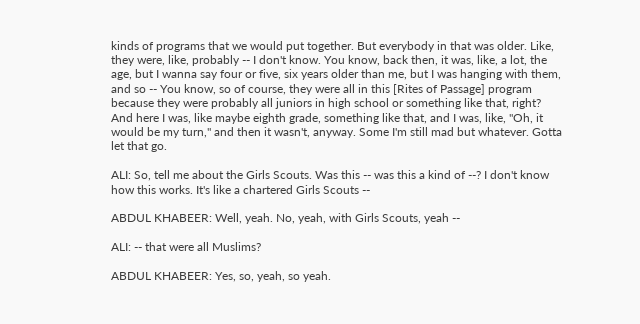kinds of programs that we would put together. But everybody in that was older. Like, they were, like, probably -- I don't know. You know, back then, it was, like, a lot, the age, but I wanna say four or five, six years older than me, but I was hanging with them, and so -- You know, so of course, they were all in this [Rites of Passage] program because they were probably all juniors in high school or something like that, right? And here I was, like maybe eighth grade, something like that, and I was, like, "Oh, it would be my turn," and then it wasn't, anyway. Some I'm still mad but whatever. Gotta let that go.

ALI: So, tell me about the Girls Scouts. Was this -- was this a kind of --? I don't know how this works. It's like a chartered Girls Scouts --

ABDUL KHABEER: Well, yeah. No, yeah, with Girls Scouts, yeah --

ALI: -- that were all Muslims?

ABDUL KHABEER: Yes, so, yeah, so yeah.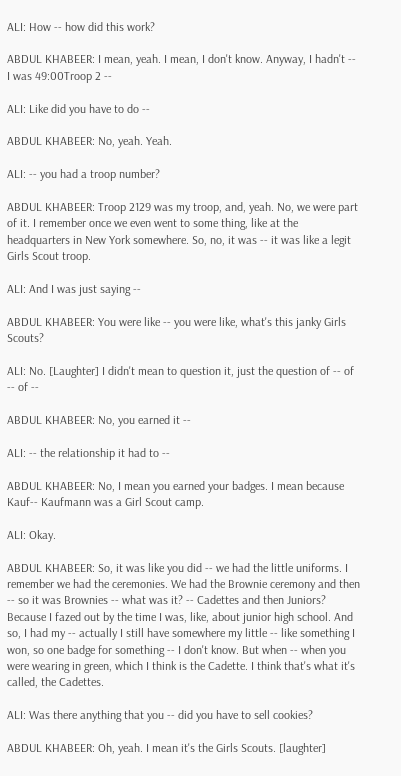ALI: How -- how did this work?

ABDUL KHABEER: I mean, yeah. I mean, I don't know. Anyway, I hadn't -- I was 49:00Troop 2 --

ALI: Like did you have to do --

ABDUL KHABEER: No, yeah. Yeah.

ALI: -- you had a troop number?

ABDUL KHABEER: Troop 2129 was my troop, and, yeah. No, we were part of it. I remember once we even went to some thing, like at the headquarters in New York somewhere. So, no, it was -- it was like a legit Girls Scout troop.

ALI: And I was just saying --

ABDUL KHABEER: You were like -- you were like, what's this janky Girls Scouts?

ALI: No. [Laughter] I didn't mean to question it, just the question of -- of -- of --

ABDUL KHABEER: No, you earned it --

ALI: -- the relationship it had to --

ABDUL KHABEER: No, I mean you earned your badges. I mean because Kauf-- Kaufmann was a Girl Scout camp.

ALI: Okay.

ABDUL KHABEER: So, it was like you did -- we had the little uniforms. I remember we had the ceremonies. We had the Brownie ceremony and then -- so it was Brownies -- what was it? -- Cadettes and then Juniors? Because I fazed out by the time I was, like, about junior high school. And so, I had my -- actually I still have somewhere my little -- like something I won, so one badge for something -- I don't know. But when -- when you were wearing in green, which I think is the Cadette. I think that's what it's called, the Cadettes.

ALI: Was there anything that you -- did you have to sell cookies?

ABDUL KHABEER: Oh, yeah. I mean it's the Girls Scouts. [laughter]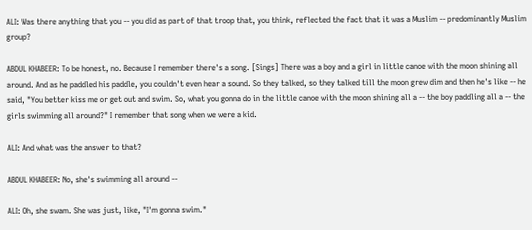ALI: Was there anything that you -- you did as part of that troop that, you think, reflected the fact that it was a Muslim -- predominantly Muslim group?

ABDUL KHABEER: To be honest, no. Because I remember there's a song. [Sings] There was a boy and a girl in little canoe with the moon shining all around. And as he paddled his paddle, you couldn't even hear a sound. So they talked, so they talked till the moon grew dim and then he's like -- he said, "You better kiss me or get out and swim. So, what you gonna do in the little canoe with the moon shining all a -- the boy paddling all a -- the girls swimming all around?" I remember that song when we were a kid.

ALI: And what was the answer to that?

ABDUL KHABEER: No, she's swimming all around --

ALI: Oh, she swam. She was just, like, "I'm gonna swim."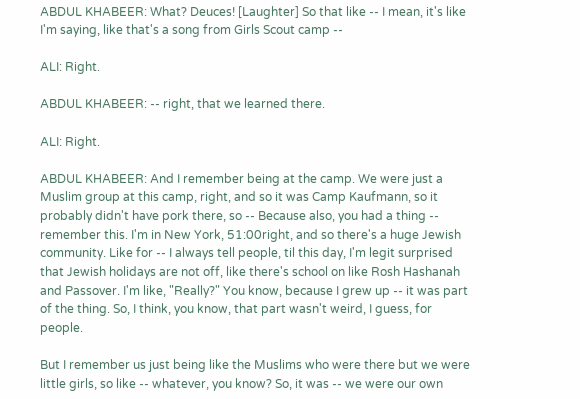ABDUL KHABEER: What? Deuces! [Laughter] So that like -- I mean, it's like I'm saying, like that's a song from Girls Scout camp --

ALI: Right.

ABDUL KHABEER: -- right, that we learned there.

ALI: Right.

ABDUL KHABEER: And I remember being at the camp. We were just a Muslim group at this camp, right, and so it was Camp Kaufmann, so it probably didn't have pork there, so -- Because also, you had a thing -- remember this. I'm in New York, 51:00right, and so there's a huge Jewish community. Like for -- I always tell people, til this day, I'm legit surprised that Jewish holidays are not off, like there's school on like Rosh Hashanah and Passover. I'm like, "Really?" You know, because I grew up -- it was part of the thing. So, I think, you know, that part wasn't weird, I guess, for people.

But I remember us just being like the Muslims who were there but we were little girls, so like -- whatever, you know? So, it was -- we were our own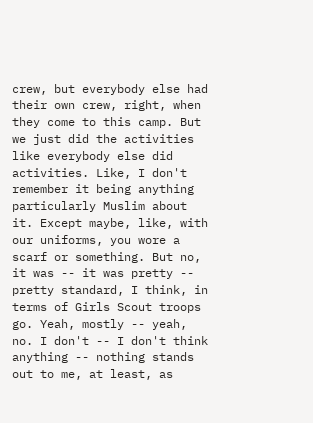crew, but everybody else had their own crew, right, when they come to this camp. But we just did the activities like everybody else did activities. Like, I don't remember it being anything particularly Muslim about it. Except maybe, like, with our uniforms, you wore a scarf or something. But no, it was -- it was pretty -- pretty standard, I think, in terms of Girls Scout troops go. Yeah, mostly -- yeah, no. I don't -- I don't think anything -- nothing stands out to me, at least, as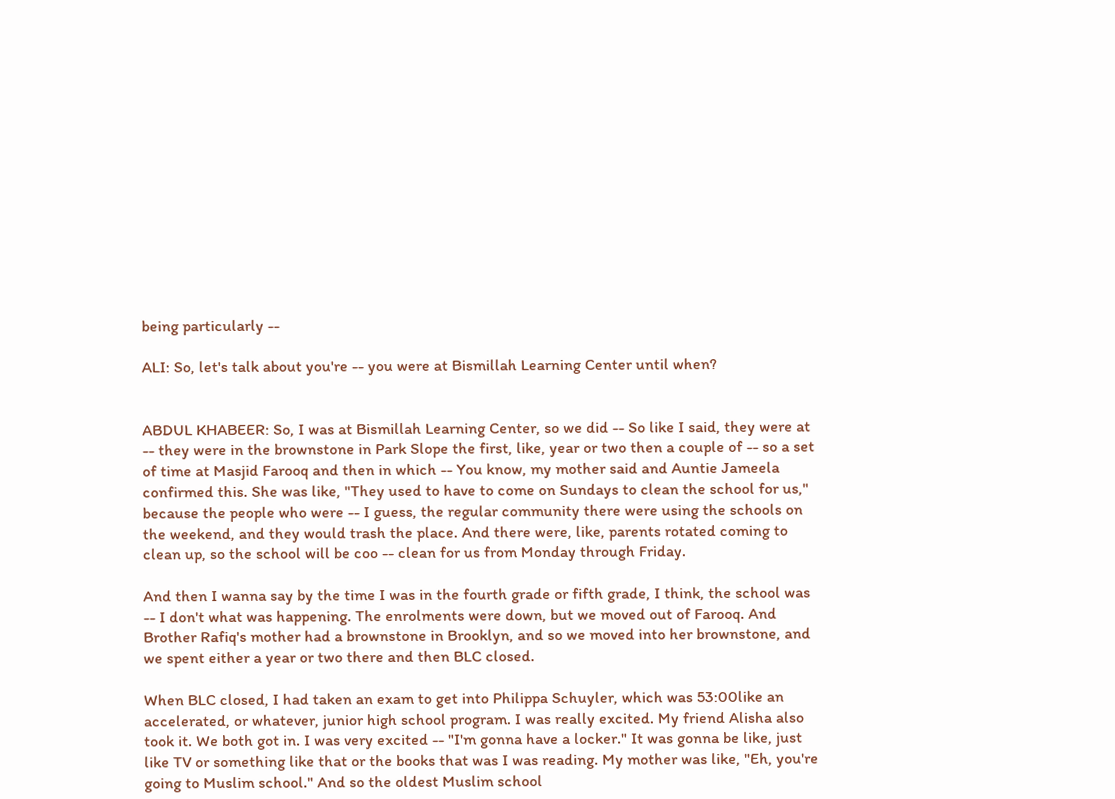being particularly --

ALI: So, let's talk about you're -- you were at Bismillah Learning Center until when?


ABDUL KHABEER: So, I was at Bismillah Learning Center, so we did -- So like I said, they were at -- they were in the brownstone in Park Slope the first, like, year or two then a couple of -- so a set of time at Masjid Farooq and then in which -- You know, my mother said and Auntie Jameela confirmed this. She was like, "They used to have to come on Sundays to clean the school for us," because the people who were -- I guess, the regular community there were using the schools on the weekend, and they would trash the place. And there were, like, parents rotated coming to clean up, so the school will be coo -- clean for us from Monday through Friday.

And then I wanna say by the time I was in the fourth grade or fifth grade, I think, the school was -- I don't what was happening. The enrolments were down, but we moved out of Farooq. And Brother Rafiq's mother had a brownstone in Brooklyn, and so we moved into her brownstone, and we spent either a year or two there and then BLC closed.

When BLC closed, I had taken an exam to get into Philippa Schuyler, which was 53:00like an accelerated, or whatever, junior high school program. I was really excited. My friend Alisha also took it. We both got in. I was very excited -- "I'm gonna have a locker." It was gonna be like, just like TV or something like that or the books that was I was reading. My mother was like, "Eh, you're going to Muslim school." And so the oldest Muslim school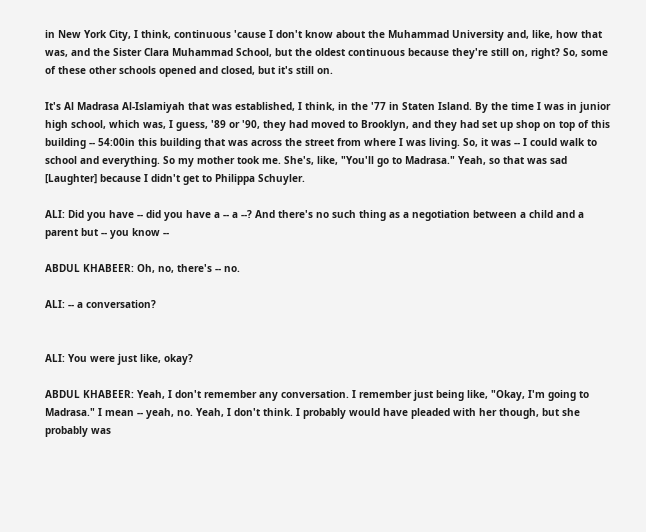in New York City, I think, continuous 'cause I don't know about the Muhammad University and, like, how that was, and the Sister Clara Muhammad School, but the oldest continuous because they're still on, right? So, some of these other schools opened and closed, but it's still on.

It's Al Madrasa Al-Islamiyah that was established, I think, in the '77 in Staten Island. By the time I was in junior high school, which was, I guess, '89 or '90, they had moved to Brooklyn, and they had set up shop on top of this building -- 54:00in this building that was across the street from where I was living. So, it was -- I could walk to school and everything. So my mother took me. She's, like, "You'll go to Madrasa." Yeah, so that was sad [Laughter] because I didn't get to Philippa Schuyler.

ALI: Did you have -- did you have a -- a --? And there's no such thing as a negotiation between a child and a parent but -- you know --

ABDUL KHABEER: Oh, no, there's -- no.

ALI: -- a conversation?


ALI: You were just like, okay?

ABDUL KHABEER: Yeah, I don't remember any conversation. I remember just being like, "Okay, I'm going to Madrasa." I mean -- yeah, no. Yeah, I don't think. I probably would have pleaded with her though, but she probably was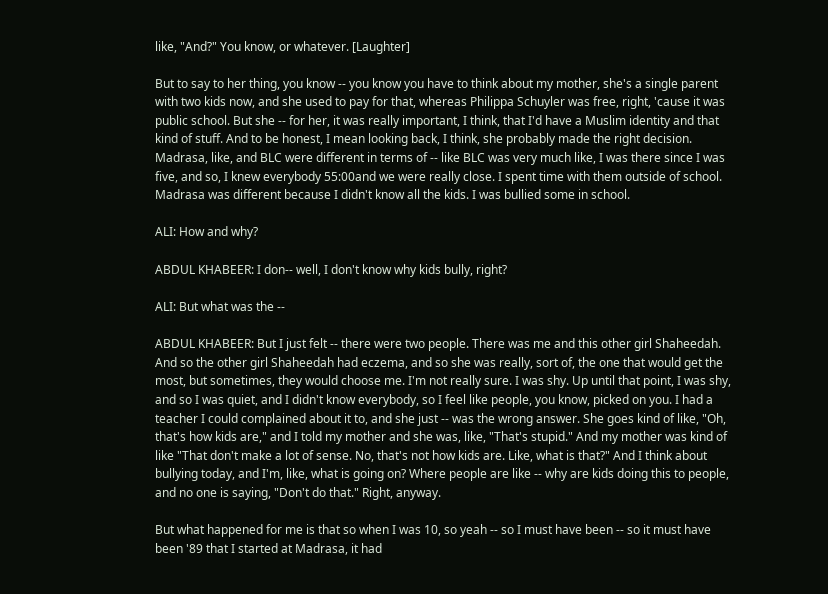like, "And?" You know, or whatever. [Laughter]

But to say to her thing, you know -- you know you have to think about my mother, she's a single parent with two kids now, and she used to pay for that, whereas Philippa Schuyler was free, right, 'cause it was public school. But she -- for her, it was really important, I think, that I'd have a Muslim identity and that kind of stuff. And to be honest, I mean looking back, I think, she probably made the right decision. Madrasa, like, and BLC were different in terms of -- like BLC was very much like, I was there since I was five, and so, I knew everybody 55:00and we were really close. I spent time with them outside of school. Madrasa was different because I didn't know all the kids. I was bullied some in school.

ALI: How and why?

ABDUL KHABEER: I don-- well, I don't know why kids bully, right?

ALI: But what was the --

ABDUL KHABEER: But I just felt -- there were two people. There was me and this other girl Shaheedah. And so the other girl Shaheedah had eczema, and so she was really, sort of, the one that would get the most, but sometimes, they would choose me. I'm not really sure. I was shy. Up until that point, I was shy, and so I was quiet, and I didn't know everybody, so I feel like people, you know, picked on you. I had a teacher I could complained about it to, and she just -- was the wrong answer. She goes kind of like, "Oh, that's how kids are," and I told my mother and she was, like, "That's stupid." And my mother was kind of like "That don't make a lot of sense. No, that's not how kids are. Like, what is that?" And I think about bullying today, and I'm, like, what is going on? Where people are like -- why are kids doing this to people, and no one is saying, "Don't do that." Right, anyway.

But what happened for me is that so when I was 10, so yeah -- so I must have been -- so it must have been '89 that I started at Madrasa, it had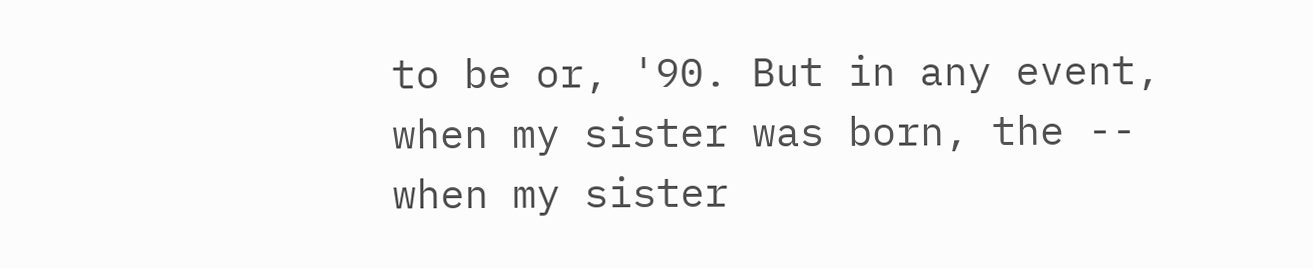to be or, '90. But in any event, when my sister was born, the -- when my sister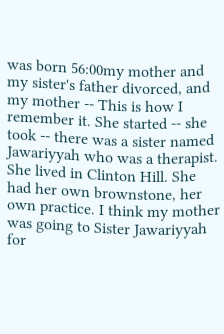was born 56:00my mother and my sister's father divorced, and my mother -- This is how I remember it. She started -- she took -- there was a sister named Jawariyyah who was a therapist. She lived in Clinton Hill. She had her own brownstone, her own practice. I think my mother was going to Sister Jawariyyah for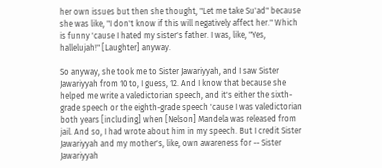her own issues but then she thought, "Let me take Su'ad" because she was like, "I don't know if this will negatively affect her." Which is funny 'cause I hated my sister's father. I was, like, "Yes, hallelujah!" [Laughter] anyway.

So anyway, she took me to Sister Jawariyyah, and I saw Sister Jawariyyah from 10 to, I guess, 12. And I know that because she helped me write a valedictorian speech, and it's either the sixth-grade speech or the eighth-grade speech 'cause I was valedictorian both years [including] when [Nelson] Mandela was released from jail. And so, I had wrote about him in my speech. But I credit Sister Jawariyyah and my mother's, like, own awareness for -- Sister Jawariyyah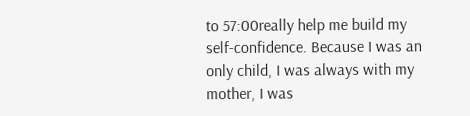to 57:00really help me build my self-confidence. Because I was an only child, I was always with my mother, I was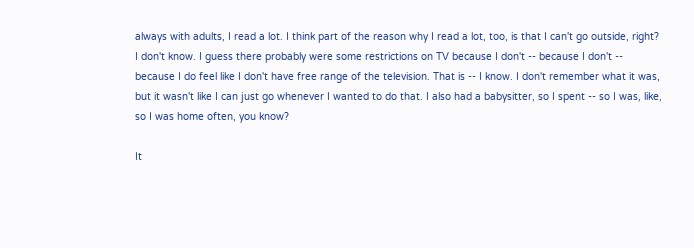always with adults, I read a lot. I think part of the reason why I read a lot, too, is that I can't go outside, right? I don't know. I guess there probably were some restrictions on TV because I don't -- because I don't -- because I do feel like I don't have free range of the television. That is -- I know. I don't remember what it was, but it wasn't like I can just go whenever I wanted to do that. I also had a babysitter, so I spent -- so I was, like, so I was home often, you know?

It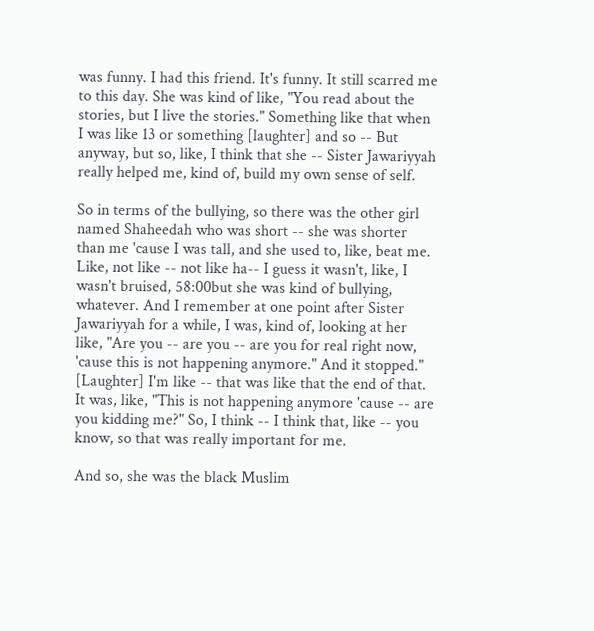was funny. I had this friend. It's funny. It still scarred me to this day. She was kind of like, "You read about the stories, but I live the stories." Something like that when I was like 13 or something [laughter] and so -- But anyway, but so, like, I think that she -- Sister Jawariyyah really helped me, kind of, build my own sense of self.

So in terms of the bullying, so there was the other girl named Shaheedah who was short -- she was shorter than me 'cause I was tall, and she used to, like, beat me. Like, not like -- not like ha-- I guess it wasn't, like, I wasn't bruised, 58:00but she was kind of bullying, whatever. And I remember at one point after Sister Jawariyyah for a while, I was, kind of, looking at her like, "Are you -- are you -- are you for real right now, 'cause this is not happening anymore." And it stopped." [Laughter] I'm like -- that was like that the end of that. It was, like, "This is not happening anymore 'cause -- are you kidding me?" So, I think -- I think that, like -- you know, so that was really important for me.

And so, she was the black Muslim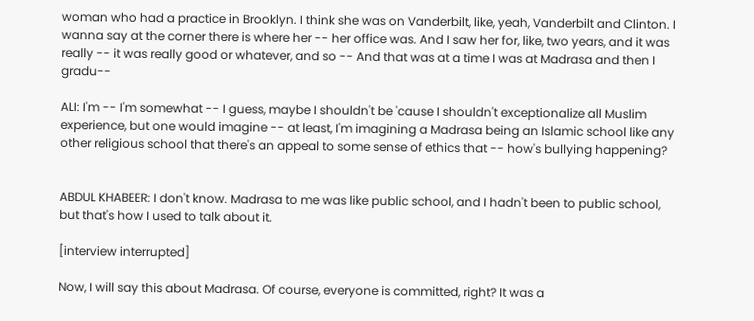woman who had a practice in Brooklyn. I think she was on Vanderbilt, like, yeah, Vanderbilt and Clinton. I wanna say at the corner there is where her -- her office was. And I saw her for, like, two years, and it was really -- it was really good or whatever, and so -- And that was at a time I was at Madrasa and then I gradu--

ALI: I'm -- I'm somewhat -- I guess, maybe I shouldn't be 'cause I shouldn't exceptionalize all Muslim experience, but one would imagine -- at least, I'm imagining a Madrasa being an Islamic school like any other religious school that there's an appeal to some sense of ethics that -- how's bullying happening?


ABDUL KHABEER: I don't know. Madrasa to me was like public school, and I hadn't been to public school, but that's how I used to talk about it.

[interview interrupted]

Now, I will say this about Madrasa. Of course, everyone is committed, right? It was a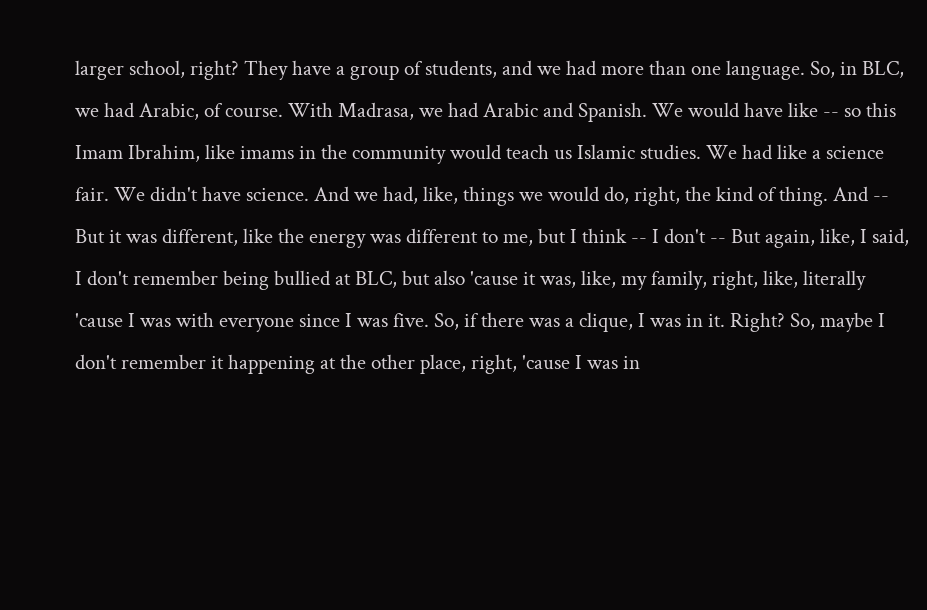larger school, right? They have a group of students, and we had more than one language. So, in BLC, we had Arabic, of course. With Madrasa, we had Arabic and Spanish. We would have like -- so this Imam Ibrahim, like imams in the community would teach us Islamic studies. We had like a science fair. We didn't have science. And we had, like, things we would do, right, the kind of thing. And -- But it was different, like the energy was different to me, but I think -- I don't -- But again, like, I said, I don't remember being bullied at BLC, but also 'cause it was, like, my family, right, like, literally 'cause I was with everyone since I was five. So, if there was a clique, I was in it. Right? So, maybe I don't remember it happening at the other place, right, 'cause I was in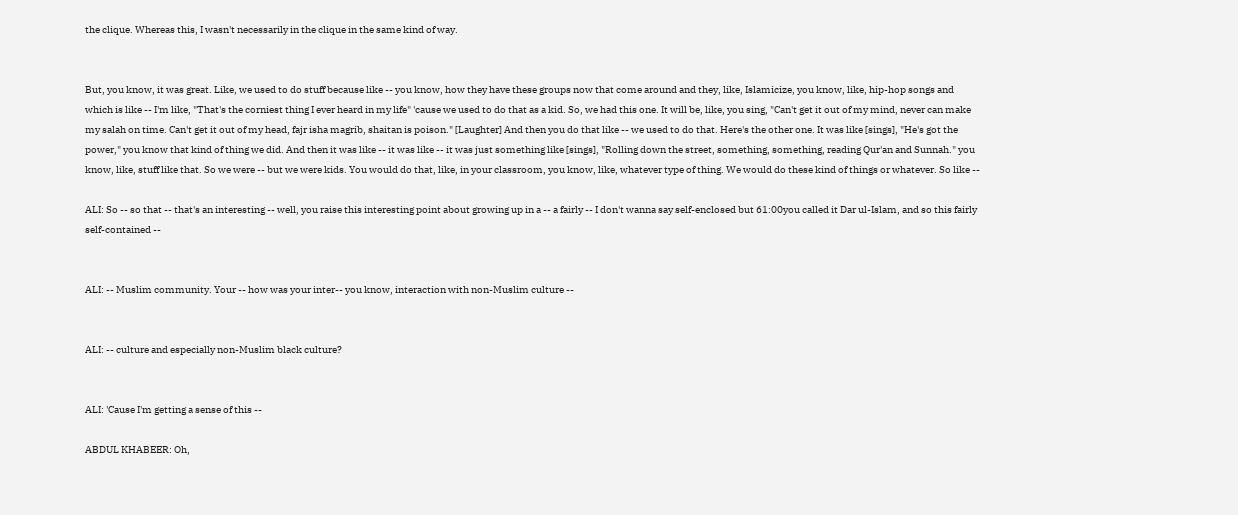the clique. Whereas this, I wasn't necessarily in the clique in the same kind of way.


But, you know, it was great. Like, we used to do stuff because like -- you know, how they have these groups now that come around and they, like, Islamicize, you know, like, hip-hop songs and which is like -- I'm like, "That's the corniest thing I ever heard in my life" 'cause we used to do that as a kid. So, we had this one. It will be, like, you sing, "Can't get it out of my mind, never can make my salah on time. Can't get it out of my head, fajr isha magrib, shaitan is poison." [Laughter] And then you do that like -- we used to do that. Here's the other one. It was like [sings], "He's got the power," you know that kind of thing we did. And then it was like -- it was like -- it was just something like [sings], "Rolling down the street, something, something, reading Qur'an and Sunnah." you know, like, stuff like that. So we were -- but we were kids. You would do that, like, in your classroom, you know, like, whatever type of thing. We would do these kind of things or whatever. So like --

ALI: So -- so that -- that's an interesting -- well, you raise this interesting point about growing up in a -- a fairly -- I don't wanna say self-enclosed but 61:00you called it Dar ul-Islam, and so this fairly self-contained --


ALI: -- Muslim community. Your -- how was your inter-- you know, interaction with non-Muslim culture --


ALI: -- culture and especially non-Muslim black culture?


ALI: 'Cause I'm getting a sense of this --

ABDUL KHABEER: Oh,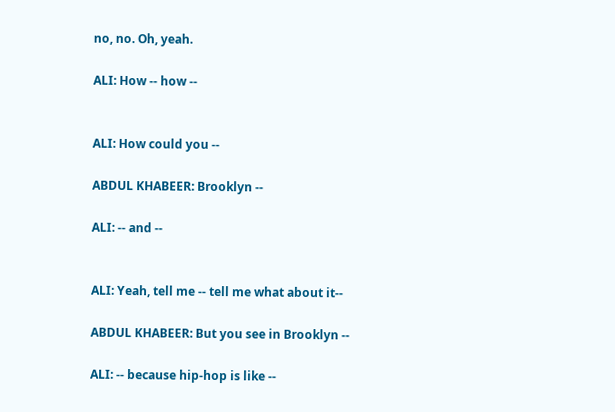no, no. Oh, yeah.

ALI: How -- how --


ALI: How could you --

ABDUL KHABEER: Brooklyn --

ALI: -- and --


ALI: Yeah, tell me -- tell me what about it--

ABDUL KHABEER: But you see in Brooklyn --

ALI: -- because hip-hop is like --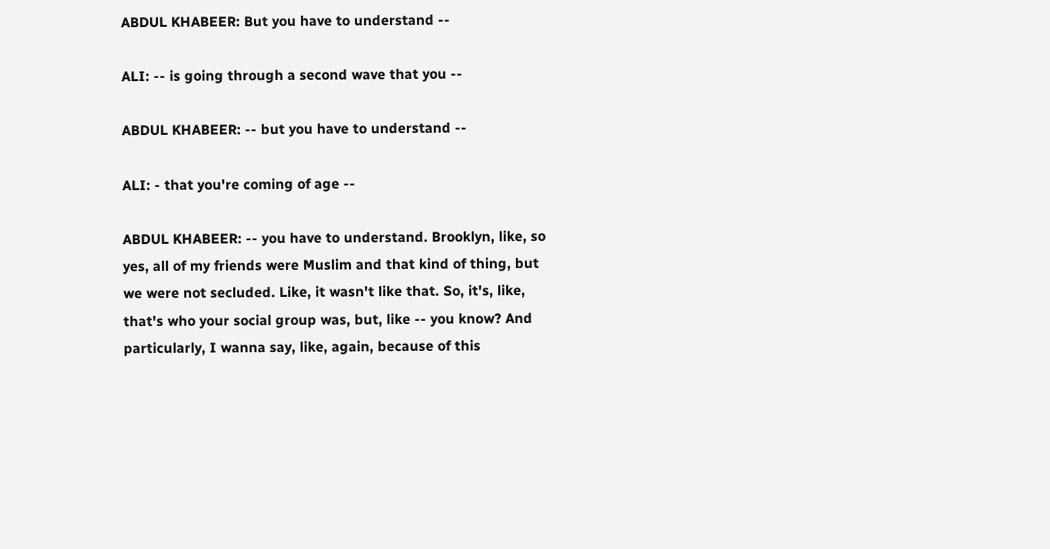ABDUL KHABEER: But you have to understand --

ALI: -- is going through a second wave that you --

ABDUL KHABEER: -- but you have to understand --

ALI: - that you're coming of age --

ABDUL KHABEER: -- you have to understand. Brooklyn, like, so yes, all of my friends were Muslim and that kind of thing, but we were not secluded. Like, it wasn't like that. So, it's, like, that's who your social group was, but, like -- you know? And particularly, I wanna say, like, again, because of this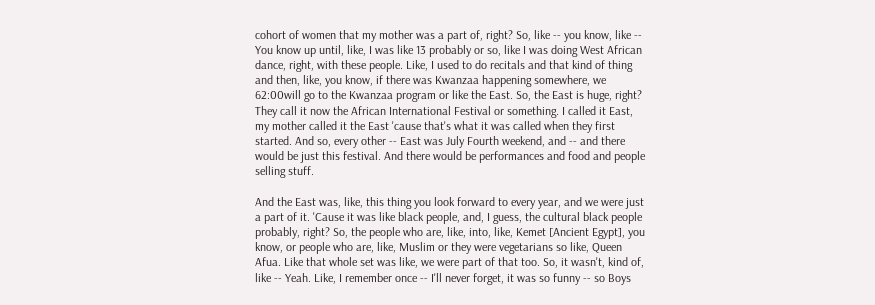cohort of women that my mother was a part of, right? So, like -- you know, like -- You know up until, like, I was like 13 probably or so, like I was doing West African dance, right, with these people. Like, I used to do recitals and that kind of thing and then, like, you know, if there was Kwanzaa happening somewhere, we 62:00will go to the Kwanzaa program or like the East. So, the East is huge, right? They call it now the African International Festival or something. I called it East, my mother called it the East 'cause that's what it was called when they first started. And so, every other -- East was July Fourth weekend, and -- and there would be just this festival. And there would be performances and food and people selling stuff.

And the East was, like, this thing you look forward to every year, and we were just a part of it. 'Cause it was like black people, and, I guess, the cultural black people probably, right? So, the people who are, like, into, like, Kemet [Ancient Egypt], you know, or people who are, like, Muslim or they were vegetarians so like, Queen Afua. Like that whole set was like, we were part of that too. So, it wasn't, kind of, like -- Yeah. Like, I remember once -- I'll never forget, it was so funny -- so Boys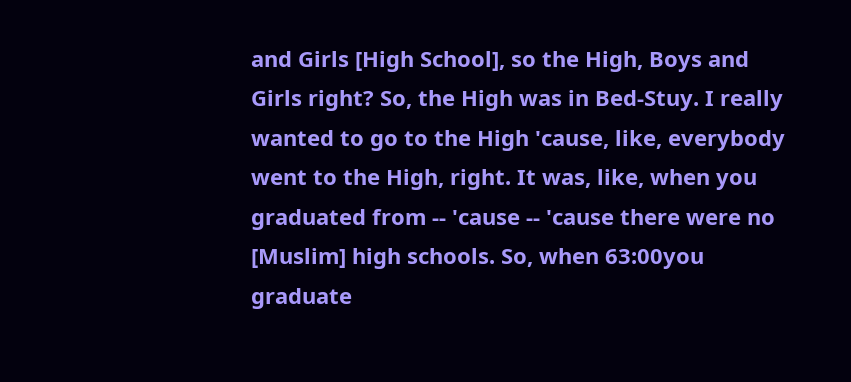and Girls [High School], so the High, Boys and Girls right? So, the High was in Bed-Stuy. I really wanted to go to the High 'cause, like, everybody went to the High, right. It was, like, when you graduated from -- 'cause -- 'cause there were no [Muslim] high schools. So, when 63:00you graduate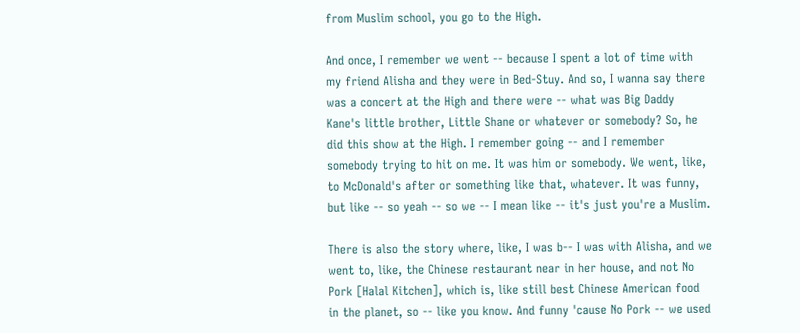from Muslim school, you go to the High.

And once, I remember we went -- because I spent a lot of time with my friend Alisha and they were in Bed-Stuy. And so, I wanna say there was a concert at the High and there were -- what was Big Daddy Kane's little brother, Little Shane or whatever or somebody? So, he did this show at the High. I remember going -- and I remember somebody trying to hit on me. It was him or somebody. We went, like, to McDonald's after or something like that, whatever. It was funny, but like -- so yeah -- so we -- I mean like -- it's just you're a Muslim.

There is also the story where, like, I was b-- I was with Alisha, and we went to, like, the Chinese restaurant near in her house, and not No Pork [Halal Kitchen], which is, like still best Chinese American food in the planet, so -- like you know. And funny 'cause No Pork -- we used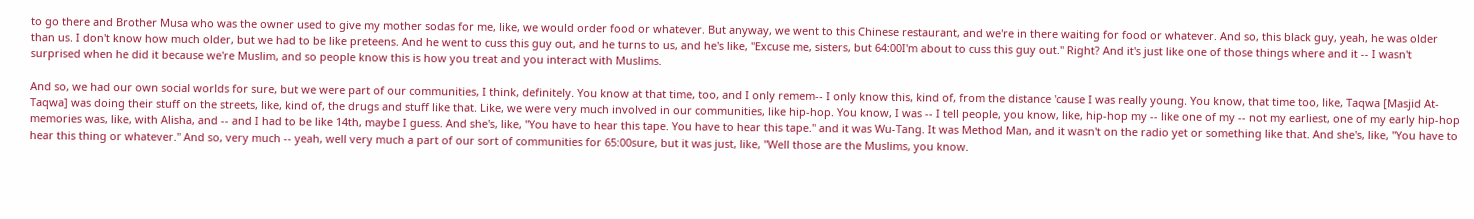to go there and Brother Musa who was the owner used to give my mother sodas for me, like, we would order food or whatever. But anyway, we went to this Chinese restaurant, and we're in there waiting for food or whatever. And so, this black guy, yeah, he was older than us. I don't know how much older, but we had to be like preteens. And he went to cuss this guy out, and he turns to us, and he's like, "Excuse me, sisters, but 64:00I'm about to cuss this guy out." Right? And it's just like one of those things where and it -- I wasn't surprised when he did it because we're Muslim, and so people know this is how you treat and you interact with Muslims.

And so, we had our own social worlds for sure, but we were part of our communities, I think, definitely. You know at that time, too, and I only remem-- I only know this, kind of, from the distance 'cause I was really young. You know, that time too, like, Taqwa [Masjid At-Taqwa] was doing their stuff on the streets, like, kind of, the drugs and stuff like that. Like, we were very much involved in our communities, like hip-hop. You know, I was -- I tell people, you know, like, hip-hop my -- like one of my -- not my earliest, one of my early hip-hop memories was, like, with Alisha, and -- and I had to be like 14th, maybe I guess. And she's, like, "You have to hear this tape. You have to hear this tape." and it was Wu-Tang. It was Method Man, and it wasn't on the radio yet or something like that. And she's, like, "You have to hear this thing or whatever." And so, very much -- yeah, well very much a part of our sort of communities for 65:00sure, but it was just, like, "Well those are the Muslims, you know.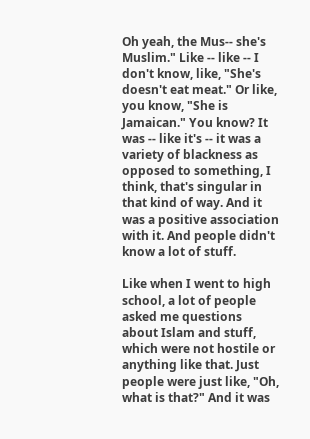Oh yeah, the Mus-- she's Muslim." Like -- like -- I don't know, like, "She's doesn't eat meat." Or like, you know, "She is Jamaican." You know? It was -- like it's -- it was a variety of blackness as opposed to something, I think, that's singular in that kind of way. And it was a positive association with it. And people didn't know a lot of stuff.

Like when I went to high school, a lot of people asked me questions about Islam and stuff, which were not hostile or anything like that. Just people were just like, "Oh, what is that?" And it was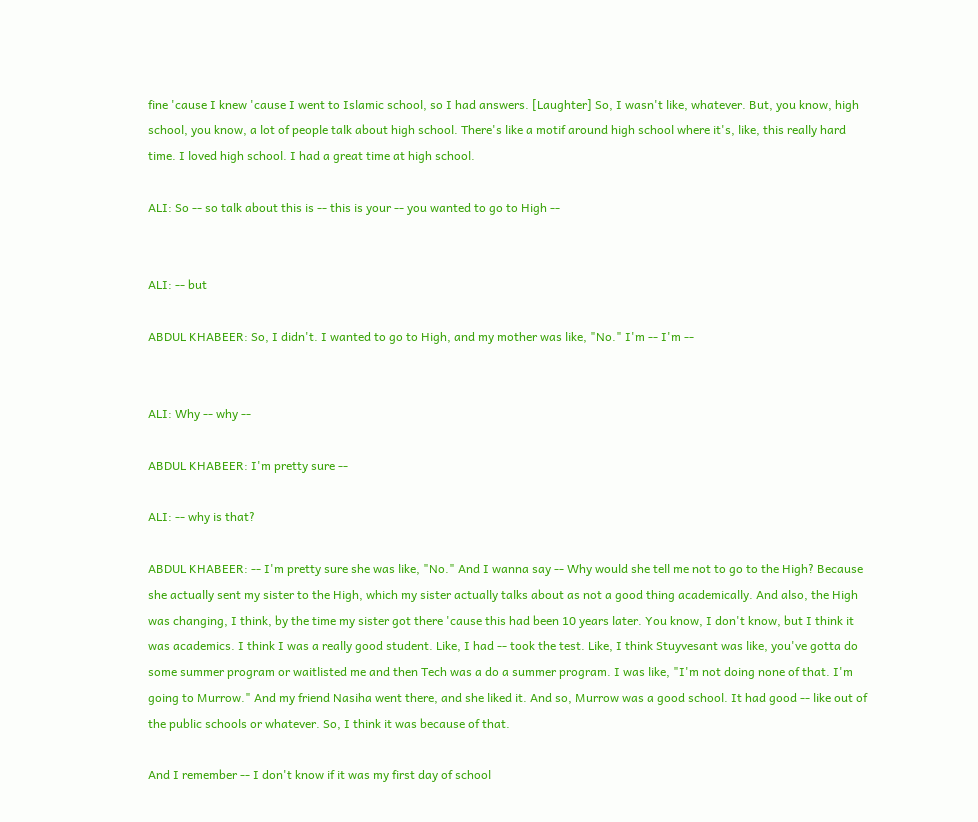fine 'cause I knew 'cause I went to Islamic school, so I had answers. [Laughter] So, I wasn't like, whatever. But, you know, high school, you know, a lot of people talk about high school. There's like a motif around high school where it's, like, this really hard time. I loved high school. I had a great time at high school.

ALI: So -- so talk about this is -- this is your -- you wanted to go to High --


ALI: -- but

ABDUL KHABEER: So, I didn't. I wanted to go to High, and my mother was like, "No." I'm -- I'm --


ALI: Why -- why --

ABDUL KHABEER: I'm pretty sure --

ALI: -- why is that?

ABDUL KHABEER: -- I'm pretty sure she was like, "No." And I wanna say -- Why would she tell me not to go to the High? Because she actually sent my sister to the High, which my sister actually talks about as not a good thing academically. And also, the High was changing, I think, by the time my sister got there 'cause this had been 10 years later. You know, I don't know, but I think it was academics. I think I was a really good student. Like, I had -- took the test. Like, I think Stuyvesant was like, you've gotta do some summer program or waitlisted me and then Tech was a do a summer program. I was like, "I'm not doing none of that. I'm going to Murrow." And my friend Nasiha went there, and she liked it. And so, Murrow was a good school. It had good -- like out of the public schools or whatever. So, I think it was because of that.

And I remember -- I don't know if it was my first day of school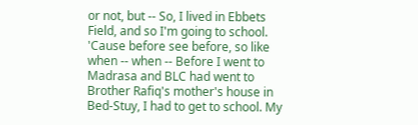or not, but -- So, I lived in Ebbets Field, and so I'm going to school. 'Cause before see before, so like when -- when -- Before I went to Madrasa and BLC had went to Brother Rafiq's mother's house in Bed-Stuy, I had to get to school. My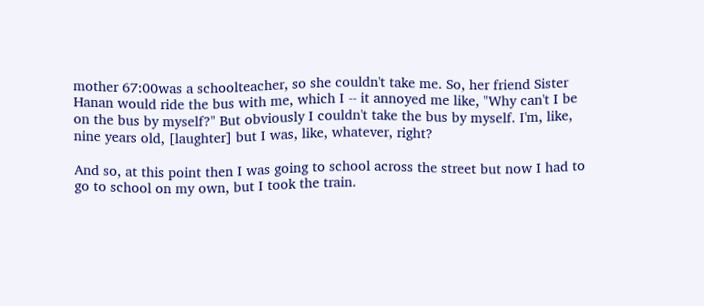mother 67:00was a schoolteacher, so she couldn't take me. So, her friend Sister Hanan would ride the bus with me, which I -- it annoyed me like, "Why can't I be on the bus by myself?" But obviously I couldn't take the bus by myself. I'm, like, nine years old, [laughter] but I was, like, whatever, right?

And so, at this point then I was going to school across the street but now I had to go to school on my own, but I took the train.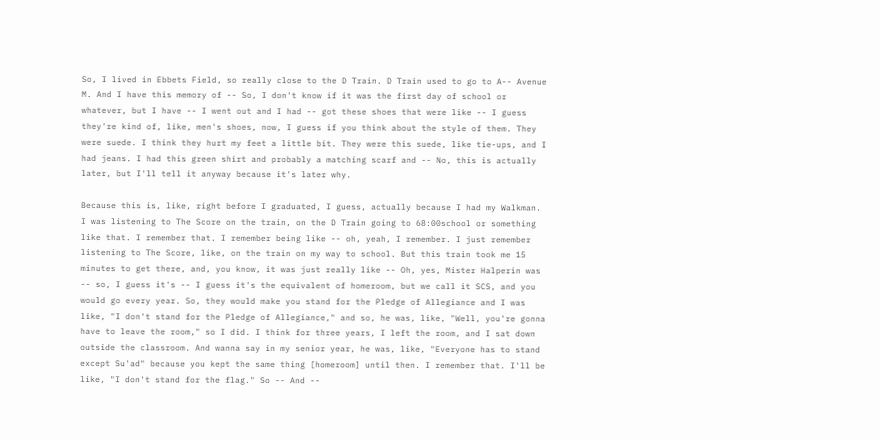So, I lived in Ebbets Field, so really close to the D Train. D Train used to go to A-- Avenue M. And I have this memory of -- So, I don't know if it was the first day of school or whatever, but I have -- I went out and I had -- got these shoes that were like -- I guess they're kind of, like, men's shoes, now, I guess if you think about the style of them. They were suede. I think they hurt my feet a little bit. They were this suede, like tie-ups, and I had jeans. I had this green shirt and probably a matching scarf and -- No, this is actually later, but I'll tell it anyway because it's later why.

Because this is, like, right before I graduated, I guess, actually because I had my Walkman. I was listening to The Score on the train, on the D Train going to 68:00school or something like that. I remember that. I remember being like -- oh, yeah, I remember. I just remember listening to The Score, like, on the train on my way to school. But this train took me 15 minutes to get there, and, you know, it was just really like -- Oh, yes, Mister Halperin was -- so, I guess it's -- I guess it's the equivalent of homeroom, but we call it SCS, and you would go every year. So, they would make you stand for the Pledge of Allegiance and I was like, "I don't stand for the Pledge of Allegiance," and so, he was, like, "Well, you're gonna have to leave the room," so I did. I think for three years, I left the room, and I sat down outside the classroom. And wanna say in my senior year, he was, like, "Everyone has to stand except Su'ad" because you kept the same thing [homeroom] until then. I remember that. I'll be like, "I don't stand for the flag." So -- And --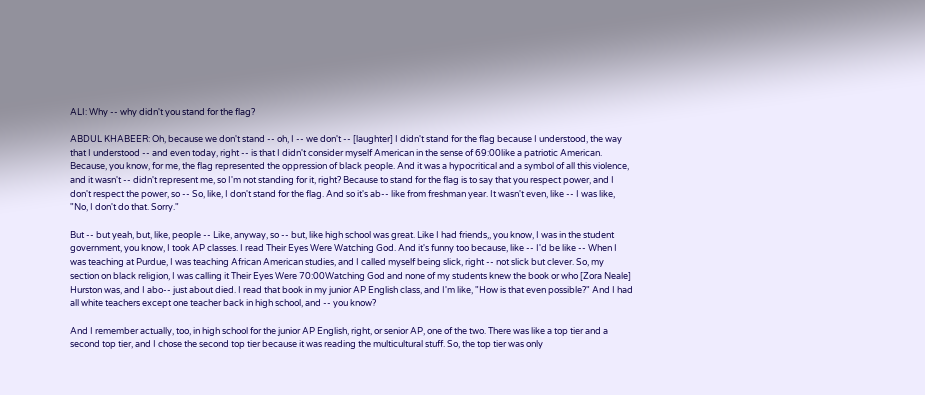ALI: Why -- why didn't you stand for the flag?

ABDUL KHABEER: Oh, because we don't stand -- oh, I -- we don't -- [laughter] I didn't stand for the flag because I understood, the way that I understood -- and even today, right -- is that I didn't consider myself American in the sense of 69:00like a patriotic American. Because, you know, for me, the flag represented the oppression of black people. And it was a hypocritical and a symbol of all this violence, and it wasn't -- didn't represent me, so I'm not standing for it, right? Because to stand for the flag is to say that you respect power, and I don't respect the power, so -- So, like, I don't stand for the flag. And so it's ab-- like from freshman year. It wasn't even, like -- I was like, "No, I don't do that. Sorry."

But -- but yeah, but, like, people -- Like, anyway, so -- but, like high school was great. Like I had friends,, you know, I was in the student government, you know, I took AP classes. I read Their Eyes Were Watching God. And it's funny too because, like -- I'd be like -- When I was teaching at Purdue, I was teaching African American studies, and I called myself being slick, right -- not slick but clever. So, my section on black religion, I was calling it Their Eyes Were 70:00Watching God and none of my students knew the book or who [Zora Neale] Hurston was, and I abo-- just about died. I read that book in my junior AP English class, and I'm like, "How is that even possible?" And I had all white teachers except one teacher back in high school, and -- you know?

And I remember actually, too, in high school for the junior AP English, right, or senior AP, one of the two. There was like a top tier and a second top tier, and I chose the second top tier because it was reading the multicultural stuff. So, the top tier was only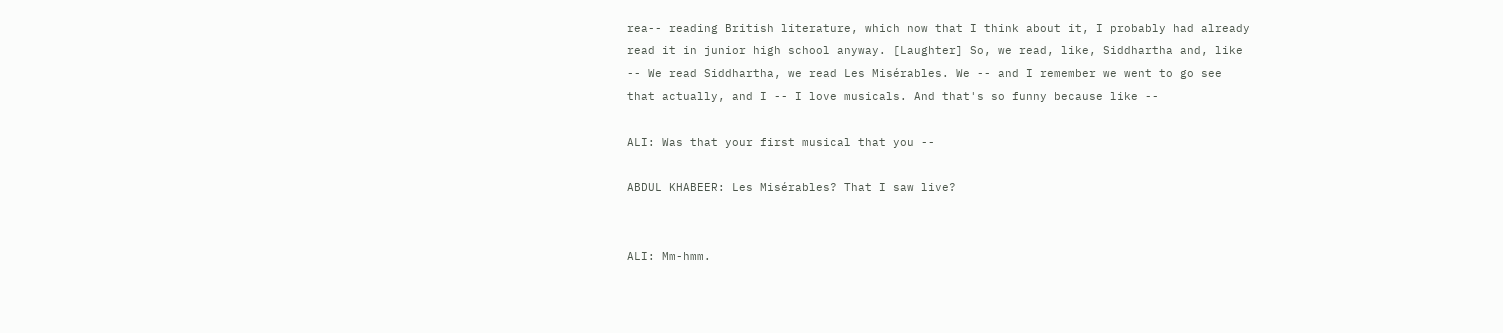rea-- reading British literature, which now that I think about it, I probably had already read it in junior high school anyway. [Laughter] So, we read, like, Siddhartha and, like -- We read Siddhartha, we read Les Misérables. We -- and I remember we went to go see that actually, and I -- I love musicals. And that's so funny because like --

ALI: Was that your first musical that you --

ABDUL KHABEER: Les Misérables? That I saw live?


ALI: Mm-hmm.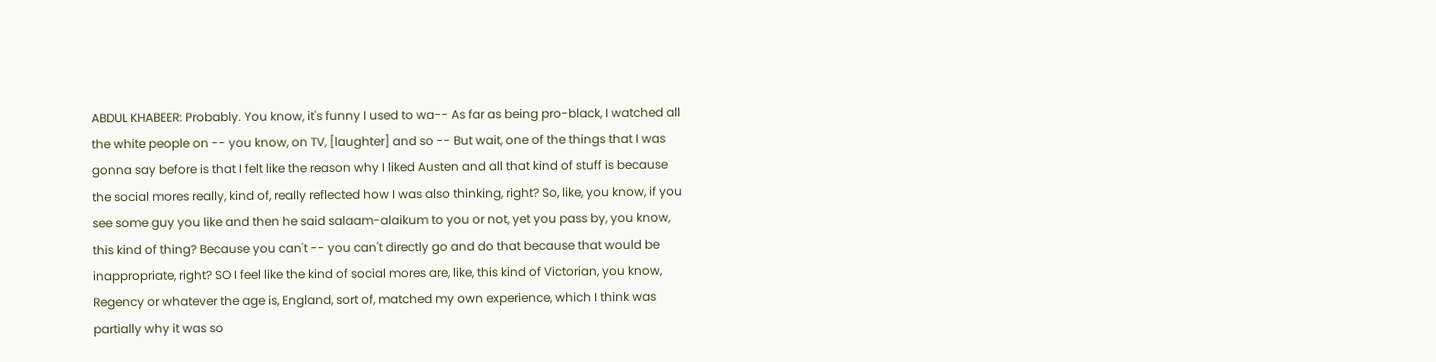ABDUL KHABEER: Probably. You know, it's funny I used to wa-- As far as being pro-black, I watched all the white people on -- you know, on TV, [laughter] and so -- But wait, one of the things that I was gonna say before is that I felt like the reason why I liked Austen and all that kind of stuff is because the social mores really, kind of, really reflected how I was also thinking, right? So, like, you know, if you see some guy you like and then he said salaam-alaikum to you or not, yet you pass by, you know, this kind of thing? Because you can't -- you can't directly go and do that because that would be inappropriate, right? SO I feel like the kind of social mores are, like, this kind of Victorian, you know, Regency or whatever the age is, England, sort of, matched my own experience, which I think was partially why it was so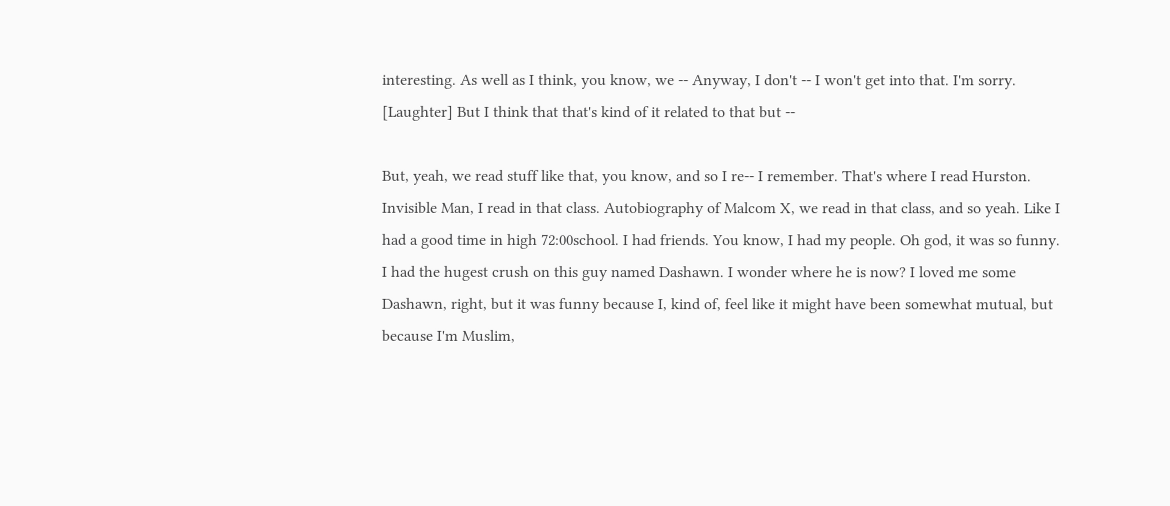interesting. As well as I think, you know, we -- Anyway, I don't -- I won't get into that. I'm sorry. [Laughter] But I think that that's kind of it related to that but --

But, yeah, we read stuff like that, you know, and so I re-- I remember. That's where I read Hurston. Invisible Man, I read in that class. Autobiography of Malcom X, we read in that class, and so yeah. Like I had a good time in high 72:00school. I had friends. You know, I had my people. Oh god, it was so funny. I had the hugest crush on this guy named Dashawn. I wonder where he is now? I loved me some Dashawn, right, but it was funny because I, kind of, feel like it might have been somewhat mutual, but because I'm Muslim,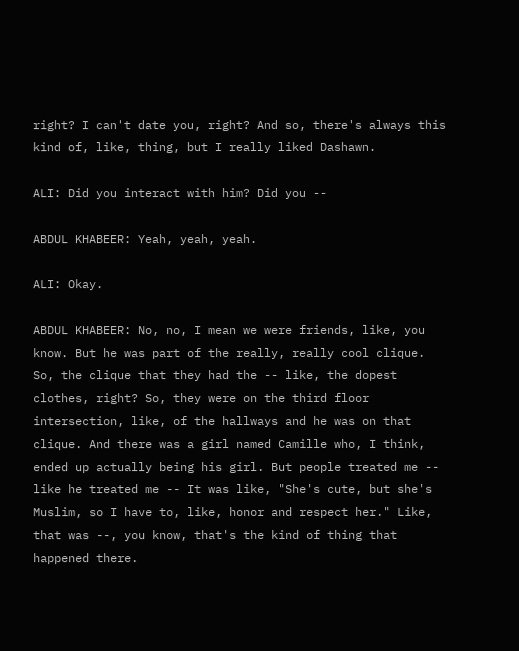right? I can't date you, right? And so, there's always this kind of, like, thing, but I really liked Dashawn.

ALI: Did you interact with him? Did you --

ABDUL KHABEER: Yeah, yeah, yeah.

ALI: Okay.

ABDUL KHABEER: No, no, I mean we were friends, like, you know. But he was part of the really, really cool clique. So, the clique that they had the -- like, the dopest clothes, right? So, they were on the third floor intersection, like, of the hallways and he was on that clique. And there was a girl named Camille who, I think, ended up actually being his girl. But people treated me -- like he treated me -- It was like, "She's cute, but she's Muslim, so I have to, like, honor and respect her." Like, that was --, you know, that's the kind of thing that happened there.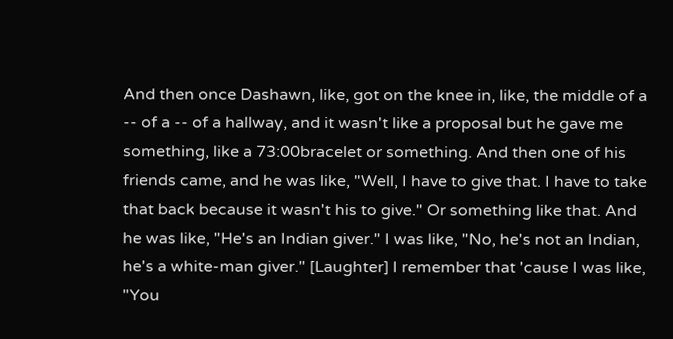And then once Dashawn, like, got on the knee in, like, the middle of a -- of a -- of a hallway, and it wasn't like a proposal but he gave me something, like a 73:00bracelet or something. And then one of his friends came, and he was like, "Well, I have to give that. I have to take that back because it wasn't his to give." Or something like that. And he was like, "He's an Indian giver." I was like, "No, he's not an Indian, he's a white-man giver." [Laughter] I remember that 'cause I was like, "You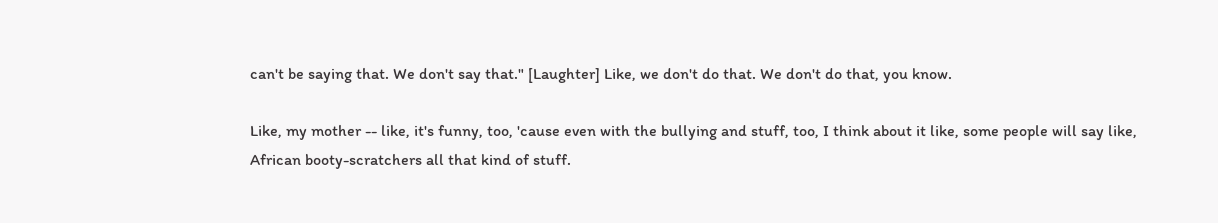can't be saying that. We don't say that." [Laughter] Like, we don't do that. We don't do that, you know.

Like, my mother -- like, it's funny, too, 'cause even with the bullying and stuff, too, I think about it like, some people will say like, African booty-scratchers all that kind of stuff.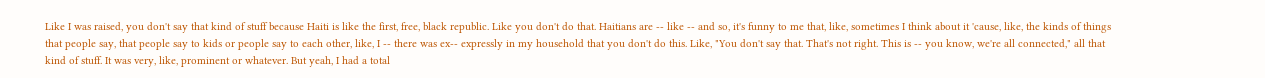Like I was raised, you don't say that kind of stuff because Haiti is like the first, free, black republic. Like you don't do that. Haitians are -- like -- and so, it's funny to me that, like, sometimes I think about it 'cause, like, the kinds of things that people say, that people say to kids or people say to each other, like, I -- there was ex-- expressly in my household that you don't do this. Like, "You don't say that. That's not right. This is -- you know, we're all connected," all that kind of stuff. It was very, like, prominent or whatever. But yeah, I had a total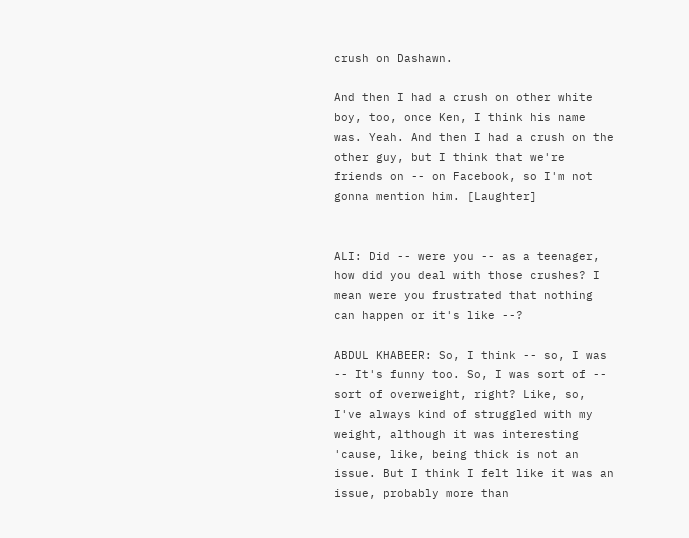crush on Dashawn.

And then I had a crush on other white boy, too, once Ken, I think his name was. Yeah. And then I had a crush on the other guy, but I think that we're friends on -- on Facebook, so I'm not gonna mention him. [Laughter]


ALI: Did -- were you -- as a teenager, how did you deal with those crushes? I mean were you frustrated that nothing can happen or it's like --?

ABDUL KHABEER: So, I think -- so, I was -- It's funny too. So, I was sort of -- sort of overweight, right? Like, so, I've always kind of struggled with my weight, although it was interesting 'cause, like, being thick is not an issue. But I think I felt like it was an issue, probably more than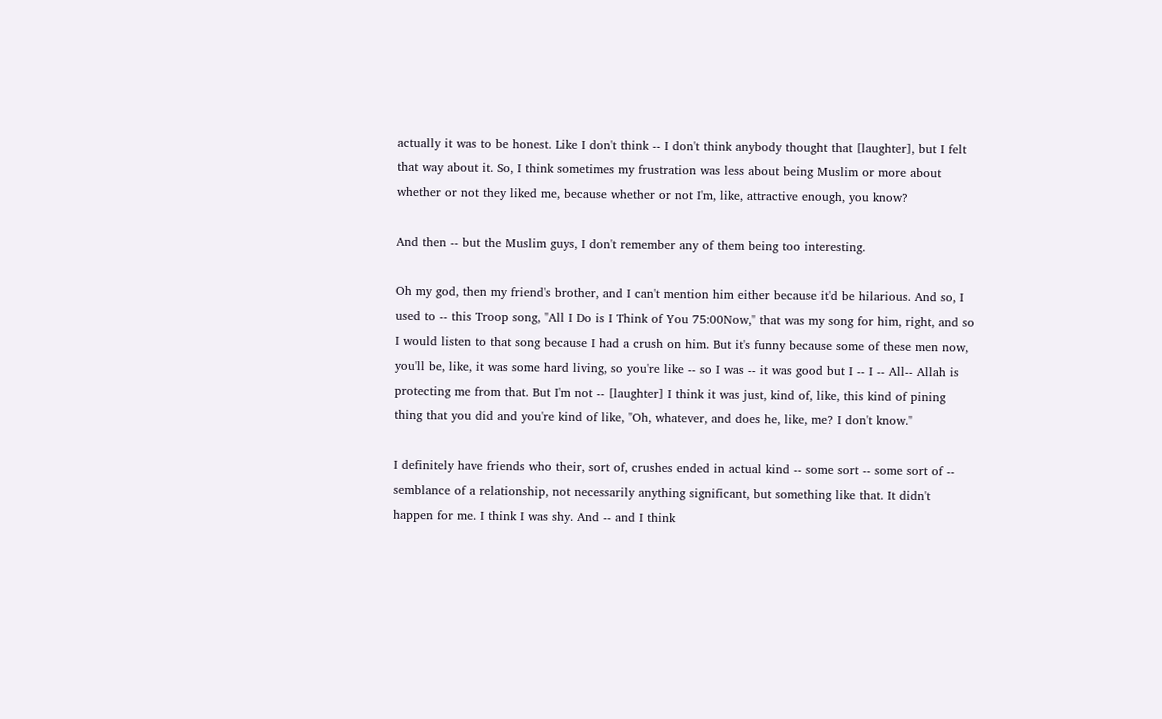actually it was to be honest. Like I don't think -- I don't think anybody thought that [laughter], but I felt that way about it. So, I think sometimes my frustration was less about being Muslim or more about whether or not they liked me, because whether or not I'm, like, attractive enough, you know?

And then -- but the Muslim guys, I don't remember any of them being too interesting.

Oh my god, then my friend's brother, and I can't mention him either because it'd be hilarious. And so, I used to -- this Troop song, "All I Do is I Think of You 75:00Now," that was my song for him, right, and so I would listen to that song because I had a crush on him. But it's funny because some of these men now, you'll be, like, it was some hard living, so you're like -- so I was -- it was good but I -- I -- All-- Allah is protecting me from that. But I'm not -- [laughter] I think it was just, kind of, like, this kind of pining thing that you did and you're kind of like, "Oh, whatever, and does he, like, me? I don't know."

I definitely have friends who their, sort of, crushes ended in actual kind -- some sort -- some sort of -- semblance of a relationship, not necessarily anything significant, but something like that. It didn't happen for me. I think I was shy. And -- and I think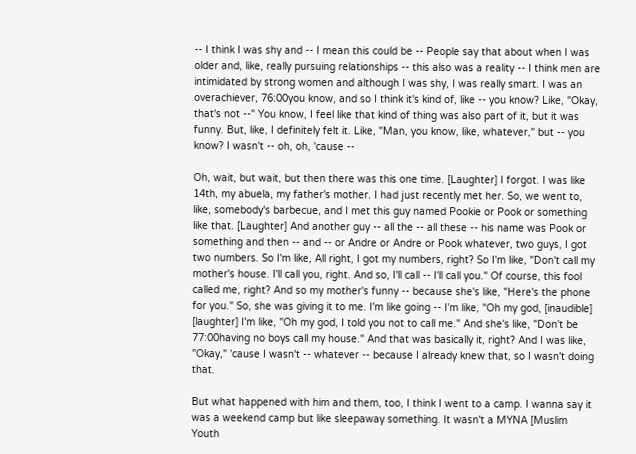-- I think I was shy and -- I mean this could be -- People say that about when I was older and, like, really pursuing relationships -- this also was a reality -- I think men are intimidated by strong women and although I was shy, I was really smart. I was an overachiever, 76:00you know, and so I think it's kind of, like -- you know? Like, "Okay, that's not --" You know, I feel like that kind of thing was also part of it, but it was funny. But, like, I definitely felt it. Like, "Man, you know, like, whatever," but -- you know? I wasn't -- oh, oh, 'cause --

Oh, wait, but wait, but then there was this one time. [Laughter] I forgot. I was like 14th, my abuela, my father's mother. I had just recently met her. So, we went to, like, somebody's barbecue, and I met this guy named Pookie or Pook or something like that. [Laughter] And another guy -- all the -- all these -- his name was Pook or something and then -- and -- or Andre or Andre or Pook whatever, two guys, I got two numbers. So I'm like, All right, I got my numbers, right? So I'm like, "Don't call my mother's house. I'll call you, right. And so, I'll call -- I'll call you." Of course, this fool called me, right? And so my mother's funny -- because she's like, "Here's the phone for you." So, she was giving it to me. I'm like going -- I'm like, "Oh my god, [inaudible] [laughter] I'm like, "Oh my god, I told you not to call me." And she's like, "Don't be 77:00having no boys call my house." And that was basically it, right? And I was like, "Okay," 'cause I wasn't -- whatever -- because I already knew that, so I wasn't doing that.

But what happened with him and them, too, I think I went to a camp. I wanna say it was a weekend camp but like sleepaway something. It wasn't a MYNA [Muslim Youth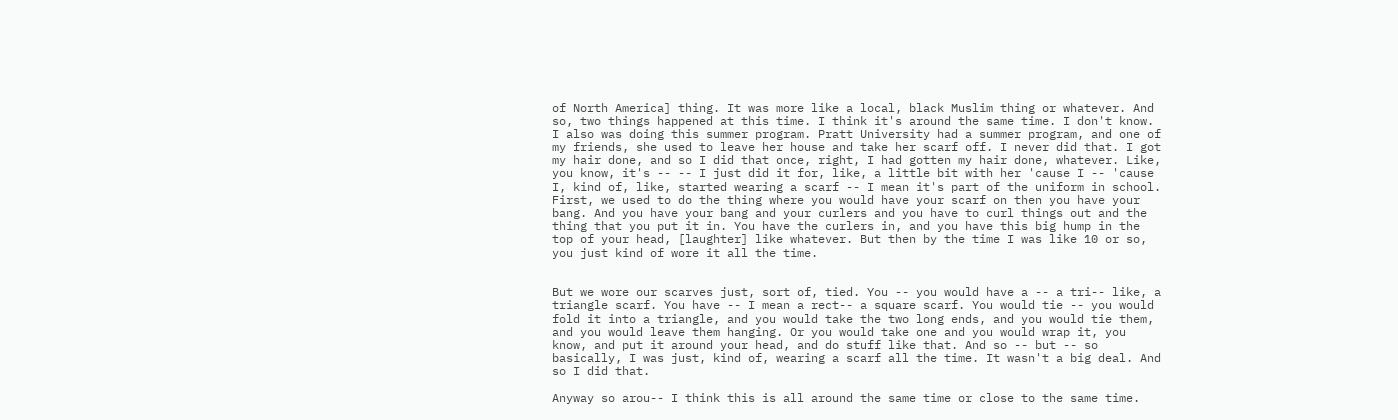of North America] thing. It was more like a local, black Muslim thing or whatever. And so, two things happened at this time. I think it's around the same time. I don't know. I also was doing this summer program. Pratt University had a summer program, and one of my friends, she used to leave her house and take her scarf off. I never did that. I got my hair done, and so I did that once, right, I had gotten my hair done, whatever. Like, you know, it's -- -- I just did it for, like, a little bit with her 'cause I -- 'cause I, kind of, like, started wearing a scarf -- I mean it's part of the uniform in school. First, we used to do the thing where you would have your scarf on then you have your bang. And you have your bang and your curlers and you have to curl things out and the thing that you put it in. You have the curlers in, and you have this big hump in the top of your head, [laughter] like whatever. But then by the time I was like 10 or so, you just kind of wore it all the time.


But we wore our scarves just, sort of, tied. You -- you would have a -- a tri-- like, a triangle scarf. You have -- I mean a rect-- a square scarf. You would tie -- you would fold it into a triangle, and you would take the two long ends, and you would tie them, and you would leave them hanging. Or you would take one and you would wrap it, you know, and put it around your head, and do stuff like that. And so -- but -- so basically, I was just, kind of, wearing a scarf all the time. It wasn't a big deal. And so I did that.

Anyway so arou-- I think this is all around the same time or close to the same time.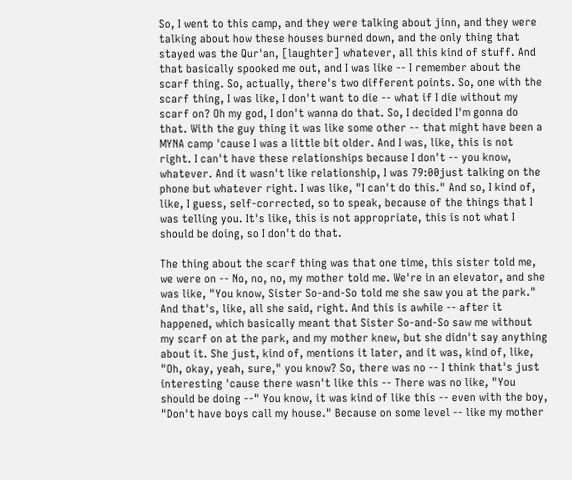So, I went to this camp, and they were talking about jinn, and they were talking about how these houses burned down, and the only thing that stayed was the Qur'an, [laughter] whatever, all this kind of stuff. And that basically spooked me out, and I was like -- I remember about the scarf thing. So, actually, there's two different points. So, one with the scarf thing, I was like, I don't want to die -- what if I die without my scarf on? Oh my god, I don't wanna do that. So, I decided I'm gonna do that. With the guy thing it was like some other -- that might have been a MYNA camp 'cause I was a little bit older. And I was, like, this is not right. I can't have these relationships because I don't -- you know, whatever. And it wasn't like relationship, I was 79:00just talking on the phone but whatever right. I was like, "I can't do this." And so, I kind of, like, I guess, self-corrected, so to speak, because of the things that I was telling you. It's like, this is not appropriate, this is not what I should be doing, so I don't do that.

The thing about the scarf thing was that one time, this sister told me, we were on -- No, no, no, my mother told me. We're in an elevator, and she was like, "You know, Sister So-and-So told me she saw you at the park." And that's, like, all she said, right. And this is awhile -- after it happened, which basically meant that Sister So-and-So saw me without my scarf on at the park, and my mother knew, but she didn't say anything about it. She just, kind of, mentions it later, and it was, kind of, like, "Oh, okay, yeah, sure," you know? So, there was no -- I think that's just interesting 'cause there wasn't like this -- There was no like, "You should be doing --" You know, it was kind of like this -- even with the boy, "Don't have boys call my house." Because on some level -- like my mother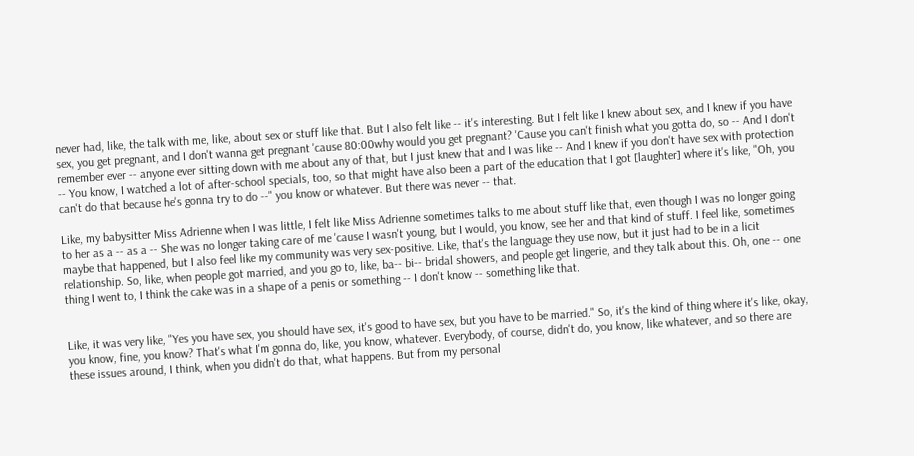never had, like, the talk with me, like, about sex or stuff like that. But I also felt like -- it's interesting. But I felt like I knew about sex, and I knew if you have sex, you get pregnant, and I don't wanna get pregnant 'cause 80:00why would you get pregnant? 'Cause you can't finish what you gotta do, so -- And I don't remember ever -- anyone ever sitting down with me about any of that, but I just knew that and I was like -- And I knew if you don't have sex with protection -- You know, I watched a lot of after-school specials, too, so that might have also been a part of the education that I got [laughter] where it's like, "Oh, you can't do that because he's gonna try to do --" you know or whatever. But there was never -- that.

Like, my babysitter Miss Adrienne when I was little, I felt like Miss Adrienne sometimes talks to me about stuff like that, even though I was no longer going to her as a -- as a -- She was no longer taking care of me 'cause I wasn't young, but I would, you know, see her and that kind of stuff. I feel like, sometimes maybe that happened, but I also feel like my community was very sex-positive. Like, that's the language they use now, but it just had to be in a licit relationship. So, like, when people got married, and you go to, like, ba-- bi-- bridal showers, and people get lingerie, and they talk about this. Oh, one -- one thing I went to, I think the cake was in a shape of a penis or something -- I don't know -- something like that.


Like, it was very like, "Yes you have sex, you should have sex, it's good to have sex, but you have to be married." So, it's the kind of thing where it's like, okay, you know, fine, you know? That's what I'm gonna do, like, you know, whatever. Everybody, of course, didn't do, you know, like whatever, and so there are these issues around, I think, when you didn't do that, what happens. But from my personal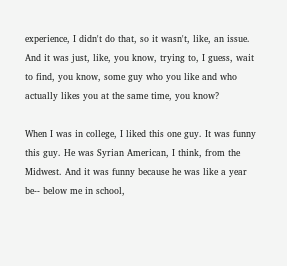experience, I didn't do that, so it wasn't, like, an issue. And it was just, like, you know, trying to, I guess, wait to find, you know, some guy who you like and who actually likes you at the same time, you know?

When I was in college, I liked this one guy. It was funny this guy. He was Syrian American, I think, from the Midwest. And it was funny because he was like a year be-- below me in school,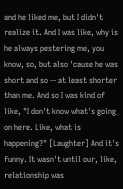and he liked me, but I didn't realize it. And I was like, why is he always pestering me, you know, so, but also 'cause he was short and so -- at least shorter than me. And so I was kind of like, "I don't know what's going on here. Like, what is happening?" [Laughter] And it's funny. It wasn't until our, like, relationship was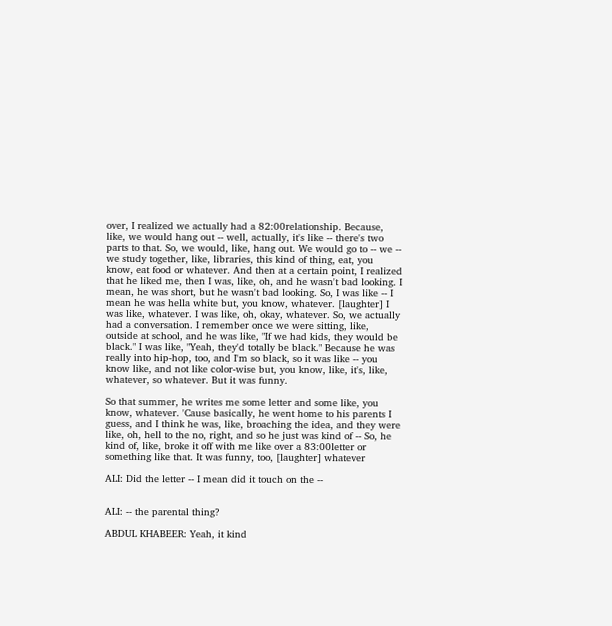over, I realized we actually had a 82:00relationship. Because, like, we would hang out -- well, actually, it's like -- there's two parts to that. So, we would, like, hang out. We would go to -- we -- we study together, like, libraries, this kind of thing, eat, you know, eat food or whatever. And then at a certain point, I realized that he liked me, then I was, like, oh, and he wasn't bad looking. I mean, he was short, but he wasn't bad looking. So, I was like -- I mean he was hella white but, you know, whatever. [laughter] I was like, whatever. I was like, oh, okay, whatever. So, we actually had a conversation. I remember once we were sitting, like, outside at school, and he was like, "If we had kids, they would be black." I was like, "Yeah, they'd totally be black." Because he was really into hip-hop, too, and I'm so black, so it was like -- you know like, and not like color-wise but, you know, like, it's, like, whatever, so whatever. But it was funny.

So that summer, he writes me some letter and some like, you know, whatever. 'Cause basically, he went home to his parents I guess, and I think he was, like, broaching the idea, and they were like, oh, hell to the no, right, and so he just was kind of -- So, he kind of, like, broke it off with me like over a 83:00letter or something like that. It was funny, too, [laughter] whatever

ALI: Did the letter -- I mean did it touch on the --


ALI: -- the parental thing?

ABDUL KHABEER: Yeah, it kind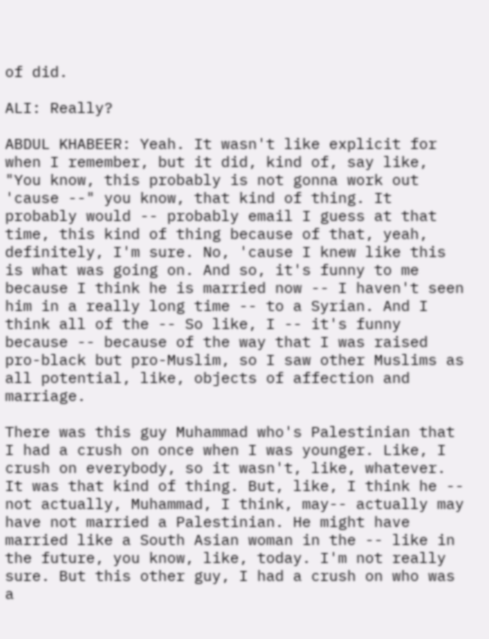of did.

ALI: Really?

ABDUL KHABEER: Yeah. It wasn't like explicit for when I remember, but it did, kind of, say like, "You know, this probably is not gonna work out 'cause --" you know, that kind of thing. It probably would -- probably email I guess at that time, this kind of thing because of that, yeah, definitely, I'm sure. No, 'cause I knew like this is what was going on. And so, it's funny to me because I think he is married now -- I haven't seen him in a really long time -- to a Syrian. And I think all of the -- So like, I -- it's funny because -- because of the way that I was raised pro-black but pro-Muslim, so I saw other Muslims as all potential, like, objects of affection and marriage.

There was this guy Muhammad who's Palestinian that I had a crush on once when I was younger. Like, I crush on everybody, so it wasn't, like, whatever. It was that kind of thing. But, like, I think he -- not actually, Muhammad, I think, may-- actually may have not married a Palestinian. He might have married like a South Asian woman in the -- like in the future, you know, like, today. I'm not really sure. But this other guy, I had a crush on who was a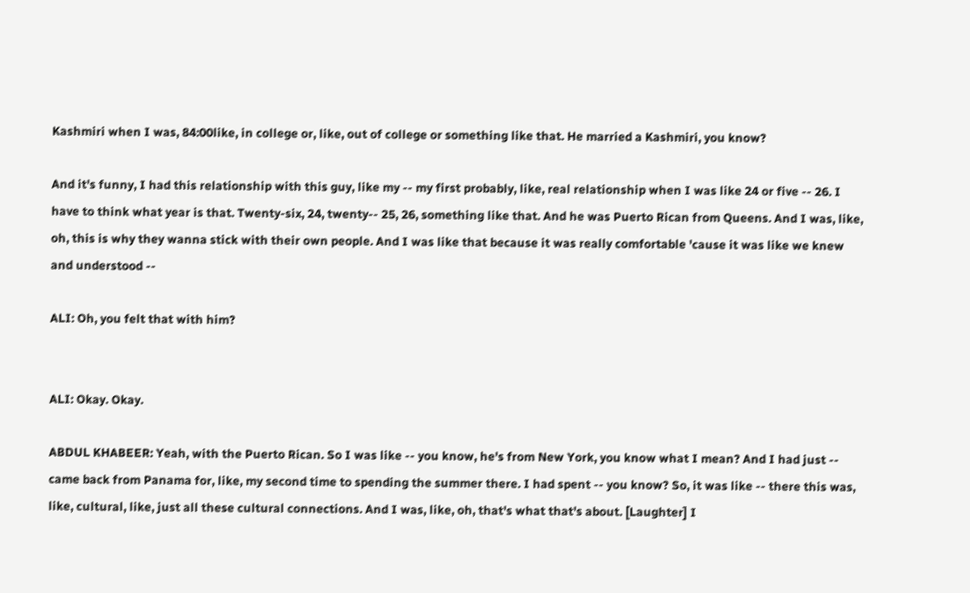Kashmiri when I was, 84:00like, in college or, like, out of college or something like that. He married a Kashmiri, you know?

And it's funny, I had this relationship with this guy, like my -- my first probably, like, real relationship when I was like 24 or five -- 26. I have to think what year is that. Twenty-six, 24, twenty-- 25, 26, something like that. And he was Puerto Rican from Queens. And I was, like, oh, this is why they wanna stick with their own people. And I was like that because it was really comfortable 'cause it was like we knew and understood --

ALI: Oh, you felt that with him?


ALI: Okay. Okay.

ABDUL KHABEER: Yeah, with the Puerto Rican. So I was like -- you know, he's from New York, you know what I mean? And I had just -- came back from Panama for, like, my second time to spending the summer there. I had spent -- you know? So, it was like -- there this was, like, cultural, like, just all these cultural connections. And I was, like, oh, that's what that's about. [Laughter] I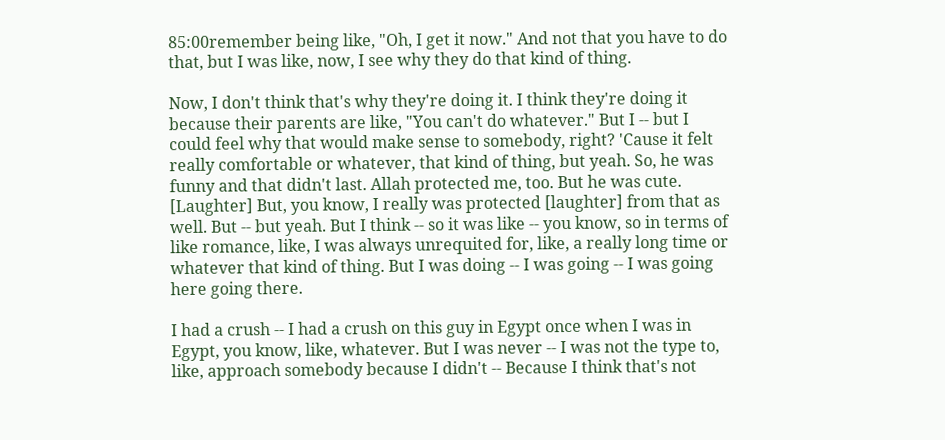85:00remember being like, "Oh, I get it now." And not that you have to do that, but I was like, now, I see why they do that kind of thing.

Now, I don't think that's why they're doing it. I think they're doing it because their parents are like, "You can't do whatever." But I -- but I could feel why that would make sense to somebody, right? 'Cause it felt really comfortable or whatever, that kind of thing, but yeah. So, he was funny and that didn't last. Allah protected me, too. But he was cute. [Laughter] But, you know, I really was protected [laughter] from that as well. But -- but yeah. But I think -- so it was like -- you know, so in terms of like romance, like, I was always unrequited for, like, a really long time or whatever that kind of thing. But I was doing -- I was going -- I was going here going there.

I had a crush -- I had a crush on this guy in Egypt once when I was in Egypt, you know, like, whatever. But I was never -- I was not the type to, like, approach somebody because I didn't -- Because I think that's not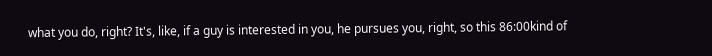what you do, right? It's, like, if a guy is interested in you, he pursues you, right, so this 86:00kind of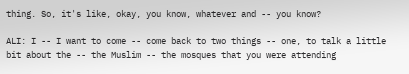thing. So, it's like, okay, you know, whatever and -- you know?

ALI: I -- I want to come -- come back to two things -- one, to talk a little bit about the -- the Muslim -- the mosques that you were attending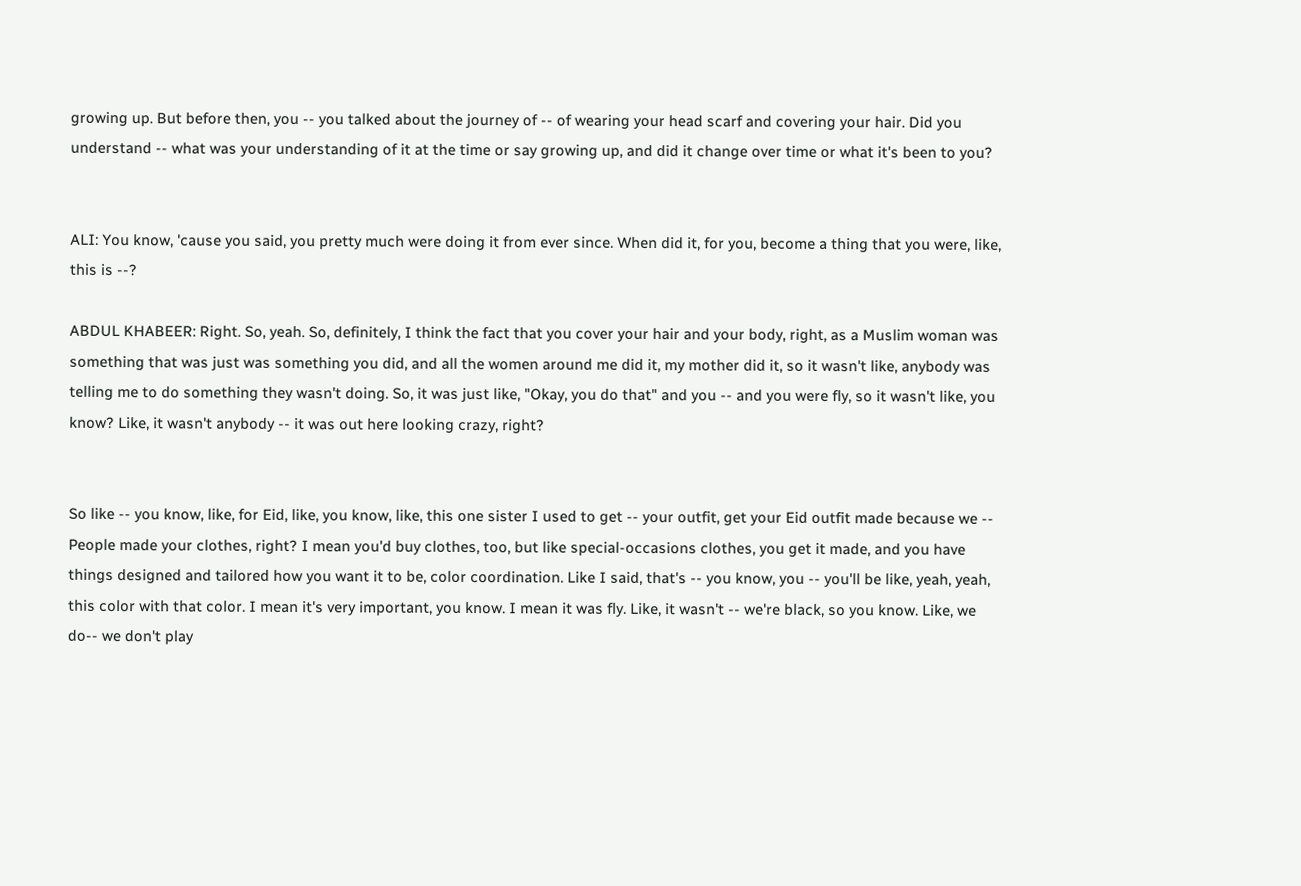growing up. But before then, you -- you talked about the journey of -- of wearing your head scarf and covering your hair. Did you understand -- what was your understanding of it at the time or say growing up, and did it change over time or what it's been to you?


ALI: You know, 'cause you said, you pretty much were doing it from ever since. When did it, for you, become a thing that you were, like, this is --?

ABDUL KHABEER: Right. So, yeah. So, definitely, I think the fact that you cover your hair and your body, right, as a Muslim woman was something that was just was something you did, and all the women around me did it, my mother did it, so it wasn't like, anybody was telling me to do something they wasn't doing. So, it was just like, "Okay, you do that" and you -- and you were fly, so it wasn't like, you know? Like, it wasn't anybody -- it was out here looking crazy, right?


So like -- you know, like, for Eid, like, you know, like, this one sister I used to get -- your outfit, get your Eid outfit made because we -- People made your clothes, right? I mean you'd buy clothes, too, but like special-occasions clothes, you get it made, and you have things designed and tailored how you want it to be, color coordination. Like I said, that's -- you know, you -- you'll be like, yeah, yeah, this color with that color. I mean it's very important, you know. I mean it was fly. Like, it wasn't -- we're black, so you know. Like, we do-- we don't play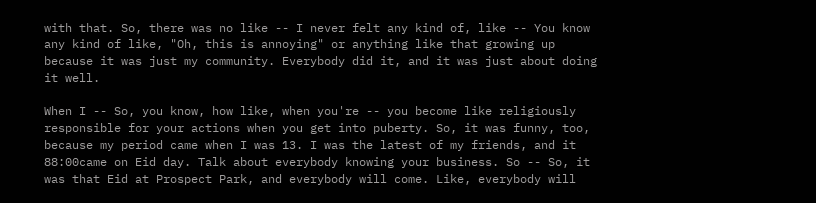with that. So, there was no like -- I never felt any kind of, like -- You know any kind of like, "Oh, this is annoying" or anything like that growing up because it was just my community. Everybody did it, and it was just about doing it well.

When I -- So, you know, how like, when you're -- you become like religiously responsible for your actions when you get into puberty. So, it was funny, too, because my period came when I was 13. I was the latest of my friends, and it 88:00came on Eid day. Talk about everybody knowing your business. So -- So, it was that Eid at Prospect Park, and everybody will come. Like, everybody will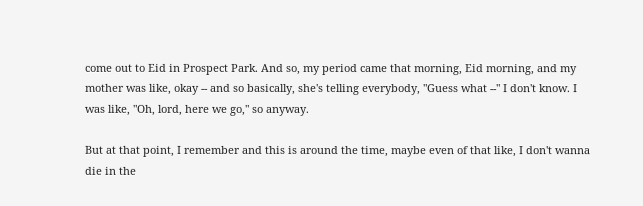come out to Eid in Prospect Park. And so, my period came that morning, Eid morning, and my mother was like, okay -- and so basically, she's telling everybody, "Guess what --" I don't know. I was like, "Oh, lord, here we go," so anyway.

But at that point, I remember and this is around the time, maybe even of that like, I don't wanna die in the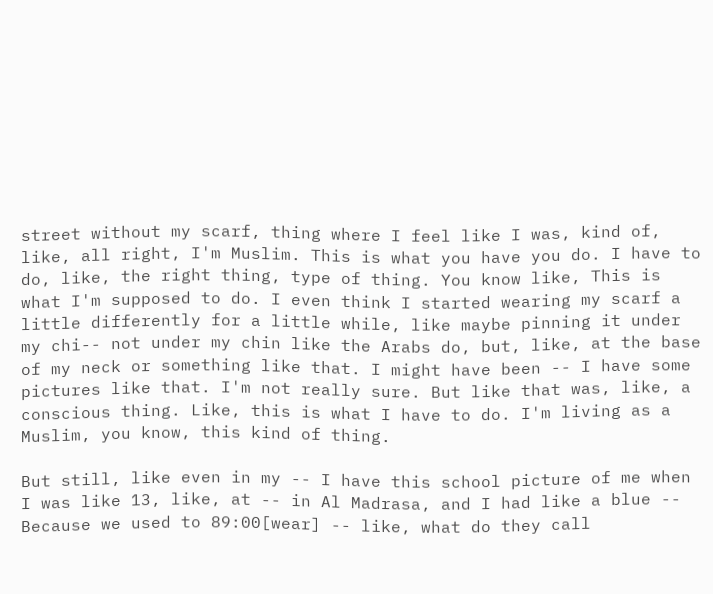street without my scarf, thing where I feel like I was, kind of, like, all right, I'm Muslim. This is what you have you do. I have to do, like, the right thing, type of thing. You know like, This is what I'm supposed to do. I even think I started wearing my scarf a little differently for a little while, like maybe pinning it under my chi-- not under my chin like the Arabs do, but, like, at the base of my neck or something like that. I might have been -- I have some pictures like that. I'm not really sure. But like that was, like, a conscious thing. Like, this is what I have to do. I'm living as a Muslim, you know, this kind of thing.

But still, like even in my -- I have this school picture of me when I was like 13, like, at -- in Al Madrasa, and I had like a blue -- Because we used to 89:00[wear] -- like, what do they call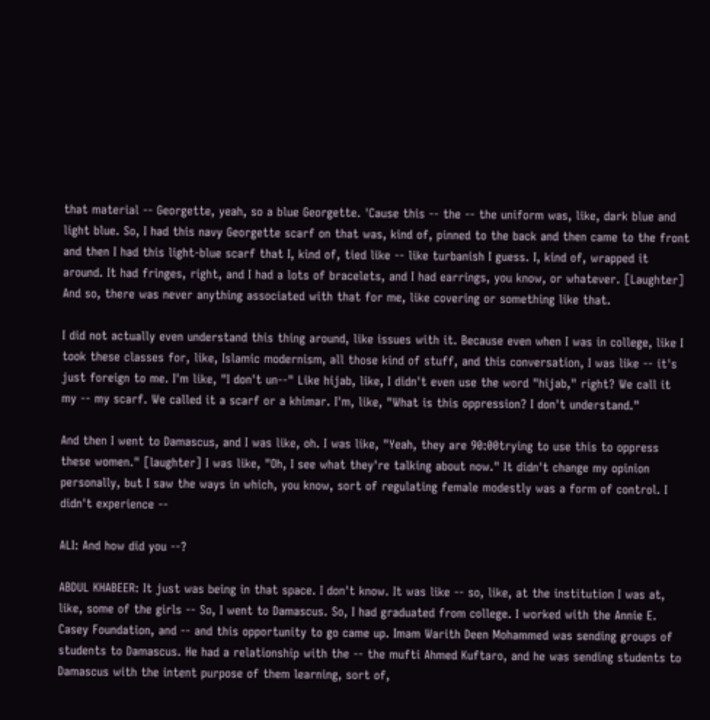that material -- Georgette, yeah, so a blue Georgette. 'Cause this -- the -- the uniform was, like, dark blue and light blue. So, I had this navy Georgette scarf on that was, kind of, pinned to the back and then came to the front and then I had this light-blue scarf that I, kind of, tied like -- like turbanish I guess. I, kind of, wrapped it around. It had fringes, right, and I had a lots of bracelets, and I had earrings, you know, or whatever. [Laughter] And so, there was never anything associated with that for me, like covering or something like that.

I did not actually even understand this thing around, like issues with it. Because even when I was in college, like I took these classes for, like, Islamic modernism, all those kind of stuff, and this conversation, I was like -- it's just foreign to me. I'm like, "I don't un--" Like hijab, like, I didn't even use the word "hijab," right? We call it my -- my scarf. We called it a scarf or a khimar. I'm, like, "What is this oppression? I don't understand."

And then I went to Damascus, and I was like, oh. I was like, "Yeah, they are 90:00trying to use this to oppress these women." [laughter] I was like, "Oh, I see what they're talking about now." It didn't change my opinion personally, but I saw the ways in which, you know, sort of regulating female modestly was a form of control. I didn't experience --

ALI: And how did you --?

ABDUL KHABEER: It just was being in that space. I don't know. It was like -- so, like, at the institution I was at, like, some of the girls -- So, I went to Damascus. So, I had graduated from college. I worked with the Annie E. Casey Foundation, and -- and this opportunity to go came up. Imam Warith Deen Mohammed was sending groups of students to Damascus. He had a relationship with the -- the mufti Ahmed Kuftaro, and he was sending students to Damascus with the intent purpose of them learning, sort of,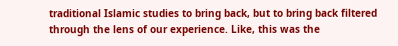traditional Islamic studies to bring back, but to bring back filtered through the lens of our experience. Like, this was the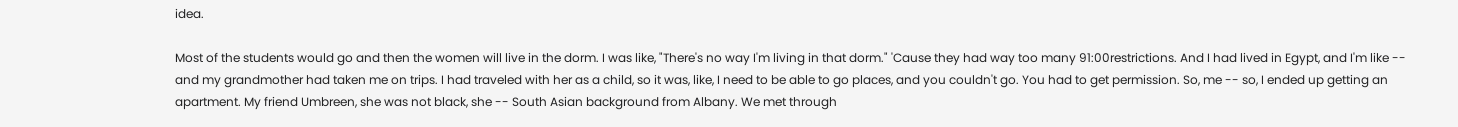idea.

Most of the students would go and then the women will live in the dorm. I was like, "There's no way I'm living in that dorm." 'Cause they had way too many 91:00restrictions. And I had lived in Egypt, and I'm like -- and my grandmother had taken me on trips. I had traveled with her as a child, so it was, like, I need to be able to go places, and you couldn't go. You had to get permission. So, me -- so, I ended up getting an apartment. My friend Umbreen, she was not black, she -- South Asian background from Albany. We met through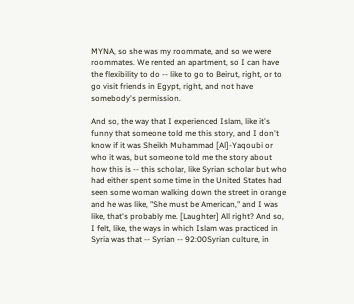MYNA, so she was my roommate, and so we were roommates. We rented an apartment, so I can have the flexibility to do -- like to go to Beirut, right, or to go visit friends in Egypt, right, and not have somebody's permission.

And so, the way that I experienced Islam, like it's funny that someone told me this story, and I don't know if it was Sheikh Muhammad [Al]-Yaqoubi or who it was, but someone told me the story about how this is -- this scholar, like Syrian scholar but who had either spent some time in the United States had seen some woman walking down the street in orange and he was like, "She must be American," and I was like, that's probably me. [Laughter] All right? And so, I felt, like, the ways in which Islam was practiced in Syria was that -- Syrian -- 92:00Syrian culture, in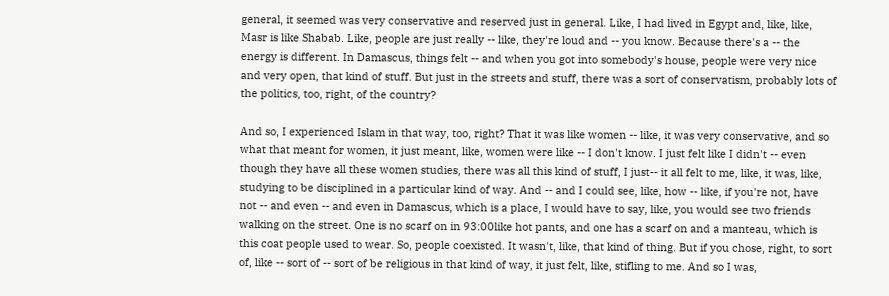general, it seemed was very conservative and reserved just in general. Like, I had lived in Egypt and, like, like, Masr is like Shabab. Like, people are just really -- like, they're loud and -- you know. Because there's a -- the energy is different. In Damascus, things felt -- and when you got into somebody's house, people were very nice and very open, that kind of stuff. But just in the streets and stuff, there was a sort of conservatism, probably lots of the politics, too, right, of the country?

And so, I experienced Islam in that way, too, right? That it was like women -- like, it was very conservative, and so what that meant for women, it just meant, like, women were like -- I don't know. I just felt like I didn't -- even though they have all these women studies, there was all this kind of stuff, I just-- it all felt to me, like, it was, like, studying to be disciplined in a particular kind of way. And -- and I could see, like, how -- like, if you're not, have not -- and even -- and even in Damascus, which is a place, I would have to say, like, you would see two friends walking on the street. One is no scarf on in 93:00like hot pants, and one has a scarf on and a manteau, which is this coat people used to wear. So, people coexisted. It wasn't, like, that kind of thing. But if you chose, right, to sort of, like -- sort of -- sort of be religious in that kind of way, it just felt, like, stifling to me. And so I was,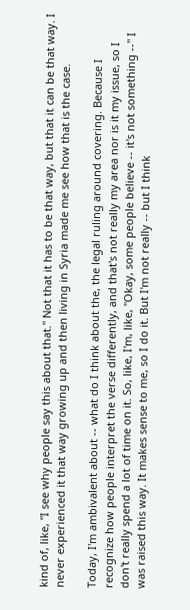kind of, like, "I see why people say this about that." Not that it has to be that way, but that it can be that way. I never experienced it that way growing up and then living in Syria made me see how that is the case.

Today, I'm ambivalent about -- what do I think about the, the legal ruling around covering. Because I recognize how people interpret the verse differently, and that's not really my area nor is it my issue, so I don't really spend a lot of time on it. So, like, I'm, like, "Okay, some people believe -- it's not something --" I was raised this way. It makes sense to me, so I do it. But I'm not really -- but I think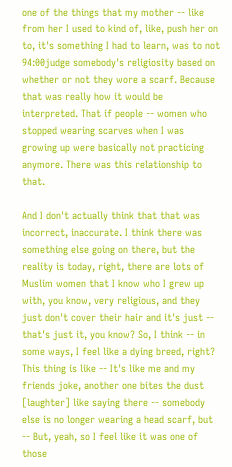one of the things that my mother -- like from her I used to kind of, like, push her on to, it's something I had to learn, was to not 94:00judge somebody's religiosity based on whether or not they wore a scarf. Because that was really how it would be interpreted. That if people -- women who stopped wearing scarves when I was growing up were basically not practicing anymore. There was this relationship to that.

And I don't actually think that that was incorrect, inaccurate. I think there was something else going on there, but the reality is today, right, there are lots of Muslim women that I know who I grew up with, you know, very religious, and they just don't cover their hair and it's just -- that's just it, you know? So, I think -- in some ways, I feel like a dying breed, right? This thing is like -- It's like me and my friends joke, another one bites the dust [laughter] like saying there -- somebody else is no longer wearing a head scarf, but -- But, yeah, so I feel like it was one of those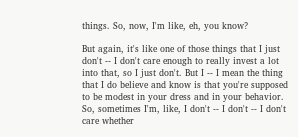things. So, now, I'm like, eh, you know?

But again, it's like one of those things that I just don't -- I don't care enough to really invest a lot into that, so I just don't. But I -- I mean the thing that I do believe and know is that you're supposed to be modest in your dress and in your behavior. So, sometimes I'm, like, I don't -- I don't -- I don't care whether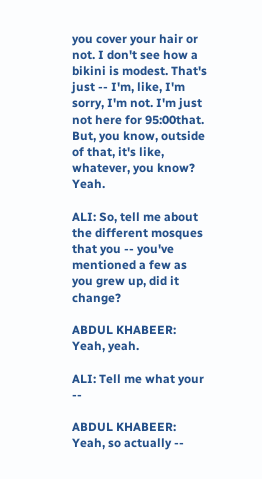you cover your hair or not. I don't see how a bikini is modest. That's just -- I'm, like, I'm sorry, I'm not. I'm just not here for 95:00that. But, you know, outside of that, it's like, whatever, you know? Yeah.

ALI: So, tell me about the different mosques that you -- you've mentioned a few as you grew up, did it change?

ABDUL KHABEER: Yeah, yeah.

ALI: Tell me what your --

ABDUL KHABEER: Yeah, so actually --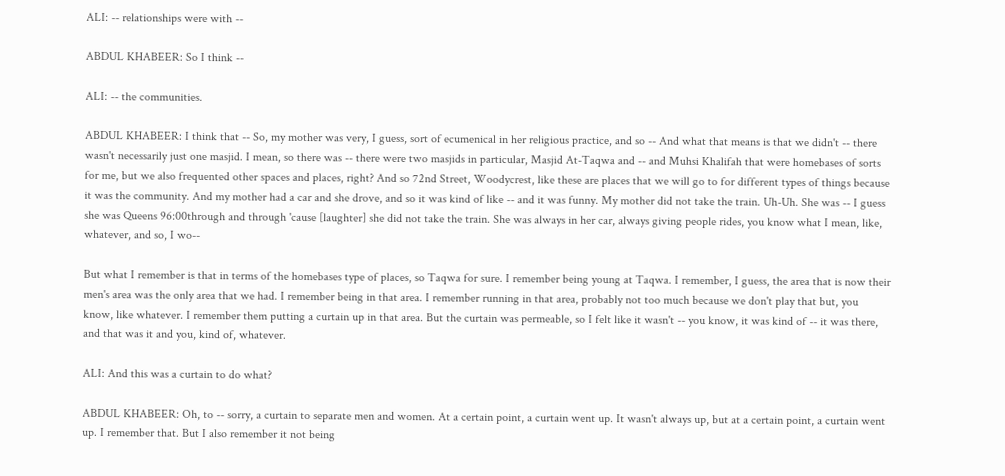ALI: -- relationships were with --

ABDUL KHABEER: So I think --

ALI: -- the communities.

ABDUL KHABEER: I think that -- So, my mother was very, I guess, sort of ecumenical in her religious practice, and so -- And what that means is that we didn't -- there wasn't necessarily just one masjid. I mean, so there was -- there were two masjids in particular, Masjid At-Taqwa and -- and Muhsi Khalifah that were homebases of sorts for me, but we also frequented other spaces and places, right? And so 72nd Street, Woodycrest, like these are places that we will go to for different types of things because it was the community. And my mother had a car and she drove, and so it was kind of like -- and it was funny. My mother did not take the train. Uh-Uh. She was -- I guess she was Queens 96:00through and through 'cause [laughter] she did not take the train. She was always in her car, always giving people rides, you know what I mean, like, whatever, and so, I wo--

But what I remember is that in terms of the homebases type of places, so Taqwa for sure. I remember being young at Taqwa. I remember, I guess, the area that is now their men's area was the only area that we had. I remember being in that area. I remember running in that area, probably not too much because we don't play that but, you know, like whatever. I remember them putting a curtain up in that area. But the curtain was permeable, so I felt like it wasn't -- you know, it was kind of -- it was there, and that was it and you, kind of, whatever.

ALI: And this was a curtain to do what?

ABDUL KHABEER: Oh, to -- sorry, a curtain to separate men and women. At a certain point, a curtain went up. It wasn't always up, but at a certain point, a curtain went up. I remember that. But I also remember it not being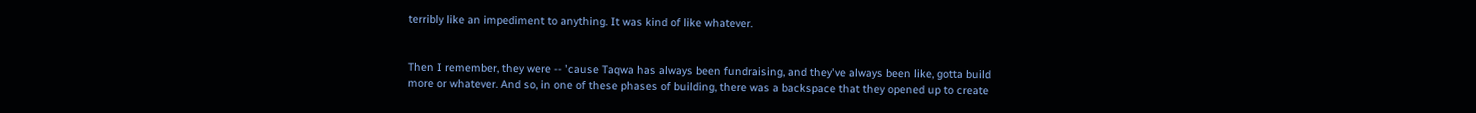terribly like an impediment to anything. It was kind of like whatever.


Then I remember, they were -- 'cause Taqwa has always been fundraising, and they've always been like, gotta build more or whatever. And so, in one of these phases of building, there was a backspace that they opened up to create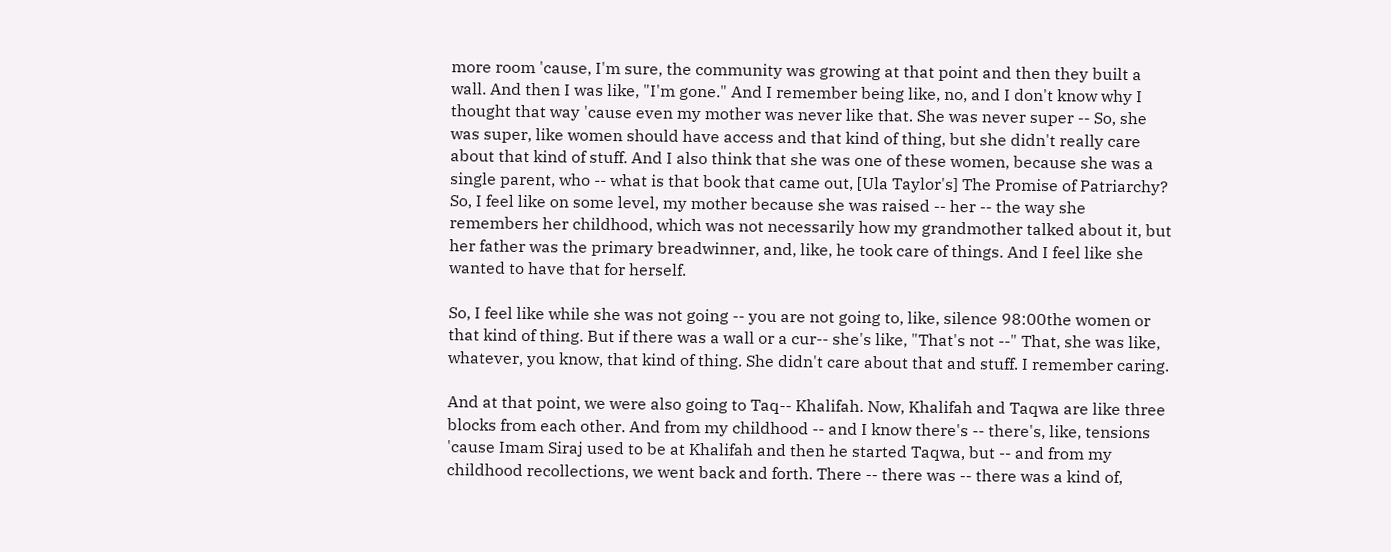more room 'cause, I'm sure, the community was growing at that point and then they built a wall. And then I was like, "I'm gone." And I remember being like, no, and I don't know why I thought that way 'cause even my mother was never like that. She was never super -- So, she was super, like women should have access and that kind of thing, but she didn't really care about that kind of stuff. And I also think that she was one of these women, because she was a single parent, who -- what is that book that came out, [Ula Taylor's] The Promise of Patriarchy? So, I feel like on some level, my mother because she was raised -- her -- the way she remembers her childhood, which was not necessarily how my grandmother talked about it, but her father was the primary breadwinner, and, like, he took care of things. And I feel like she wanted to have that for herself.

So, I feel like while she was not going -- you are not going to, like, silence 98:00the women or that kind of thing. But if there was a wall or a cur-- she's like, "That's not --" That, she was like, whatever, you know, that kind of thing. She didn't care about that and stuff. I remember caring.

And at that point, we were also going to Taq-- Khalifah. Now, Khalifah and Taqwa are like three blocks from each other. And from my childhood -- and I know there's -- there's, like, tensions 'cause Imam Siraj used to be at Khalifah and then he started Taqwa, but -- and from my childhood recollections, we went back and forth. There -- there was -- there was a kind of,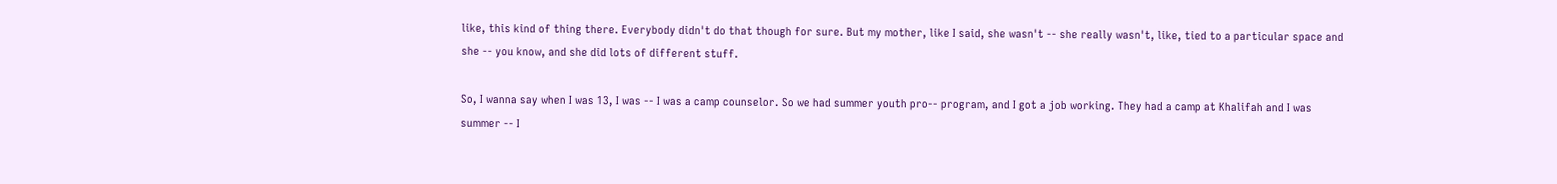like, this kind of thing there. Everybody didn't do that though for sure. But my mother, like I said, she wasn't -- she really wasn't, like, tied to a particular space and she -- you know, and she did lots of different stuff.

So, I wanna say when I was 13, I was -- I was a camp counselor. So we had summer youth pro-- program, and I got a job working. They had a camp at Khalifah and I was summer -- I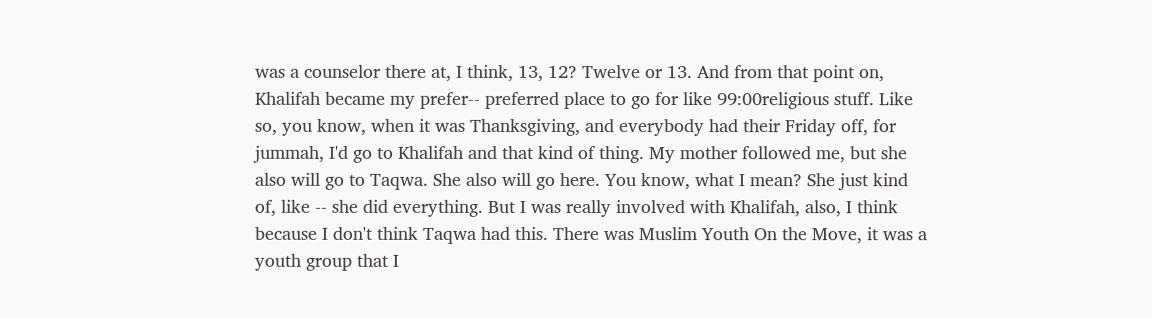was a counselor there at, I think, 13, 12? Twelve or 13. And from that point on, Khalifah became my prefer-- preferred place to go for like 99:00religious stuff. Like so, you know, when it was Thanksgiving, and everybody had their Friday off, for jummah, I'd go to Khalifah and that kind of thing. My mother followed me, but she also will go to Taqwa. She also will go here. You know, what I mean? She just kind of, like -- she did everything. But I was really involved with Khalifah, also, I think because I don't think Taqwa had this. There was Muslim Youth On the Move, it was a youth group that I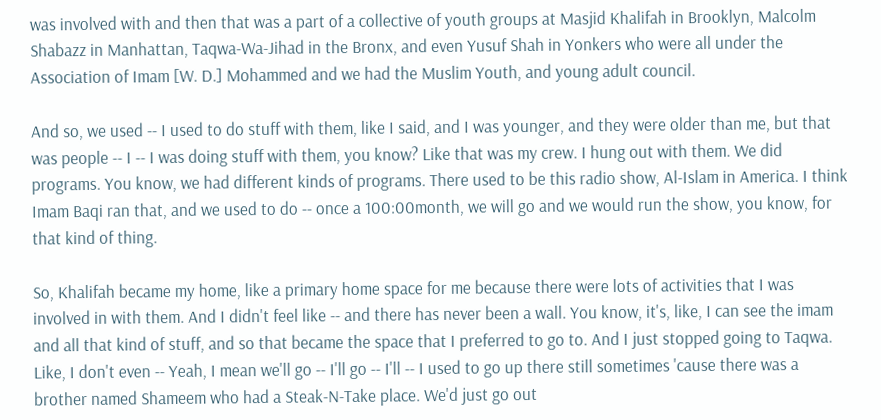was involved with and then that was a part of a collective of youth groups at Masjid Khalifah in Brooklyn, Malcolm Shabazz in Manhattan, Taqwa-Wa-Jihad in the Bronx, and even Yusuf Shah in Yonkers who were all under the Association of Imam [W. D.] Mohammed and we had the Muslim Youth, and young adult council.

And so, we used -- I used to do stuff with them, like I said, and I was younger, and they were older than me, but that was people -- I -- I was doing stuff with them, you know? Like that was my crew. I hung out with them. We did programs. You know, we had different kinds of programs. There used to be this radio show, Al-Islam in America. I think Imam Baqi ran that, and we used to do -- once a 100:00month, we will go and we would run the show, you know, for that kind of thing.

So, Khalifah became my home, like a primary home space for me because there were lots of activities that I was involved in with them. And I didn't feel like -- and there has never been a wall. You know, it's, like, I can see the imam and all that kind of stuff, and so that became the space that I preferred to go to. And I just stopped going to Taqwa. Like, I don't even -- Yeah, I mean we'll go -- I'll go -- I'll -- I used to go up there still sometimes 'cause there was a brother named Shameem who had a Steak-N-Take place. We'd just go out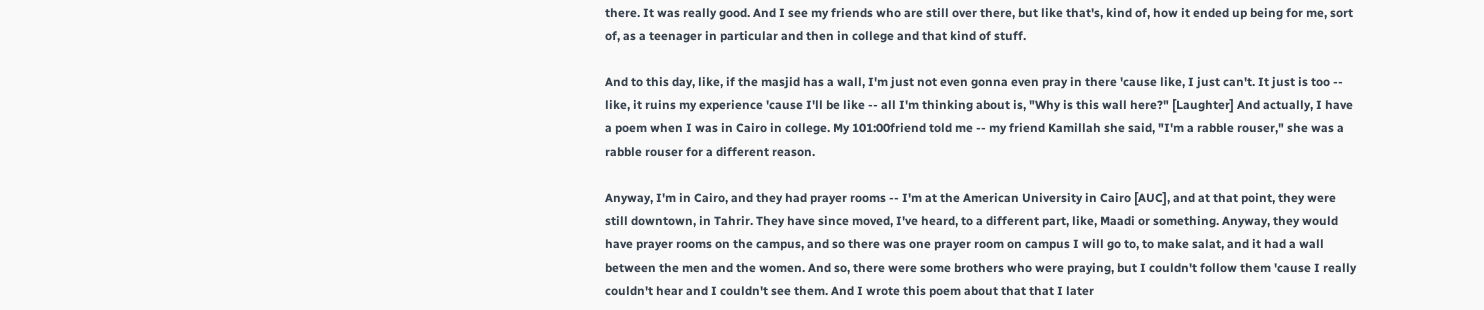there. It was really good. And I see my friends who are still over there, but like that's, kind of, how it ended up being for me, sort of, as a teenager in particular and then in college and that kind of stuff.

And to this day, like, if the masjid has a wall, I'm just not even gonna even pray in there 'cause like, I just can't. It just is too -- like, it ruins my experience 'cause I'll be like -- all I'm thinking about is, "Why is this wall here?" [Laughter] And actually, I have a poem when I was in Cairo in college. My 101:00friend told me -- my friend Kamillah she said, "I'm a rabble rouser," she was a rabble rouser for a different reason.

Anyway, I'm in Cairo, and they had prayer rooms -- I'm at the American University in Cairo [AUC], and at that point, they were still downtown, in Tahrir. They have since moved, I've heard, to a different part, like, Maadi or something. Anyway, they would have prayer rooms on the campus, and so there was one prayer room on campus I will go to, to make salat, and it had a wall between the men and the women. And so, there were some brothers who were praying, but I couldn't follow them 'cause I really couldn't hear and I couldn't see them. And I wrote this poem about that that I later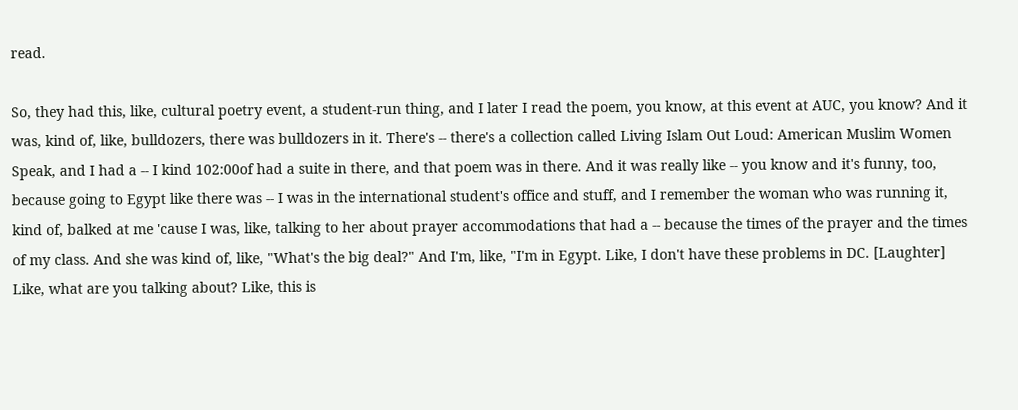read.

So, they had this, like, cultural poetry event, a student-run thing, and I later I read the poem, you know, at this event at AUC, you know? And it was, kind of, like, bulldozers, there was bulldozers in it. There's -- there's a collection called Living Islam Out Loud: American Muslim Women Speak, and I had a -- I kind 102:00of had a suite in there, and that poem was in there. And it was really like -- you know and it's funny, too, because going to Egypt like there was -- I was in the international student's office and stuff, and I remember the woman who was running it, kind of, balked at me 'cause I was, like, talking to her about prayer accommodations that had a -- because the times of the prayer and the times of my class. And she was kind of, like, "What's the big deal?" And I'm, like, "I'm in Egypt. Like, I don't have these problems in DC. [Laughter] Like, what are you talking about? Like, this is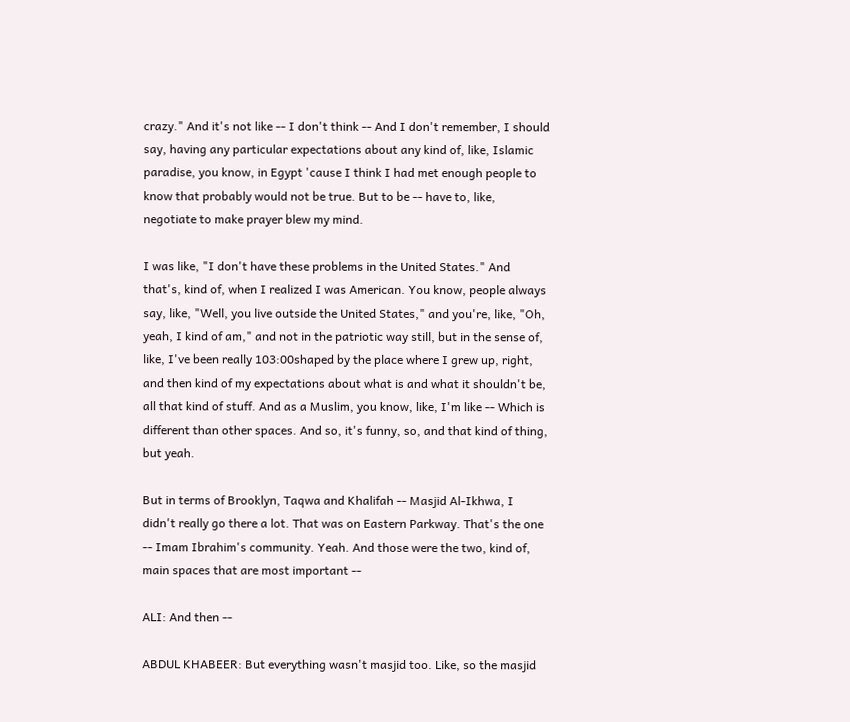crazy." And it's not like -- I don't think -- And I don't remember, I should say, having any particular expectations about any kind of, like, Islamic paradise, you know, in Egypt 'cause I think I had met enough people to know that probably would not be true. But to be -- have to, like, negotiate to make prayer blew my mind.

I was like, "I don't have these problems in the United States." And that's, kind of, when I realized I was American. You know, people always say, like, "Well, you live outside the United States," and you're, like, "Oh, yeah, I kind of am," and not in the patriotic way still, but in the sense of, like, I've been really 103:00shaped by the place where I grew up, right, and then kind of my expectations about what is and what it shouldn't be, all that kind of stuff. And as a Muslim, you know, like, I'm like -- Which is different than other spaces. And so, it's funny, so, and that kind of thing, but yeah.

But in terms of Brooklyn, Taqwa and Khalifah -- Masjid Al-Ikhwa, I didn't really go there a lot. That was on Eastern Parkway. That's the one -- Imam Ibrahim's community. Yeah. And those were the two, kind of, main spaces that are most important --

ALI: And then --

ABDUL KHABEER: But everything wasn't masjid too. Like, so the masjid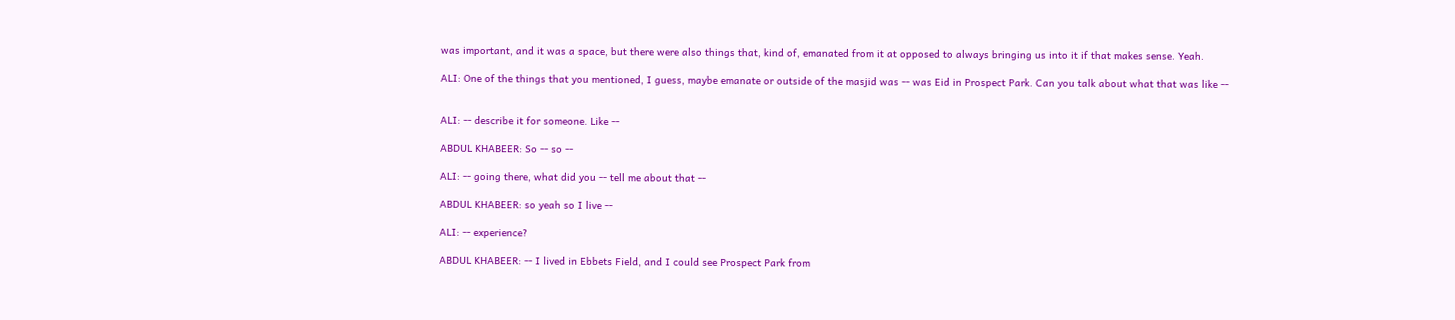was important, and it was a space, but there were also things that, kind of, emanated from it at opposed to always bringing us into it if that makes sense. Yeah.

ALI: One of the things that you mentioned, I guess, maybe emanate or outside of the masjid was -- was Eid in Prospect Park. Can you talk about what that was like --


ALI: -- describe it for someone. Like --

ABDUL KHABEER: So -- so --

ALI: -- going there, what did you -- tell me about that --

ABDUL KHABEER: so yeah so I live --

ALI: -- experience?

ABDUL KHABEER: -- I lived in Ebbets Field, and I could see Prospect Park from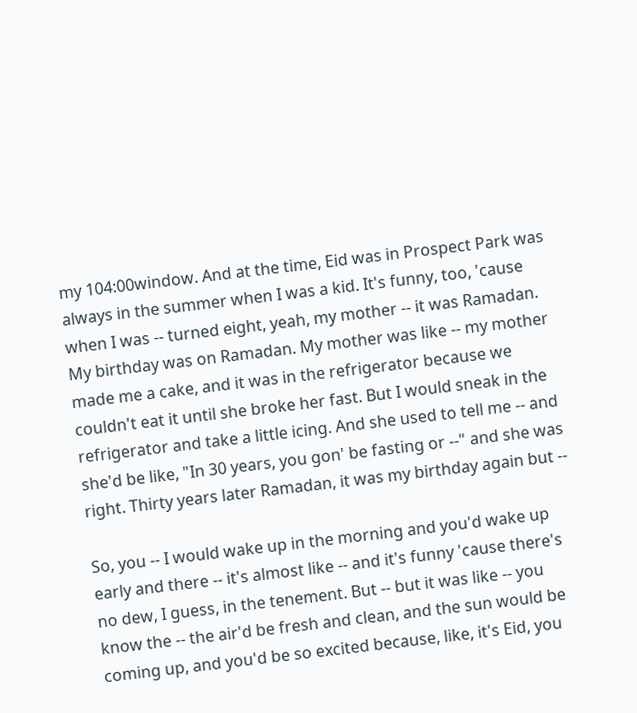my 104:00window. And at the time, Eid was in Prospect Park was always in the summer when I was a kid. It's funny, too, 'cause when I was -- turned eight, yeah, my mother -- it was Ramadan. My birthday was on Ramadan. My mother was like -- my mother made me a cake, and it was in the refrigerator because we couldn't eat it until she broke her fast. But I would sneak in the refrigerator and take a little icing. And she used to tell me -- and she'd be like, "In 30 years, you gon' be fasting or --" and she was right. Thirty years later Ramadan, it was my birthday again but --

So, you -- I would wake up in the morning and you'd wake up early and there -- it's almost like -- and it's funny 'cause there's no dew, I guess, in the tenement. But -- but it was like -- you know the -- the air'd be fresh and clean, and the sun would be coming up, and you'd be so excited because, like, it's Eid, you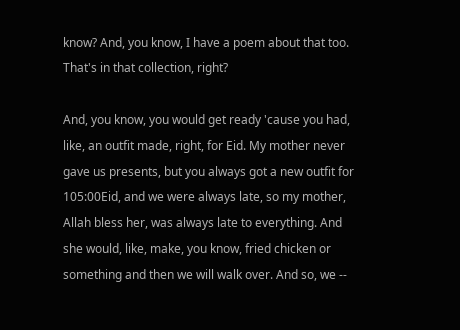know? And, you know, I have a poem about that too. That's in that collection, right?

And, you know, you would get ready 'cause you had, like, an outfit made, right, for Eid. My mother never gave us presents, but you always got a new outfit for 105:00Eid, and we were always late, so my mother, Allah bless her, was always late to everything. And she would, like, make, you know, fried chicken or something and then we will walk over. And so, we --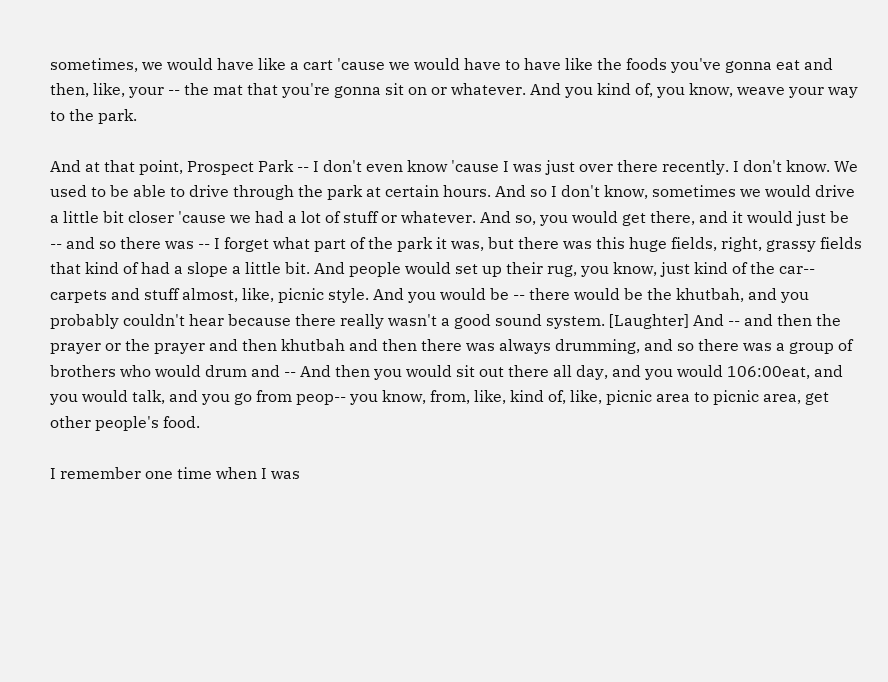sometimes, we would have like a cart 'cause we would have to have like the foods you've gonna eat and then, like, your -- the mat that you're gonna sit on or whatever. And you kind of, you know, weave your way to the park.

And at that point, Prospect Park -- I don't even know 'cause I was just over there recently. I don't know. We used to be able to drive through the park at certain hours. And so I don't know, sometimes we would drive a little bit closer 'cause we had a lot of stuff or whatever. And so, you would get there, and it would just be -- and so there was -- I forget what part of the park it was, but there was this huge fields, right, grassy fields that kind of had a slope a little bit. And people would set up their rug, you know, just kind of the car-- carpets and stuff almost, like, picnic style. And you would be -- there would be the khutbah, and you probably couldn't hear because there really wasn't a good sound system. [Laughter] And -- and then the prayer or the prayer and then khutbah and then there was always drumming, and so there was a group of brothers who would drum and -- And then you would sit out there all day, and you would 106:00eat, and you would talk, and you go from peop-- you know, from, like, kind of, like, picnic area to picnic area, get other people's food.

I remember one time when I was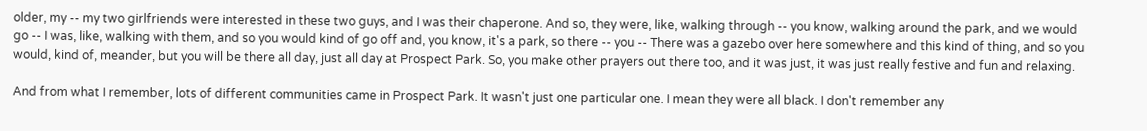older, my -- my two girlfriends were interested in these two guys, and I was their chaperone. And so, they were, like, walking through -- you know, walking around the park, and we would go -- I was, like, walking with them, and so you would kind of go off and, you know, it's a park, so there -- you -- There was a gazebo over here somewhere and this kind of thing, and so you would, kind of, meander, but you will be there all day, just all day at Prospect Park. So, you make other prayers out there too, and it was just, it was just really festive and fun and relaxing.

And from what I remember, lots of different communities came in Prospect Park. It wasn't just one particular one. I mean they were all black. I don't remember any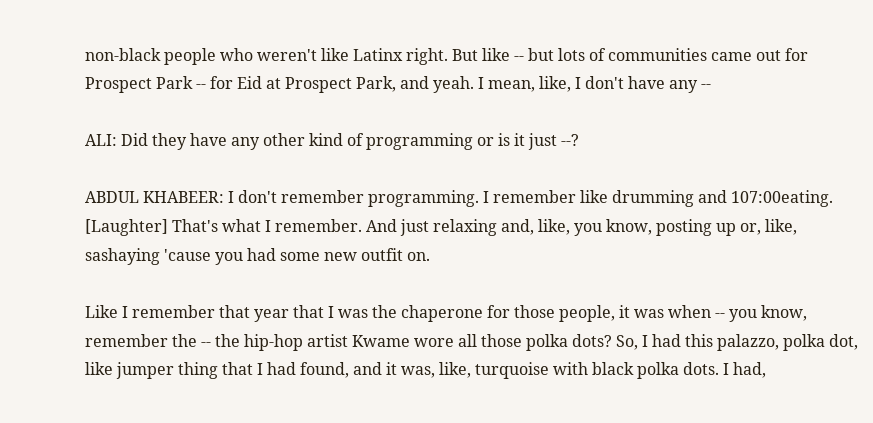non-black people who weren't like Latinx right. But like -- but lots of communities came out for Prospect Park -- for Eid at Prospect Park, and yeah. I mean, like, I don't have any --

ALI: Did they have any other kind of programming or is it just --?

ABDUL KHABEER: I don't remember programming. I remember like drumming and 107:00eating. [Laughter] That's what I remember. And just relaxing and, like, you know, posting up or, like, sashaying 'cause you had some new outfit on.

Like I remember that year that I was the chaperone for those people, it was when -- you know, remember the -- the hip-hop artist Kwame wore all those polka dots? So, I had this palazzo, polka dot, like jumper thing that I had found, and it was, like, turquoise with black polka dots. I had,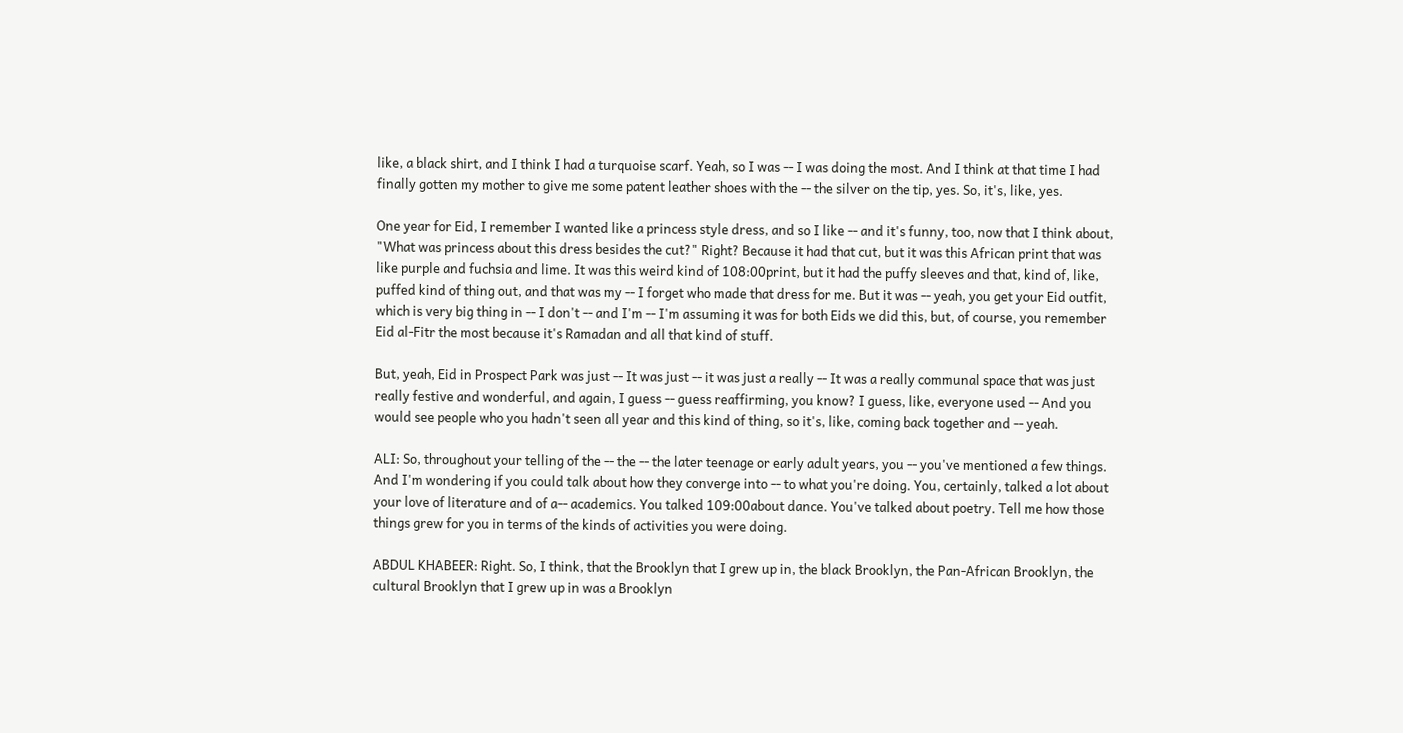like, a black shirt, and I think I had a turquoise scarf. Yeah, so I was -- I was doing the most. And I think at that time I had finally gotten my mother to give me some patent leather shoes with the -- the silver on the tip, yes. So, it's, like, yes.

One year for Eid, I remember I wanted like a princess style dress, and so I like -- and it's funny, too, now that I think about, "What was princess about this dress besides the cut?" Right? Because it had that cut, but it was this African print that was like purple and fuchsia and lime. It was this weird kind of 108:00print, but it had the puffy sleeves and that, kind of, like, puffed kind of thing out, and that was my -- I forget who made that dress for me. But it was -- yeah, you get your Eid outfit, which is very big thing in -- I don't -- and I'm -- I'm assuming it was for both Eids we did this, but, of course, you remember Eid al-Fitr the most because it's Ramadan and all that kind of stuff.

But, yeah, Eid in Prospect Park was just -- It was just -- it was just a really -- It was a really communal space that was just really festive and wonderful, and again, I guess -- guess reaffirming, you know? I guess, like, everyone used -- And you would see people who you hadn't seen all year and this kind of thing, so it's, like, coming back together and -- yeah.

ALI: So, throughout your telling of the -- the -- the later teenage or early adult years, you -- you've mentioned a few things. And I'm wondering if you could talk about how they converge into -- to what you're doing. You, certainly, talked a lot about your love of literature and of a-- academics. You talked 109:00about dance. You've talked about poetry. Tell me how those things grew for you in terms of the kinds of activities you were doing.

ABDUL KHABEER: Right. So, I think, that the Brooklyn that I grew up in, the black Brooklyn, the Pan-African Brooklyn, the cultural Brooklyn that I grew up in was a Brooklyn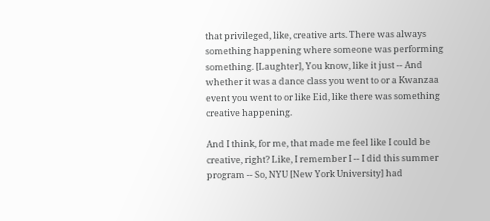that privileged, like, creative arts. There was always something happening where someone was performing something. [Laughter], You know, like it just -- And whether it was a dance class you went to or a Kwanzaa event you went to or like Eid, like there was something creative happening.

And I think, for me, that made me feel like I could be creative, right? Like, I remember I -- I did this summer program -- So, NYU [New York University] had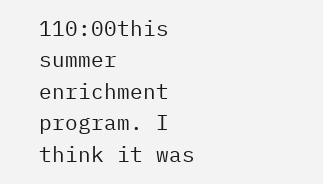110:00this summer enrichment program. I think it was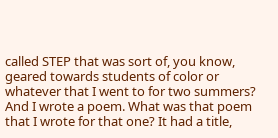called STEP that was sort of, you know, geared towards students of color or whatever that I went to for two summers? And I wrote a poem. What was that poem that I wrote for that one? It had a title,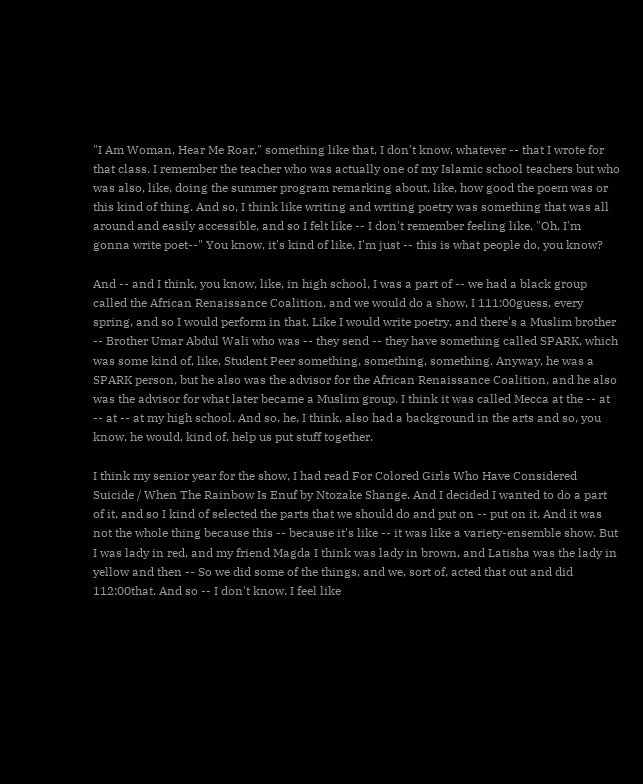"I Am Woman, Hear Me Roar," something like that, I don't know, whatever -- that I wrote for that class. I remember the teacher who was actually one of my Islamic school teachers but who was also, like, doing the summer program remarking about, like, how good the poem was or this kind of thing. And so, I think like writing and writing poetry was something that was all around and easily accessible, and so I felt like -- I don't remember feeling like, "Oh, I'm gonna write poet--" You know, it's kind of like, I'm just -- this is what people do, you know?

And -- and I think, you know, like, in high school, I was a part of -- we had a black group called the African Renaissance Coalition, and we would do a show, I 111:00guess, every spring, and so I would perform in that. Like I would write poetry, and there's a Muslim brother -- Brother Umar Abdul Wali who was -- they send -- they have something called SPARK, which was some kind of, like, Student Peer something, something, something. Anyway, he was a SPARK person, but he also was the advisor for the African Renaissance Coalition, and he also was the advisor for what later became a Muslim group. I think it was called Mecca at the -- at -- at -- at my high school. And so, he, I think, also had a background in the arts and so, you know, he would, kind of, help us put stuff together.

I think my senior year for the show, I had read For Colored Girls Who Have Considered Suicide / When The Rainbow Is Enuf by Ntozake Shange. And I decided I wanted to do a part of it, and so I kind of selected the parts that we should do and put on -- put on it. And it was not the whole thing because this -- because it's like -- it was like a variety-ensemble show. But I was lady in red, and my friend Magda I think was lady in brown, and Latisha was the lady in yellow and then -- So we did some of the things, and we, sort of, acted that out and did 112:00that. And so -- I don't know. I feel like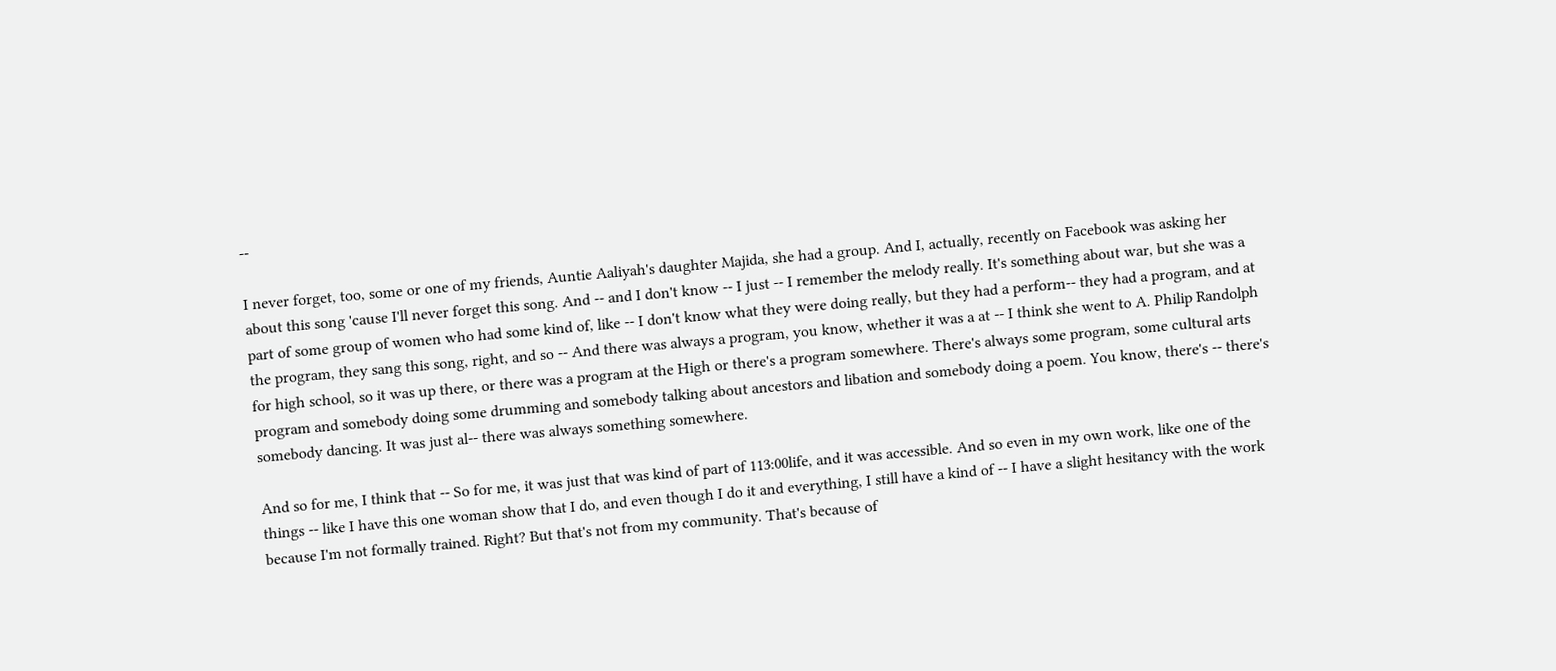--

I never forget, too, some or one of my friends, Auntie Aaliyah's daughter Majida, she had a group. And I, actually, recently on Facebook was asking her about this song 'cause I'll never forget this song. And -- and I don't know -- I just -- I remember the melody really. It's something about war, but she was a part of some group of women who had some kind of, like -- I don't know what they were doing really, but they had a perform-- they had a program, and at the program, they sang this song, right, and so -- And there was always a program, you know, whether it was a at -- I think she went to A. Philip Randolph for high school, so it was up there, or there was a program at the High or there's a program somewhere. There's always some program, some cultural arts program and somebody doing some drumming and somebody talking about ancestors and libation and somebody doing a poem. You know, there's -- there's somebody dancing. It was just al-- there was always something somewhere.

And so for me, I think that -- So for me, it was just that was kind of part of 113:00life, and it was accessible. And so even in my own work, like one of the things -- like I have this one woman show that I do, and even though I do it and everything, I still have a kind of -- I have a slight hesitancy with the work because I'm not formally trained. Right? But that's not from my community. That's because of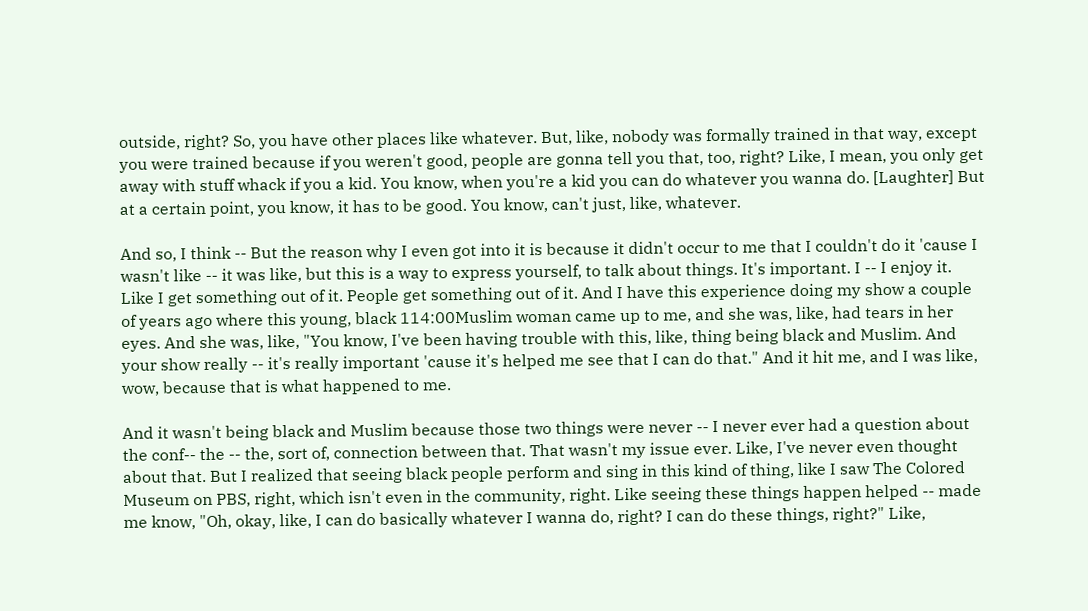outside, right? So, you have other places like whatever. But, like, nobody was formally trained in that way, except you were trained because if you weren't good, people are gonna tell you that, too, right? Like, I mean, you only get away with stuff whack if you a kid. You know, when you're a kid you can do whatever you wanna do. [Laughter] But at a certain point, you know, it has to be good. You know, can't just, like, whatever.

And so, I think -- But the reason why I even got into it is because it didn't occur to me that I couldn't do it 'cause I wasn't like -- it was like, but this is a way to express yourself, to talk about things. It's important. I -- I enjoy it. Like I get something out of it. People get something out of it. And I have this experience doing my show a couple of years ago where this young, black 114:00Muslim woman came up to me, and she was, like, had tears in her eyes. And she was, like, "You know, I've been having trouble with this, like, thing being black and Muslim. And your show really -- it's really important 'cause it's helped me see that I can do that." And it hit me, and I was like, wow, because that is what happened to me.

And it wasn't being black and Muslim because those two things were never -- I never ever had a question about the conf-- the -- the, sort of, connection between that. That wasn't my issue ever. Like, I've never even thought about that. But I realized that seeing black people perform and sing in this kind of thing, like I saw The Colored Museum on PBS, right, which isn't even in the community, right. Like seeing these things happen helped -- made me know, "Oh, okay, like, I can do basically whatever I wanna do, right? I can do these things, right?" Like,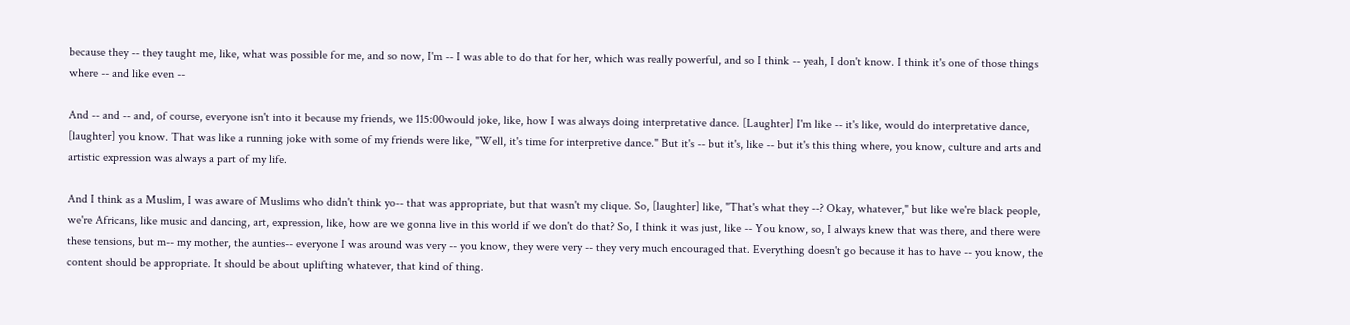because they -- they taught me, like, what was possible for me, and so now, I'm -- I was able to do that for her, which was really powerful, and so I think -- yeah, I don't know. I think it's one of those things where -- and like even --

And -- and -- and, of course, everyone isn't into it because my friends, we 115:00would joke, like, how I was always doing interpretative dance. [Laughter] I'm like -- it's like, would do interpretative dance, [laughter] you know. That was like a running joke with some of my friends were like, "Well, it's time for interpretive dance." But it's -- but it's, like -- but it's this thing where, you know, culture and arts and artistic expression was always a part of my life.

And I think as a Muslim, I was aware of Muslims who didn't think yo-- that was appropriate, but that wasn't my clique. So, [laughter] like, "That's what they --? Okay, whatever," but like we're black people, we're Africans, like music and dancing, art, expression, like, how are we gonna live in this world if we don't do that? So, I think it was just, like -- You know, so, I always knew that was there, and there were these tensions, but m-- my mother, the aunties-- everyone I was around was very -- you know, they were very -- they very much encouraged that. Everything doesn't go because it has to have -- you know, the content should be appropriate. It should be about uplifting whatever, that kind of thing.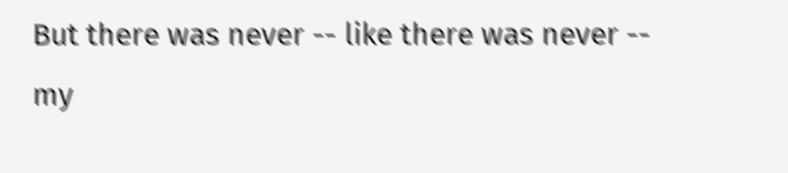But there was never -- like there was never -- my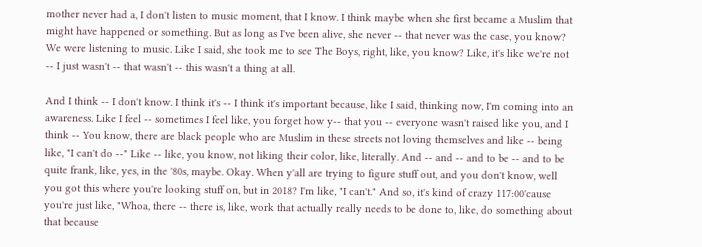mother never had a, I don't listen to music moment, that I know. I think maybe when she first became a Muslim that might have happened or something. But as long as I've been alive, she never -- that never was the case, you know? We were listening to music. Like I said, she took me to see The Boys, right, like, you know? Like, it's like we're not -- I just wasn't -- that wasn't -- this wasn't a thing at all.

And I think -- I don't know. I think it's -- I think it's important because, like I said, thinking now, I'm coming into an awareness. Like I feel -- sometimes I feel like, you forget how y-- that you -- everyone wasn't raised like you, and I think -- You know, there are black people who are Muslim in these streets not loving themselves and like -- being like, "I can't do --" Like -- like, you know, not liking their color, like, literally. And -- and -- and to be -- and to be quite frank, like, yes, in the '80s, maybe. Okay. When y'all are trying to figure stuff out, and you don't know, well you got this where you're looking stuff on, but in 2018? I'm like, "I can't." And so, it's kind of crazy 117:00'cause you're just like, "Whoa, there -- there is, like, work that actually really needs to be done to, like, do something about that because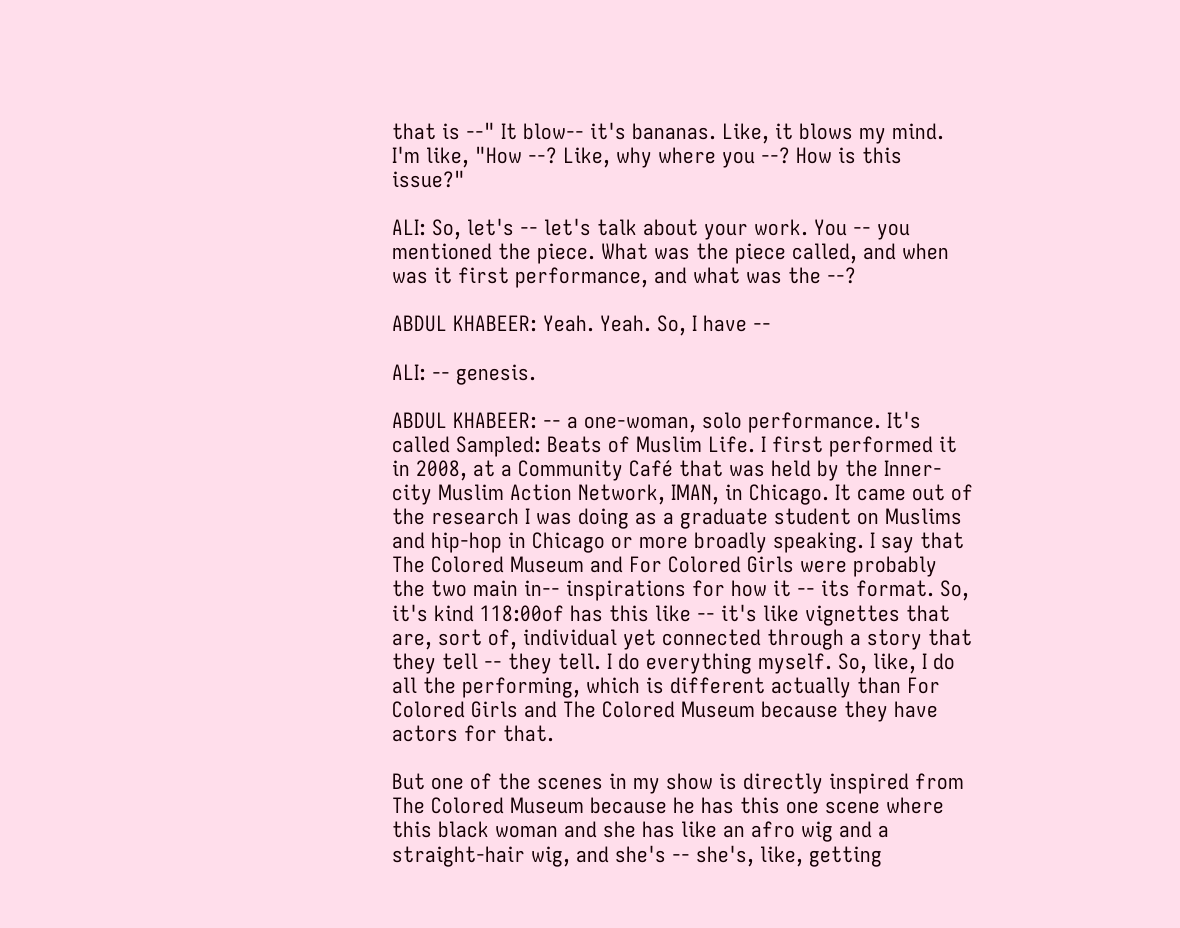that is --" It blow-- it's bananas. Like, it blows my mind. I'm like, "How --? Like, why where you --? How is this issue?"

ALI: So, let's -- let's talk about your work. You -- you mentioned the piece. What was the piece called, and when was it first performance, and what was the --?

ABDUL KHABEER: Yeah. Yeah. So, I have --

ALI: -- genesis.

ABDUL KHABEER: -- a one-woman, solo performance. It's called Sampled: Beats of Muslim Life. I first performed it in 2008, at a Community Café that was held by the Inner-city Muslim Action Network, IMAN, in Chicago. It came out of the research I was doing as a graduate student on Muslims and hip-hop in Chicago or more broadly speaking. I say that The Colored Museum and For Colored Girls were probably the two main in-- inspirations for how it -- its format. So, it's kind 118:00of has this like -- it's like vignettes that are, sort of, individual yet connected through a story that they tell -- they tell. I do everything myself. So, like, I do all the performing, which is different actually than For Colored Girls and The Colored Museum because they have actors for that.

But one of the scenes in my show is directly inspired from The Colored Museum because he has this one scene where this black woman and she has like an afro wig and a straight-hair wig, and she's -- she's, like, getting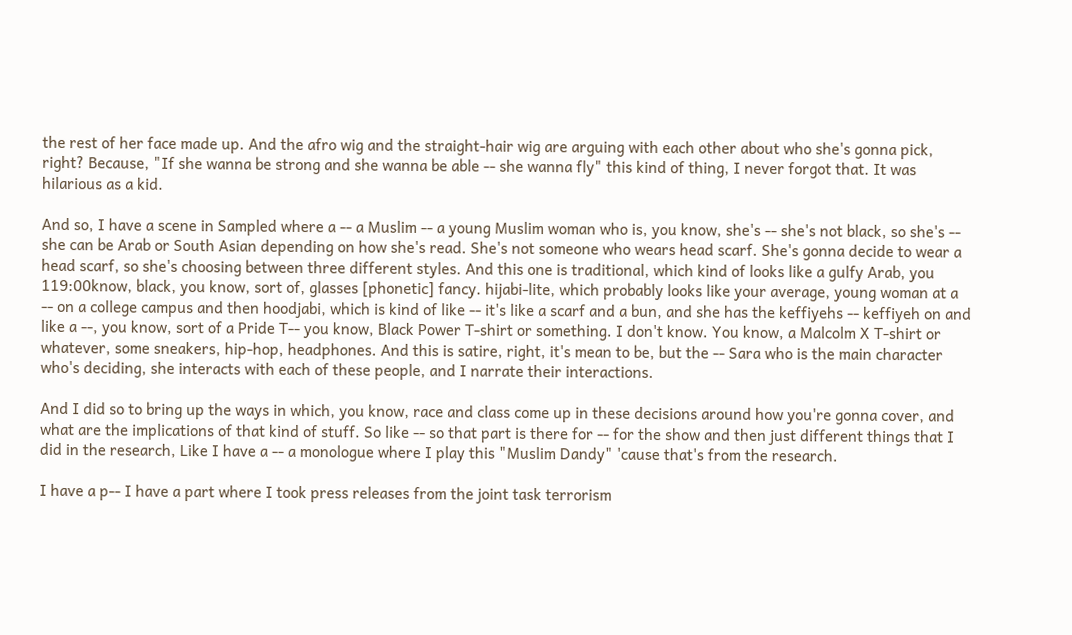the rest of her face made up. And the afro wig and the straight-hair wig are arguing with each other about who she's gonna pick, right? Because, "If she wanna be strong and she wanna be able -- she wanna fly" this kind of thing, I never forgot that. It was hilarious as a kid.

And so, I have a scene in Sampled where a -- a Muslim -- a young Muslim woman who is, you know, she's -- she's not black, so she's -- she can be Arab or South Asian depending on how she's read. She's not someone who wears head scarf. She's gonna decide to wear a head scarf, so she's choosing between three different styles. And this one is traditional, which kind of looks like a gulfy Arab, you 119:00know, black, you know, sort of, glasses [phonetic] fancy. hijabi-lite, which probably looks like your average, young woman at a -- on a college campus and then hoodjabi, which is kind of like -- it's like a scarf and a bun, and she has the keffiyehs -- keffiyeh on and like a --, you know, sort of a Pride T-- you know, Black Power T-shirt or something. I don't know. You know, a Malcolm X T-shirt or whatever, some sneakers, hip-hop, headphones. And this is satire, right, it's mean to be, but the -- Sara who is the main character who's deciding, she interacts with each of these people, and I narrate their interactions.

And I did so to bring up the ways in which, you know, race and class come up in these decisions around how you're gonna cover, and what are the implications of that kind of stuff. So like -- so that part is there for -- for the show and then just different things that I did in the research, Like I have a -- a monologue where I play this "Muslim Dandy" 'cause that's from the research.

I have a p-- I have a part where I took press releases from the joint task terrorism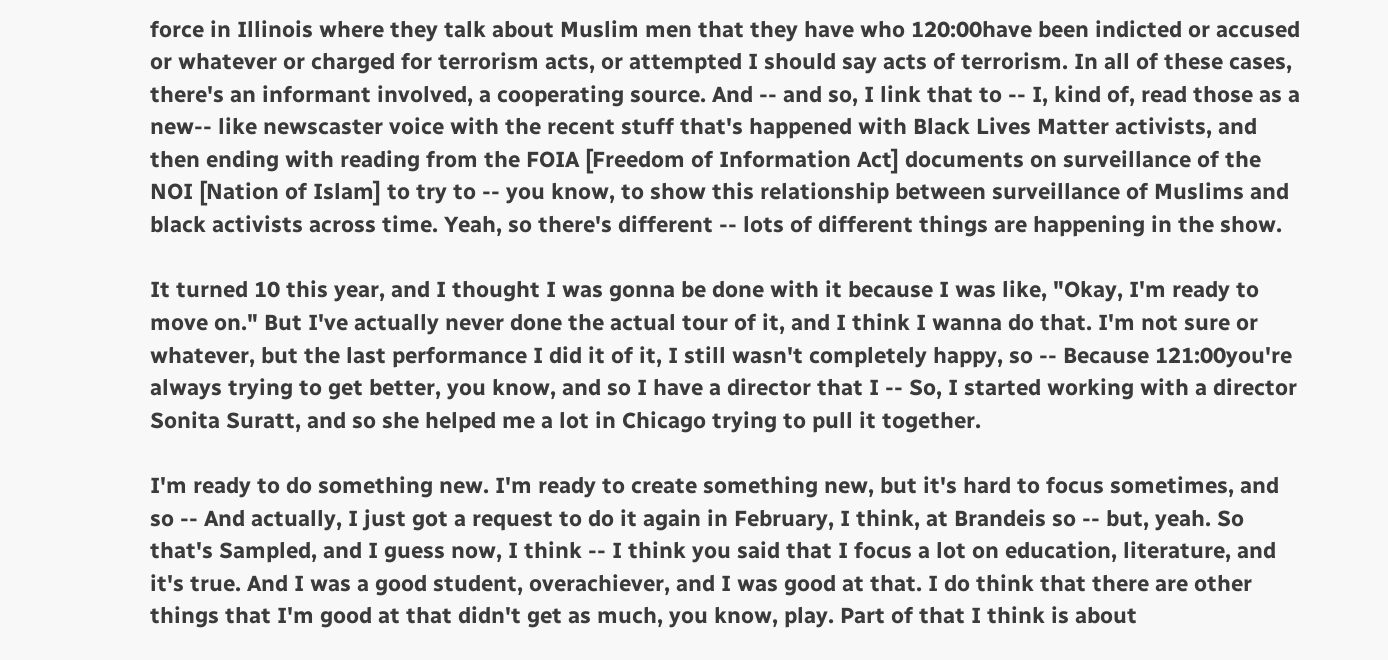force in Illinois where they talk about Muslim men that they have who 120:00have been indicted or accused or whatever or charged for terrorism acts, or attempted I should say acts of terrorism. In all of these cases, there's an informant involved, a cooperating source. And -- and so, I link that to -- I, kind of, read those as a new-- like newscaster voice with the recent stuff that's happened with Black Lives Matter activists, and then ending with reading from the FOIA [Freedom of Information Act] documents on surveillance of the NOI [Nation of Islam] to try to -- you know, to show this relationship between surveillance of Muslims and black activists across time. Yeah, so there's different -- lots of different things are happening in the show.

It turned 10 this year, and I thought I was gonna be done with it because I was like, "Okay, I'm ready to move on." But I've actually never done the actual tour of it, and I think I wanna do that. I'm not sure or whatever, but the last performance I did it of it, I still wasn't completely happy, so -- Because 121:00you're always trying to get better, you know, and so I have a director that I -- So, I started working with a director Sonita Suratt, and so she helped me a lot in Chicago trying to pull it together.

I'm ready to do something new. I'm ready to create something new, but it's hard to focus sometimes, and so -- And actually, I just got a request to do it again in February, I think, at Brandeis so -- but, yeah. So that's Sampled, and I guess now, I think -- I think you said that I focus a lot on education, literature, and it's true. And I was a good student, overachiever, and I was good at that. I do think that there are other things that I'm good at that didn't get as much, you know, play. Part of that I think is about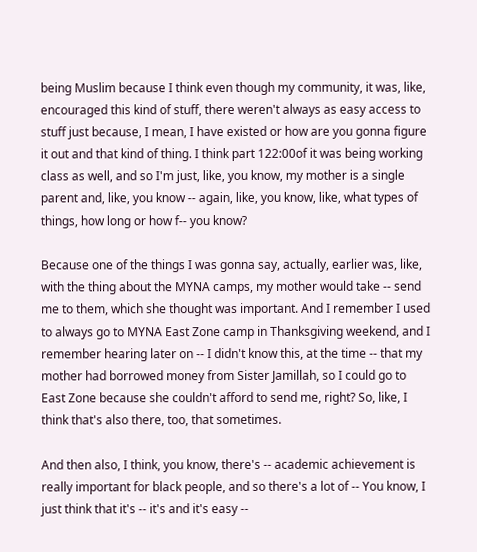being Muslim because I think even though my community, it was, like, encouraged this kind of stuff, there weren't always as easy access to stuff just because, I mean, I have existed or how are you gonna figure it out and that kind of thing. I think part 122:00of it was being working class as well, and so I'm just, like, you know, my mother is a single parent and, like, you know -- again, like, you know, like, what types of things, how long or how f-- you know?

Because one of the things I was gonna say, actually, earlier was, like, with the thing about the MYNA camps, my mother would take -- send me to them, which she thought was important. And I remember I used to always go to MYNA East Zone camp in Thanksgiving weekend, and I remember hearing later on -- I didn't know this, at the time -- that my mother had borrowed money from Sister Jamillah, so I could go to East Zone because she couldn't afford to send me, right? So, like, I think that's also there, too, that sometimes.

And then also, I think, you know, there's -- academic achievement is really important for black people, and so there's a lot of -- You know, I just think that it's -- it's and it's easy --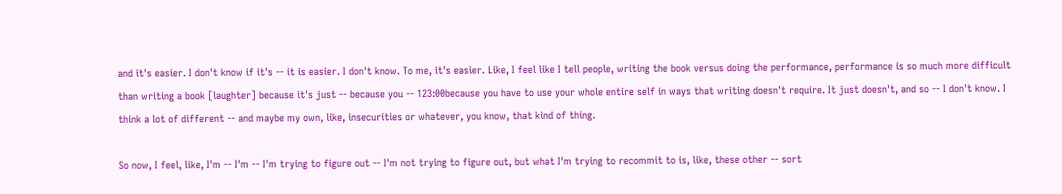and it's easier. I don't know if it's -- it is easier. I don't know. To me, it's easier. Like, I feel like I tell people, writing the book versus doing the performance, performance is so much more difficult than writing a book [laughter] because it's just -- because you -- 123:00because you have to use your whole entire self in ways that writing doesn't require. It just doesn't, and so -- I don't know. I think a lot of different -- and maybe my own, like, insecurities or whatever, you know, that kind of thing.

So now, I feel, like, I'm -- I'm -- I'm trying to figure out -- I'm not trying to figure out, but what I'm trying to recommit to is, like, these other -- sort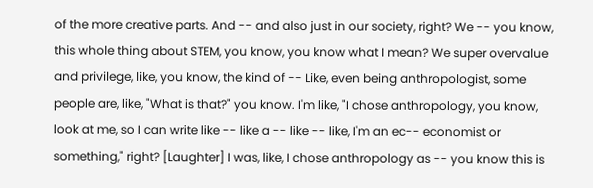of the more creative parts. And -- and also just in our society, right? We -- you know, this whole thing about STEM, you know, you know what I mean? We super overvalue and privilege, like, you know, the kind of -- Like, even being anthropologist, some people are, like, "What is that?" you know. I'm like, "I chose anthropology, you know, look at me, so I can write like -- like a -- like -- like, I'm an ec-- economist or something," right? [Laughter] I was, like, I chose anthropology as -- you know this is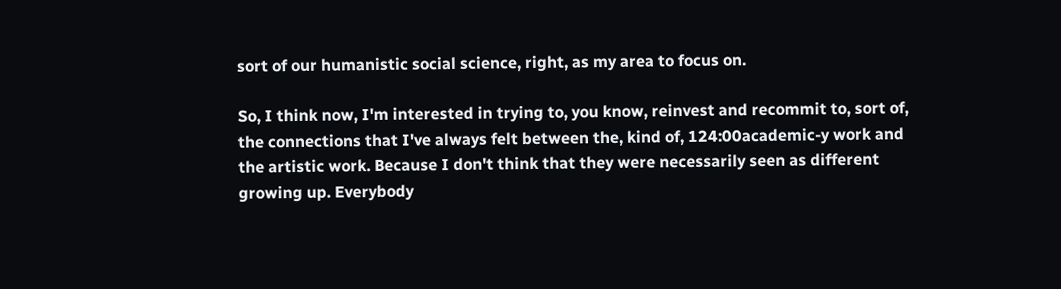sort of our humanistic social science, right, as my area to focus on.

So, I think now, I'm interested in trying to, you know, reinvest and recommit to, sort of, the connections that I've always felt between the, kind of, 124:00academic-y work and the artistic work. Because I don't think that they were necessarily seen as different growing up. Everybody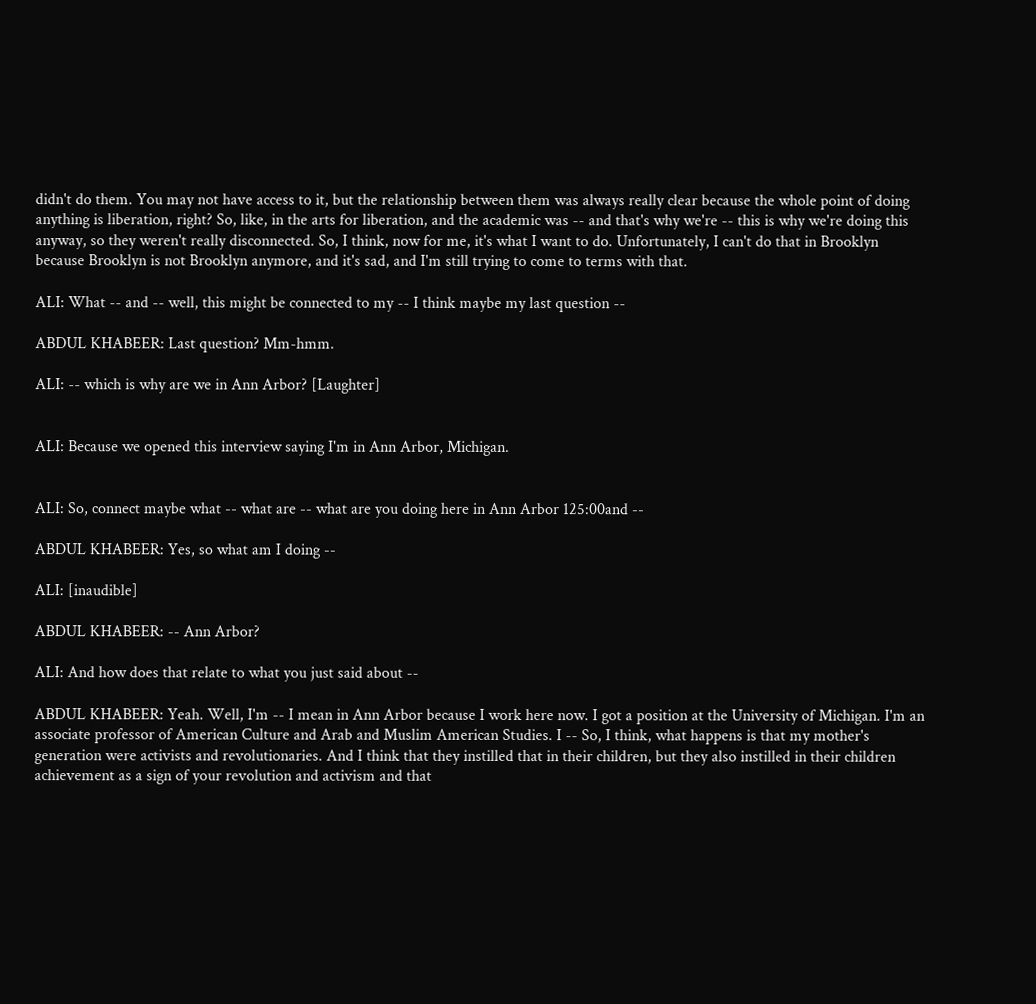didn't do them. You may not have access to it, but the relationship between them was always really clear because the whole point of doing anything is liberation, right? So, like, in the arts for liberation, and the academic was -- and that's why we're -- this is why we're doing this anyway, so they weren't really disconnected. So, I think, now for me, it's what I want to do. Unfortunately, I can't do that in Brooklyn because Brooklyn is not Brooklyn anymore, and it's sad, and I'm still trying to come to terms with that.

ALI: What -- and -- well, this might be connected to my -- I think maybe my last question --

ABDUL KHABEER: Last question? Mm-hmm.

ALI: -- which is why are we in Ann Arbor? [Laughter]


ALI: Because we opened this interview saying I'm in Ann Arbor, Michigan.


ALI: So, connect maybe what -- what are -- what are you doing here in Ann Arbor 125:00and --

ABDUL KHABEER: Yes, so what am I doing --

ALI: [inaudible]

ABDUL KHABEER: -- Ann Arbor?

ALI: And how does that relate to what you just said about --

ABDUL KHABEER: Yeah. Well, I'm -- I mean in Ann Arbor because I work here now. I got a position at the University of Michigan. I'm an associate professor of American Culture and Arab and Muslim American Studies. I -- So, I think, what happens is that my mother's generation were activists and revolutionaries. And I think that they instilled that in their children, but they also instilled in their children achievement as a sign of your revolution and activism and that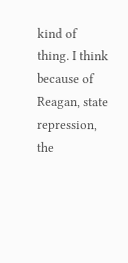kind of thing. I think because of Reagan, state repression, the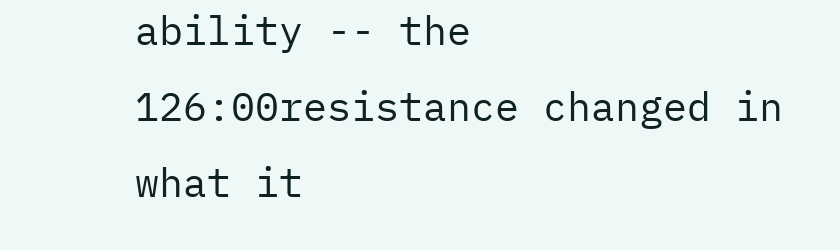ability -- the 126:00resistance changed in what it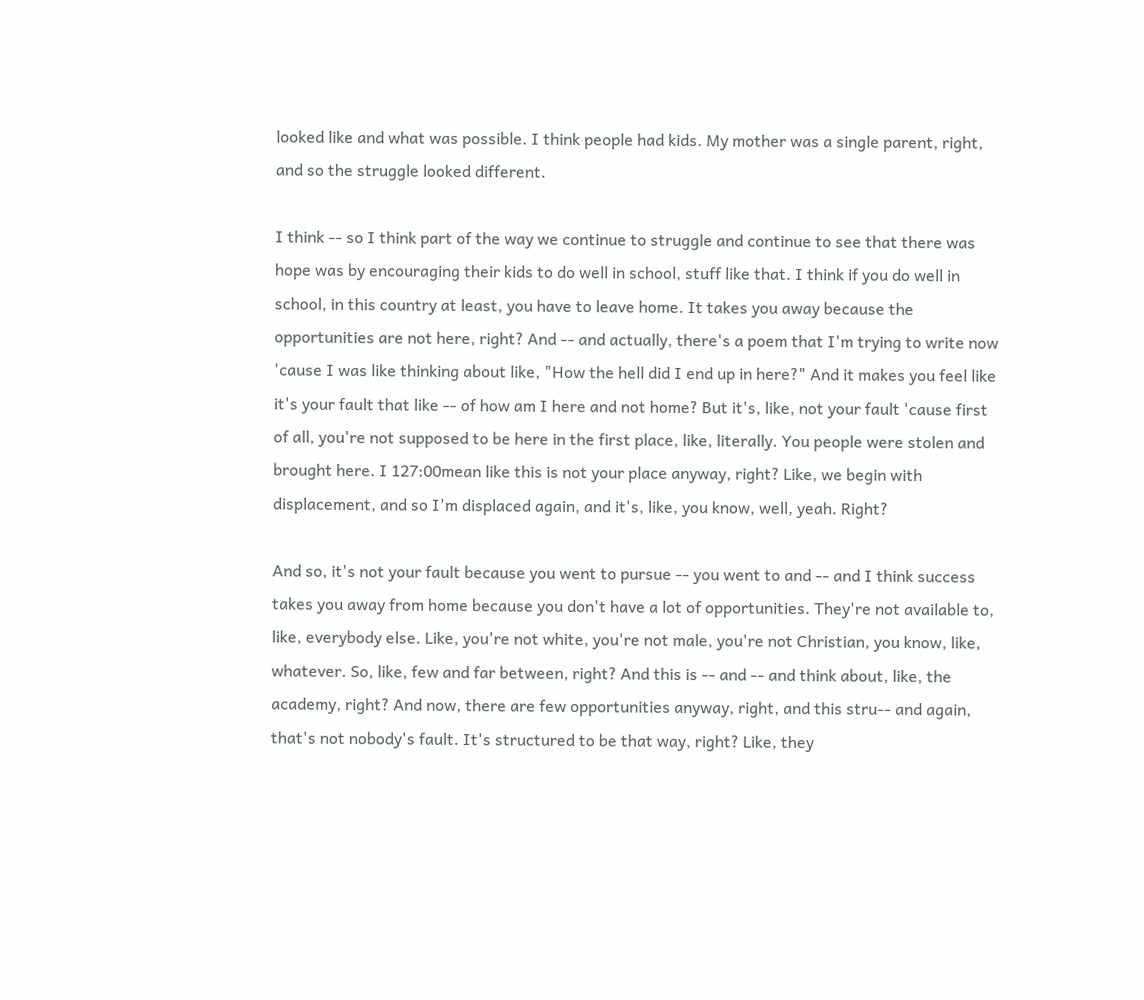looked like and what was possible. I think people had kids. My mother was a single parent, right, and so the struggle looked different.

I think -- so I think part of the way we continue to struggle and continue to see that there was hope was by encouraging their kids to do well in school, stuff like that. I think if you do well in school, in this country at least, you have to leave home. It takes you away because the opportunities are not here, right? And -- and actually, there's a poem that I'm trying to write now 'cause I was like thinking about like, "How the hell did I end up in here?" And it makes you feel like it's your fault that like -- of how am I here and not home? But it's, like, not your fault 'cause first of all, you're not supposed to be here in the first place, like, literally. You people were stolen and brought here. I 127:00mean like this is not your place anyway, right? Like, we begin with displacement, and so I'm displaced again, and it's, like, you know, well, yeah. Right?

And so, it's not your fault because you went to pursue -- you went to and -- and I think success takes you away from home because you don't have a lot of opportunities. They're not available to, like, everybody else. Like, you're not white, you're not male, you're not Christian, you know, like, whatever. So, like, few and far between, right? And this is -- and -- and think about, like, the academy, right? And now, there are few opportunities anyway, right, and this stru-- and again, that's not nobody's fault. It's structured to be that way, right? Like, they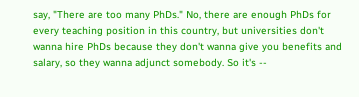say, "There are too many PhDs." No, there are enough PhDs for every teaching position in this country, but universities don't wanna hire PhDs because they don't wanna give you benefits and salary, so they wanna adjunct somebody. So it's --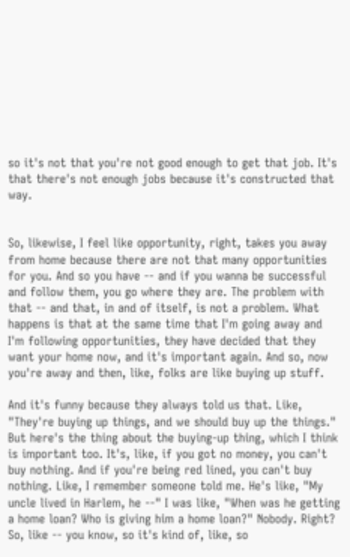so it's not that you're not good enough to get that job. It's that there's not enough jobs because it's constructed that way.


So, likewise, I feel like opportunity, right, takes you away from home because there are not that many opportunities for you. And so you have -- and if you wanna be successful and follow them, you go where they are. The problem with that -- and that, in and of itself, is not a problem. What happens is that at the same time that I'm going away and I'm following opportunities, they have decided that they want your home now, and it's important again. And so, now you're away and then, like, folks are like buying up stuff.

And it's funny because they always told us that. Like, "They're buying up things, and we should buy up the things." But here's the thing about the buying-up thing, which I think is important too. It's, like, if you got no money, you can't buy nothing. And if you're being red lined, you can't buy nothing. Like, I remember someone told me. He's like, "My uncle lived in Harlem, he --" I was like, "When was he getting a home loan? Who is giving him a home loan?" Nobody. Right? So, like -- you know, so it's kind of, like, so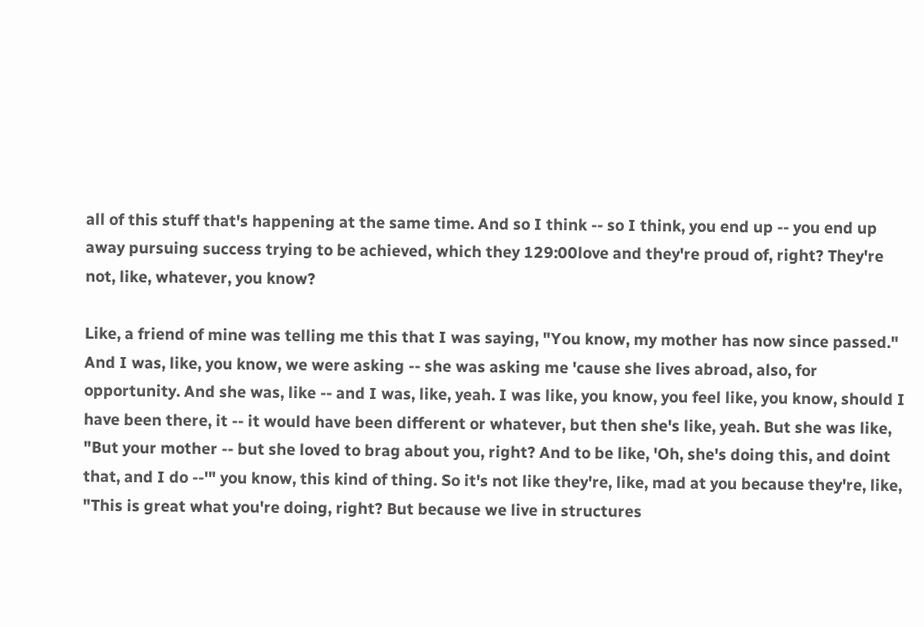all of this stuff that's happening at the same time. And so I think -- so I think, you end up -- you end up away pursuing success trying to be achieved, which they 129:00love and they're proud of, right? They're not, like, whatever, you know?

Like, a friend of mine was telling me this that I was saying, "You know, my mother has now since passed." And I was, like, you know, we were asking -- she was asking me 'cause she lives abroad, also, for opportunity. And she was, like -- and I was, like, yeah. I was like, you know, you feel like, you know, should I have been there, it -- it would have been different or whatever, but then she's like, yeah. But she was like, "But your mother -- but she loved to brag about you, right? And to be like, 'Oh, she's doing this, and doint that, and I do --'" you know, this kind of thing. So it's not like they're, like, mad at you because they're, like, "This is great what you're doing, right? But because we live in structures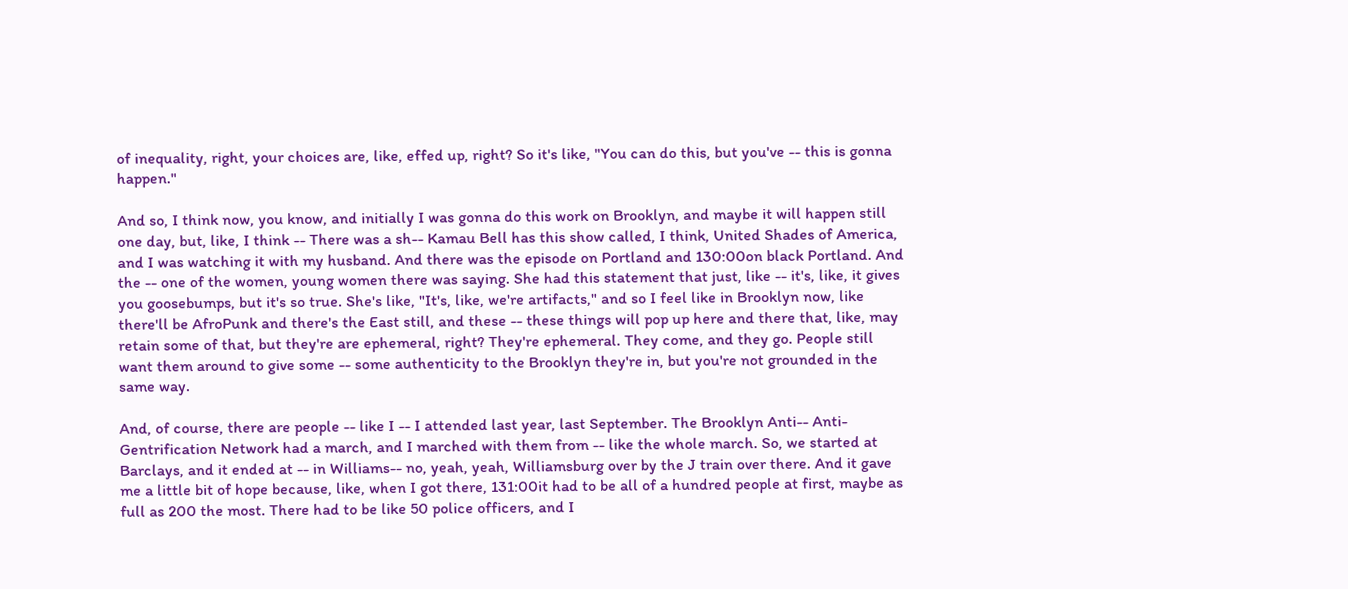of inequality, right, your choices are, like, effed up, right? So it's like, "You can do this, but you've -- this is gonna happen."

And so, I think now, you know, and initially I was gonna do this work on Brooklyn, and maybe it will happen still one day, but, like, I think -- There was a sh-- Kamau Bell has this show called, I think, United Shades of America, and I was watching it with my husband. And there was the episode on Portland and 130:00on black Portland. And the -- one of the women, young women there was saying. She had this statement that just, like -- it's, like, it gives you goosebumps, but it's so true. She's like, "It's, like, we're artifacts," and so I feel like in Brooklyn now, like there'll be AfroPunk and there's the East still, and these -- these things will pop up here and there that, like, may retain some of that, but they're are ephemeral, right? They're ephemeral. They come, and they go. People still want them around to give some -- some authenticity to the Brooklyn they're in, but you're not grounded in the same way.

And, of course, there are people -- like I -- I attended last year, last September. The Brooklyn Anti-- Anti-Gentrification Network had a march, and I marched with them from -- like the whole march. So, we started at Barclays, and it ended at -- in Williams-- no, yeah, yeah, Williamsburg over by the J train over there. And it gave me a little bit of hope because, like, when I got there, 131:00it had to be all of a hundred people at first, maybe as full as 200 the most. There had to be like 50 police officers, and I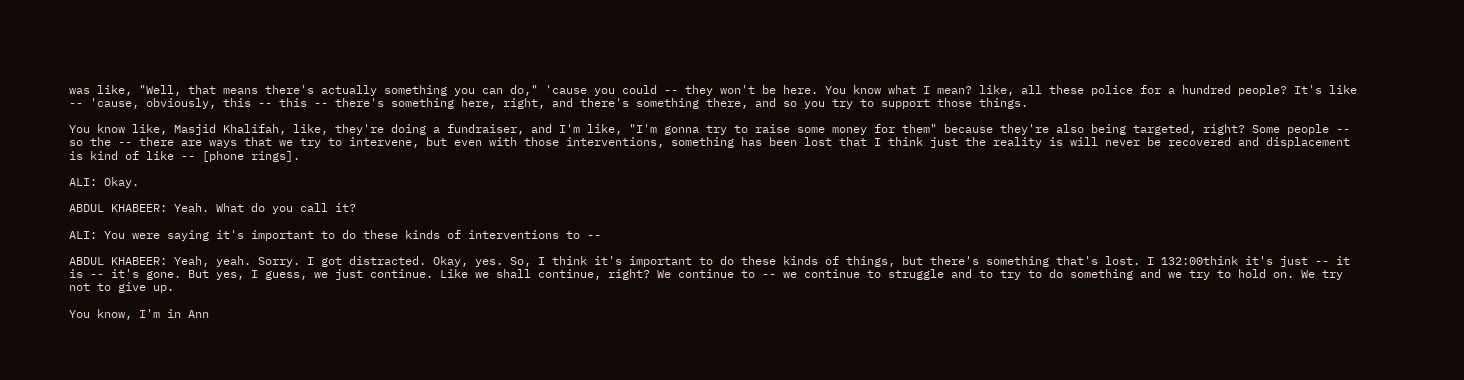was like, "Well, that means there's actually something you can do," 'cause you could -- they won't be here. You know what I mean? like, all these police for a hundred people? It's like -- 'cause, obviously, this -- this -- there's something here, right, and there's something there, and so you try to support those things.

You know like, Masjid Khalifah, like, they're doing a fundraiser, and I'm like, "I'm gonna try to raise some money for them" because they're also being targeted, right? Some people -- so the -- there are ways that we try to intervene, but even with those interventions, something has been lost that I think just the reality is will never be recovered and displacement is kind of like -- [phone rings].

ALI: Okay.

ABDUL KHABEER: Yeah. What do you call it?

ALI: You were saying it's important to do these kinds of interventions to --

ABDUL KHABEER: Yeah, yeah. Sorry. I got distracted. Okay, yes. So, I think it's important to do these kinds of things, but there's something that's lost. I 132:00think it's just -- it is -- it's gone. But yes, I guess, we just continue. Like we shall continue, right? We continue to -- we continue to struggle and to try to do something and we try to hold on. We try not to give up.

You know, I'm in Ann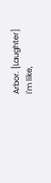Arbor. [Laughter] I'm like,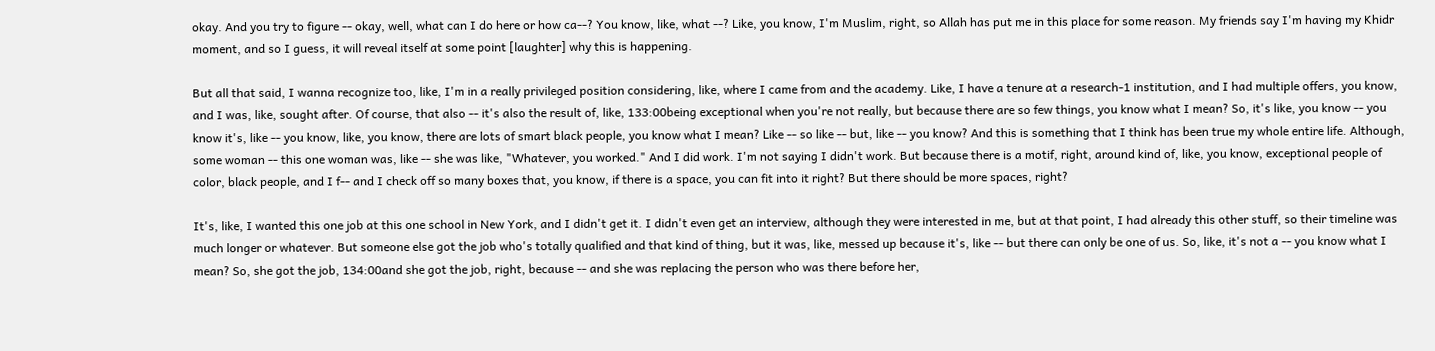okay. And you try to figure -- okay, well, what can I do here or how ca--? You know, like, what --? Like, you know, I'm Muslim, right, so Allah has put me in this place for some reason. My friends say I'm having my Khidr moment, and so I guess, it will reveal itself at some point [laughter] why this is happening.

But all that said, I wanna recognize too, like, I'm in a really privileged position considering, like, where I came from and the academy. Like, I have a tenure at a research-1 institution, and I had multiple offers, you know, and I was, like, sought after. Of course, that also -- it's also the result of, like, 133:00being exceptional when you're not really, but because there are so few things, you know what I mean? So, it's like, you know -- you know it's, like -- you know, like, you know, there are lots of smart black people, you know what I mean? Like -- so like -- but, like -- you know? And this is something that I think has been true my whole entire life. Although, some woman -- this one woman was, like -- she was like, "Whatever, you worked." And I did work. I'm not saying I didn't work. But because there is a motif, right, around kind of, like, you know, exceptional people of color, black people, and I f-- and I check off so many boxes that, you know, if there is a space, you can fit into it right? But there should be more spaces, right?

It's, like, I wanted this one job at this one school in New York, and I didn't get it. I didn't even get an interview, although they were interested in me, but at that point, I had already this other stuff, so their timeline was much longer or whatever. But someone else got the job who's totally qualified and that kind of thing, but it was, like, messed up because it's, like -- but there can only be one of us. So, like, it's not a -- you know what I mean? So, she got the job, 134:00and she got the job, right, because -- and she was replacing the person who was there before her,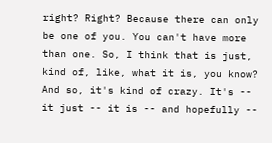right? Right? Because there can only be one of you. You can't have more than one. So, I think that is just, kind of, like, what it is, you know? And so, it's kind of crazy. It's -- it just -- it is -- and hopefully --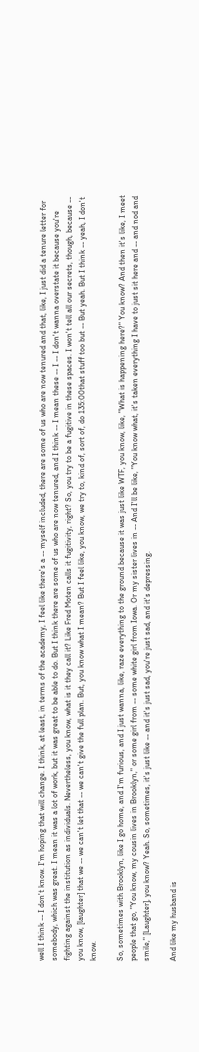well I think -- I don't know. I'm hoping that will change. I think, at least, in terms of the academy, I feel like there's a -- myself included, there are some of us who are now tenured and that, like, I just did a tenure letter for somebody, which was great. I mean it was a lot of work, but it was great to be able to do. But I think there are some of us who are now tenured, and I think -- I mean these -- I -- I don't wanna overstate it because you're fighting against the institution as individuals. Nevertheless, you know, what is it they call it? Like Fred Moten calls it fugitivity, right? So, you try to be a fugitive in these spaces. I won't tell all our secrets, though, because -- you know, [laughter] that we -- we can't let that -- we can't give the full plan. But, you know what I mean? But I feel like, you know, we try to, kind of, sort of, do 135:00that stuff too but -- But yeah. But I think -- yeah, I don't know.

So, sometimes with Brooklyn, like I go home, and I'm furious, and I just wanna, like, raze everything to the ground because it was just like WTF, you know, like, "What is happening here?" You know? And then it's like, I meet people that go, "You know, my cousin lives in Brooklyn," or some girl from -- some white girl from Iowa. Or my sister lives in -- And I'll be like, "You know what, it's taken everything I have to just sit here and -- and nod and smile," [Laughter], you know? Yeah. So, sometimes, it's just like -- and it's just sad, you're just sad, and it's depressing.

And like my husband is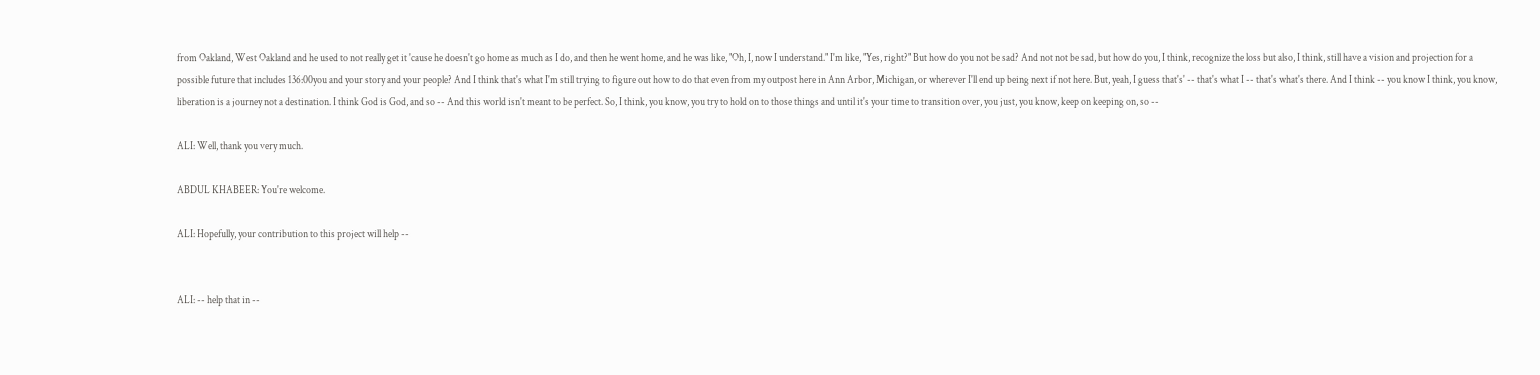from Oakland, West Oakland and he used to not really get it 'cause he doesn't go home as much as I do, and then he went home, and he was like, "Oh, I, now I understand." I'm like, "Yes, right?" But how do you not be sad? And not not be sad, but how do you, I think, recognize the loss but also, I think, still have a vision and projection for a possible future that includes 136:00you and your story and your people? And I think that's what I'm still trying to figure out how to do that even from my outpost here in Ann Arbor, Michigan, or wherever I'll end up being next if not here. But, yeah, I guess that's' -- that's what I -- that's what's there. And I think -- you know I think, you know, liberation is a journey not a destination. I think God is God, and so -- And this world isn't meant to be perfect. So, I think, you know, you try to hold on to those things and until it's your time to transition over, you just, you know, keep on keeping on, so --

ALI: Well, thank you very much.

ABDUL KHABEER: You're welcome.

ALI: Hopefully, your contribution to this project will help --


ALI: -- help that in --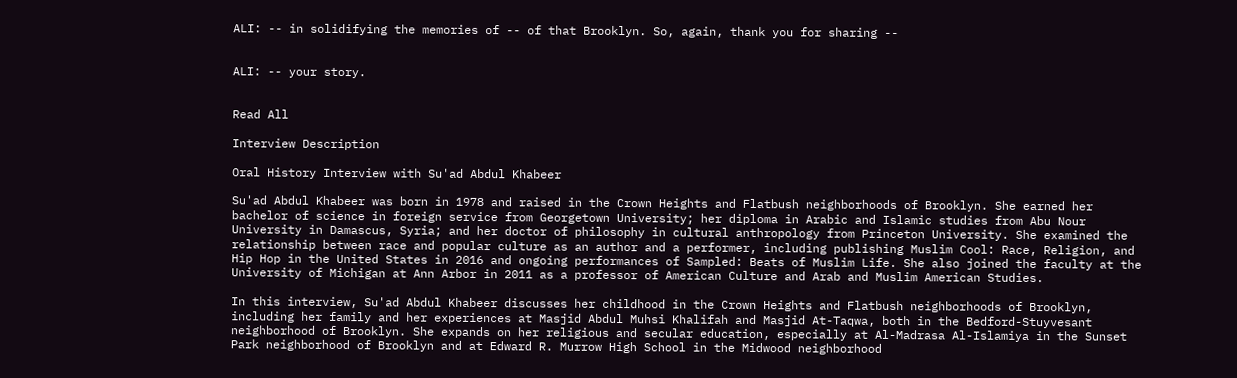ALI: -- in solidifying the memories of -- of that Brooklyn. So, again, thank you for sharing --


ALI: -- your story.


Read All

Interview Description

Oral History Interview with Su'ad Abdul Khabeer

Su'ad Abdul Khabeer was born in 1978 and raised in the Crown Heights and Flatbush neighborhoods of Brooklyn. She earned her bachelor of science in foreign service from Georgetown University; her diploma in Arabic and Islamic studies from Abu Nour University in Damascus, Syria; and her doctor of philosophy in cultural anthropology from Princeton University. She examined the relationship between race and popular culture as an author and a performer, including publishing Muslim Cool: Race, Religion, and Hip Hop in the United States in 2016 and ongoing performances of Sampled: Beats of Muslim Life. She also joined the faculty at the University of Michigan at Ann Arbor in 2011 as a professor of American Culture and Arab and Muslim American Studies.

In this interview, Su'ad Abdul Khabeer discusses her childhood in the Crown Heights and Flatbush neighborhoods of Brooklyn, including her family and her experiences at Masjid Abdul Muhsi Khalifah and Masjid At-Taqwa, both in the Bedford-Stuyvesant neighborhood of Brooklyn. She expands on her religious and secular education, especially at Al-Madrasa Al-Islamiya in the Sunset Park neighborhood of Brooklyn and at Edward R. Murrow High School in the Midwood neighborhood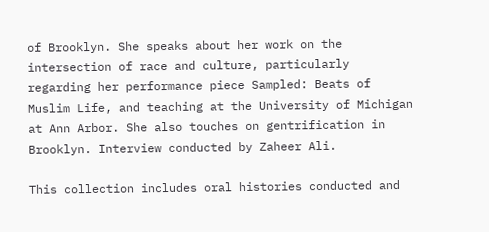of Brooklyn. She speaks about her work on the intersection of race and culture, particularly regarding her performance piece Sampled: Beats of Muslim Life, and teaching at the University of Michigan at Ann Arbor. She also touches on gentrification in Brooklyn. Interview conducted by Zaheer Ali.

This collection includes oral histories conducted and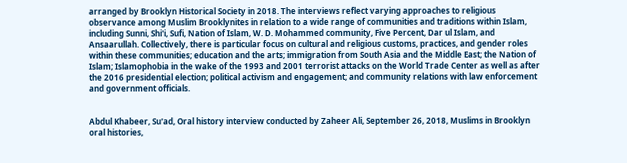arranged by Brooklyn Historical Society in 2018. The interviews reflect varying approaches to religious observance among Muslim Brooklynites in relation to a wide range of communities and traditions within Islam, including Sunni, Shi'i, Sufi, Nation of Islam, W. D. Mohammed community, Five Percent, Dar ul Islam, and Ansaarullah. Collectively, there is particular focus on cultural and religious customs, practices, and gender roles within these communities; education and the arts; immigration from South Asia and the Middle East; the Nation of Islam; Islamophobia in the wake of the 1993 and 2001 terrorist attacks on the World Trade Center as well as after the 2016 presidential election; political activism and engagement; and community relations with law enforcement and government officials.


Abdul Khabeer, Su'ad, Oral history interview conducted by Zaheer Ali, September 26, 2018, Muslims in Brooklyn oral histories,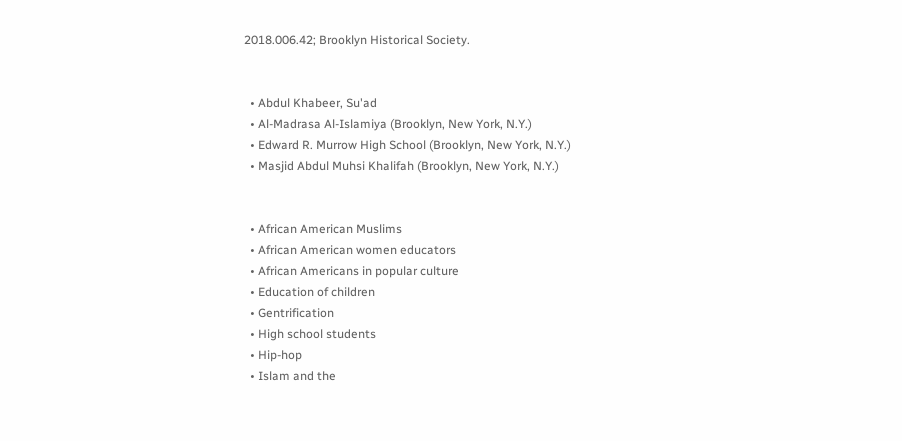2018.006.42; Brooklyn Historical Society.


  • Abdul Khabeer, Su'ad
  • Al-Madrasa Al-Islamiya (Brooklyn, New York, N.Y.)
  • Edward R. Murrow High School (Brooklyn, New York, N.Y.)
  • Masjid Abdul Muhsi Khalifah (Brooklyn, New York, N.Y.)


  • African American Muslims
  • African American women educators
  • African Americans in popular culture
  • Education of children
  • Gentrification
  • High school students
  • Hip-hop
  • Islam and the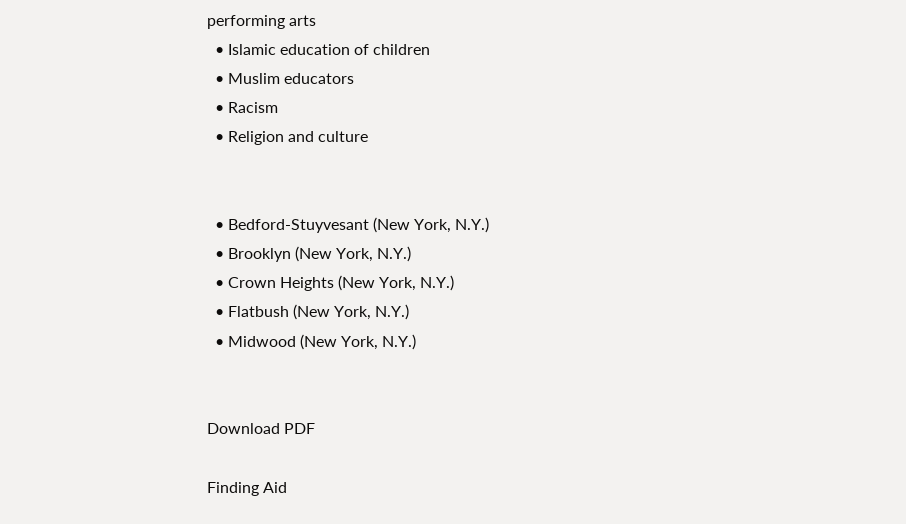performing arts
  • Islamic education of children
  • Muslim educators
  • Racism
  • Religion and culture


  • Bedford-Stuyvesant (New York, N.Y.)
  • Brooklyn (New York, N.Y.)
  • Crown Heights (New York, N.Y.)
  • Flatbush (New York, N.Y.)
  • Midwood (New York, N.Y.)


Download PDF

Finding Aid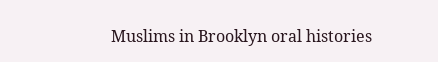Muslims in Brooklyn oral histories